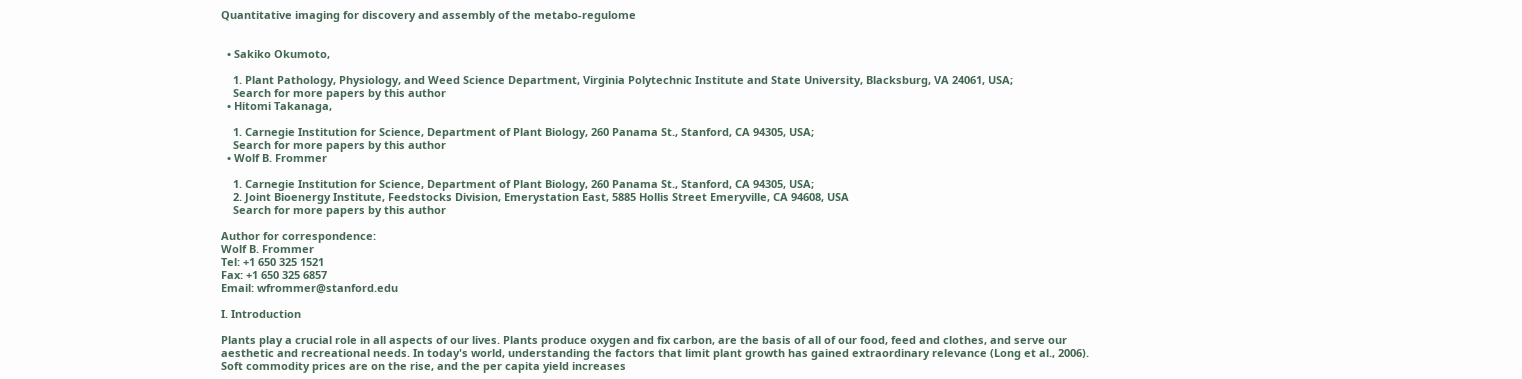Quantitative imaging for discovery and assembly of the metabo-regulome


  • Sakiko Okumoto,

    1. Plant Pathology, Physiology, and Weed Science Department, Virginia Polytechnic Institute and State University, Blacksburg, VA 24061, USA;
    Search for more papers by this author
  • Hitomi Takanaga,

    1. Carnegie Institution for Science, Department of Plant Biology, 260 Panama St., Stanford, CA 94305, USA;
    Search for more papers by this author
  • Wolf B. Frommer

    1. Carnegie Institution for Science, Department of Plant Biology, 260 Panama St., Stanford, CA 94305, USA;
    2. Joint Bioenergy Institute, Feedstocks Division, Emerystation East, 5885 Hollis Street Emeryville, CA 94608, USA
    Search for more papers by this author

Author for correspondence:
Wolf B. Frommer
Tel: +1 650 325 1521
Fax: +1 650 325 6857
Email: wfrommer@stanford.edu

I. Introduction

Plants play a crucial role in all aspects of our lives. Plants produce oxygen and fix carbon, are the basis of all of our food, feed and clothes, and serve our aesthetic and recreational needs. In today's world, understanding the factors that limit plant growth has gained extraordinary relevance (Long et al., 2006). Soft commodity prices are on the rise, and the per capita yield increases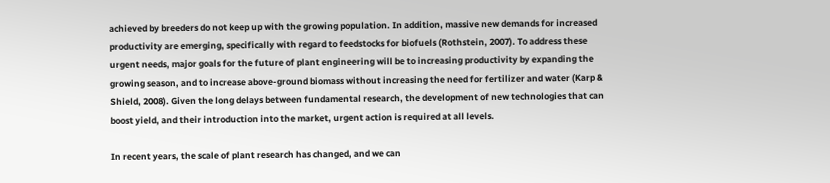achieved by breeders do not keep up with the growing population. In addition, massive new demands for increased productivity are emerging, specifically with regard to feedstocks for biofuels (Rothstein, 2007). To address these urgent needs, major goals for the future of plant engineering will be to increasing productivity by expanding the growing season, and to increase above-ground biomass without increasing the need for fertilizer and water (Karp & Shield, 2008). Given the long delays between fundamental research, the development of new technologies that can boost yield, and their introduction into the market, urgent action is required at all levels.

In recent years, the scale of plant research has changed, and we can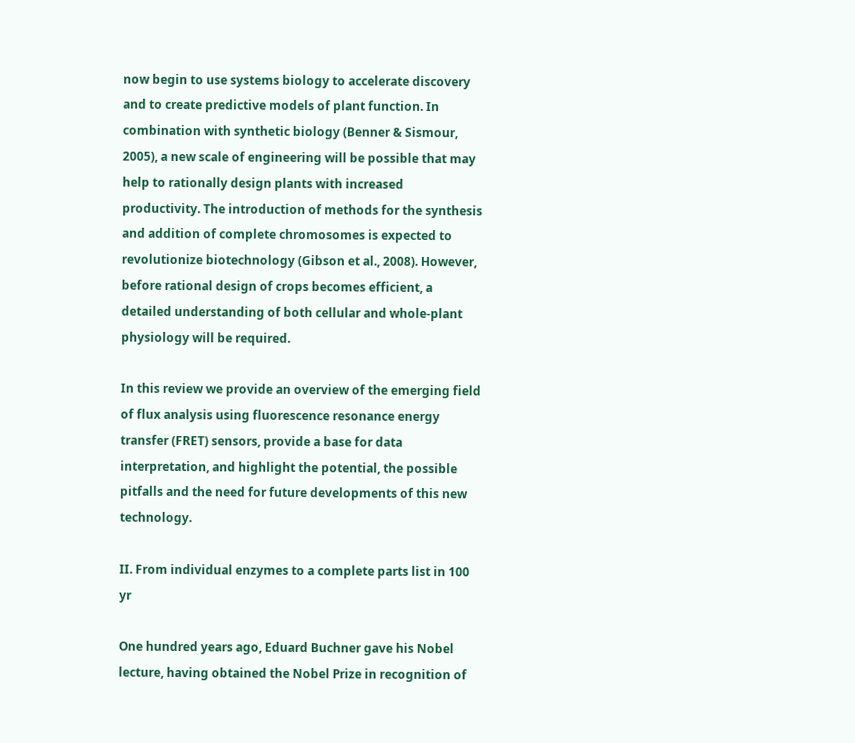now begin to use systems biology to accelerate discovery and to create predictive models of plant function. In combination with synthetic biology (Benner & Sismour, 2005), a new scale of engineering will be possible that may help to rationally design plants with increased productivity. The introduction of methods for the synthesis and addition of complete chromosomes is expected to revolutionize biotechnology (Gibson et al., 2008). However, before rational design of crops becomes efficient, a detailed understanding of both cellular and whole-plant physiology will be required.

In this review we provide an overview of the emerging field of flux analysis using fluorescence resonance energy transfer (FRET) sensors, provide a base for data interpretation, and highlight the potential, the possible pitfalls and the need for future developments of this new technology.

II. From individual enzymes to a complete parts list in 100 yr

One hundred years ago, Eduard Buchner gave his Nobel lecture, having obtained the Nobel Prize in recognition of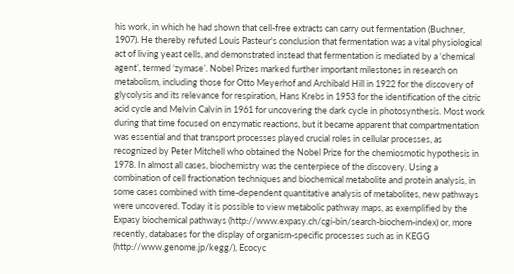his work, in which he had shown that cell-free extracts can carry out fermentation (Buchner, 1907). He thereby refuted Louis Pasteur's conclusion that fermentation was a vital physiological act of living yeast cells, and demonstrated instead that fermentation is mediated by a ‘chemical agent’, termed ‘zymase’. Nobel Prizes marked further important milestones in research on metabolism, including those for Otto Meyerhof and Archibald Hill in 1922 for the discovery of glycolysis and its relevance for respiration, Hans Krebs in 1953 for the identification of the citric acid cycle and Melvin Calvin in 1961 for uncovering the dark cycle in photosynthesis. Most work during that time focused on enzymatic reactions, but it became apparent that compartmentation was essential and that transport processes played crucial roles in cellular processes, as recognized by Peter Mitchell who obtained the Nobel Prize for the chemiosmotic hypothesis in 1978. In almost all cases, biochemistry was the centerpiece of the discovery. Using a combination of cell fractionation techniques and biochemical metabolite and protein analysis, in some cases combined with time-dependent quantitative analysis of metabolites, new pathways were uncovered. Today it is possible to view metabolic pathway maps, as exemplified by the Expasy biochemical pathways (http://www.expasy.ch/cgi-bin/search-biochem-index) or, more recently, databases for the display of organism-specific processes such as in KEGG (http://www.genome.jp/kegg/), Ecocyc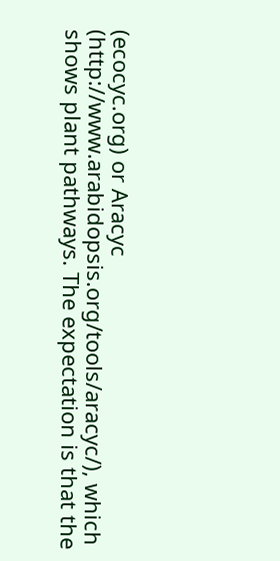(ecocyc.org) or Aracyc (http://www.arabidopsis.org/tools/aracyc/), which shows plant pathways. The expectation is that the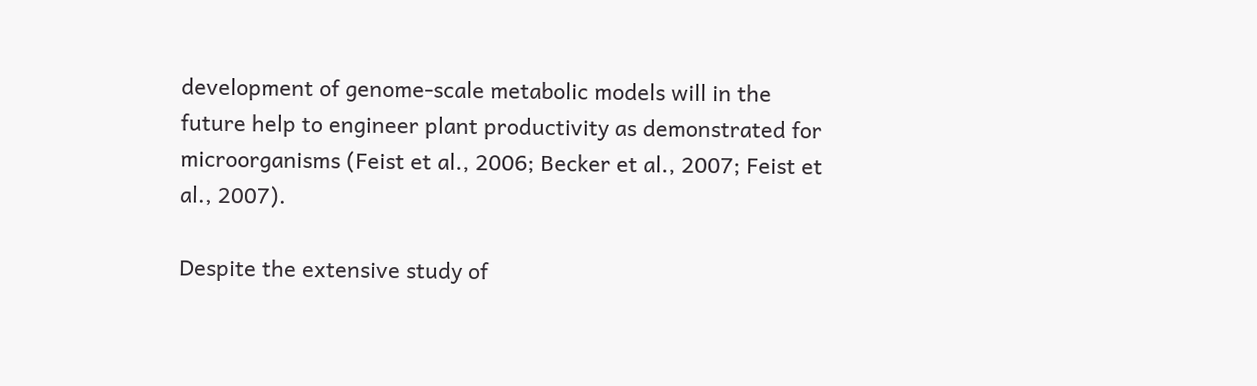development of genome-scale metabolic models will in the future help to engineer plant productivity as demonstrated for microorganisms (Feist et al., 2006; Becker et al., 2007; Feist et al., 2007).

Despite the extensive study of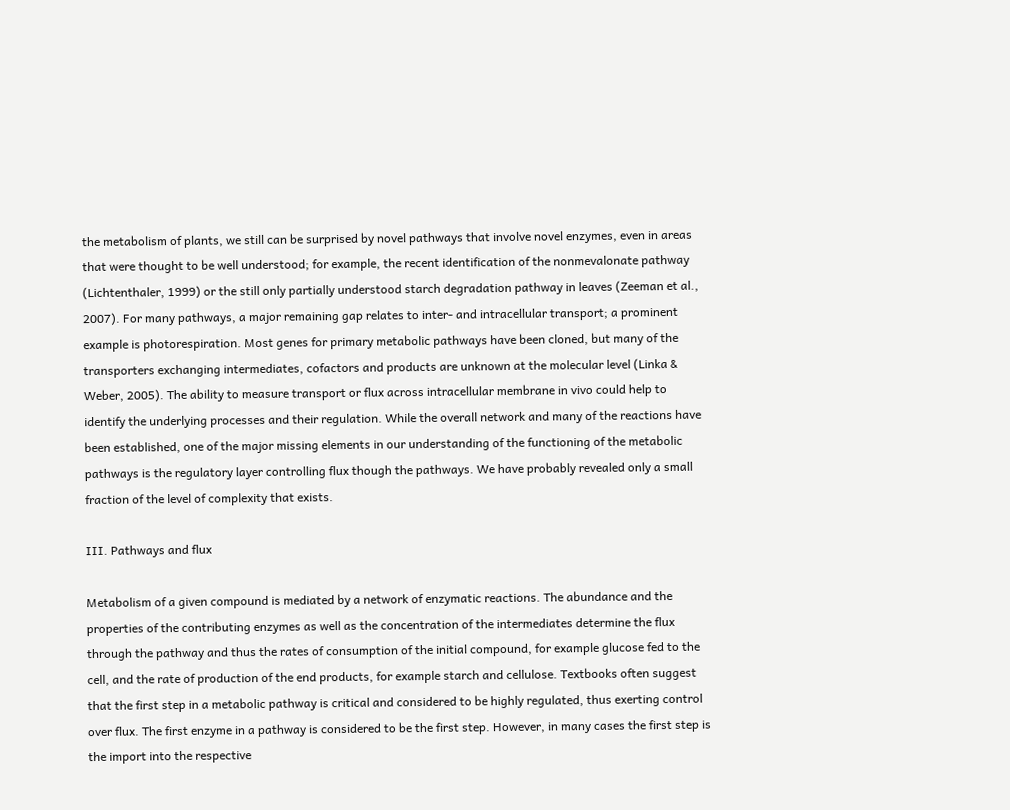the metabolism of plants, we still can be surprised by novel pathways that involve novel enzymes, even in areas that were thought to be well understood; for example, the recent identification of the nonmevalonate pathway (Lichtenthaler, 1999) or the still only partially understood starch degradation pathway in leaves (Zeeman et al., 2007). For many pathways, a major remaining gap relates to inter- and intracellular transport; a prominent example is photorespiration. Most genes for primary metabolic pathways have been cloned, but many of the transporters exchanging intermediates, cofactors and products are unknown at the molecular level (Linka & Weber, 2005). The ability to measure transport or flux across intracellular membrane in vivo could help to identify the underlying processes and their regulation. While the overall network and many of the reactions have been established, one of the major missing elements in our understanding of the functioning of the metabolic pathways is the regulatory layer controlling flux though the pathways. We have probably revealed only a small fraction of the level of complexity that exists.

III. Pathways and flux

Metabolism of a given compound is mediated by a network of enzymatic reactions. The abundance and the properties of the contributing enzymes as well as the concentration of the intermediates determine the flux through the pathway and thus the rates of consumption of the initial compound, for example glucose fed to the cell, and the rate of production of the end products, for example starch and cellulose. Textbooks often suggest that the first step in a metabolic pathway is critical and considered to be highly regulated, thus exerting control over flux. The first enzyme in a pathway is considered to be the first step. However, in many cases the first step is the import into the respective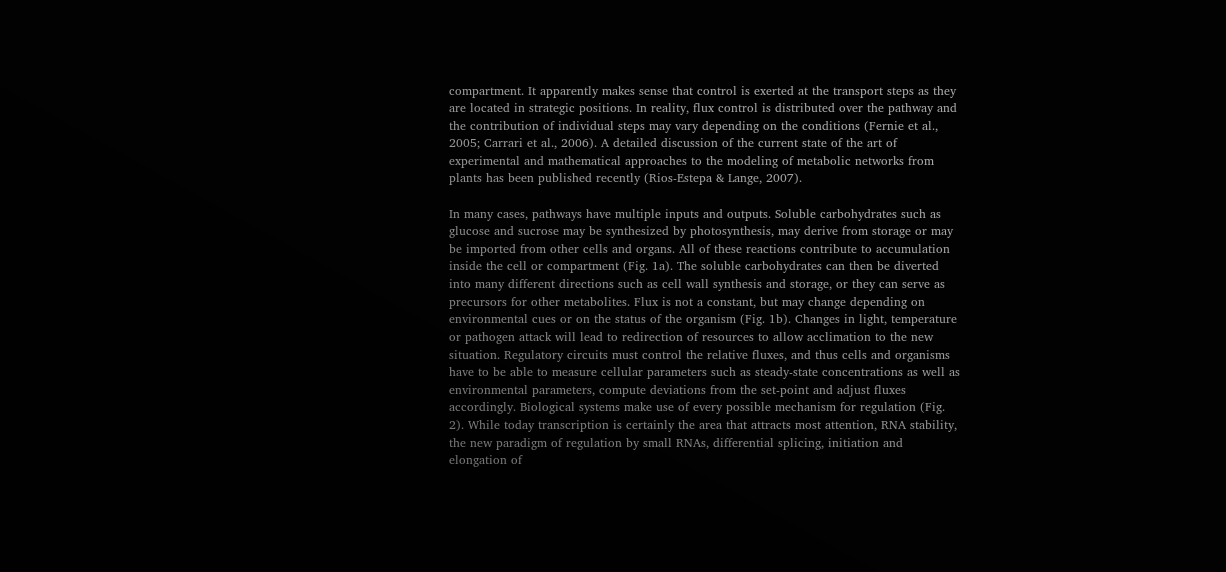compartment. It apparently makes sense that control is exerted at the transport steps as they are located in strategic positions. In reality, flux control is distributed over the pathway and the contribution of individual steps may vary depending on the conditions (Fernie et al., 2005; Carrari et al., 2006). A detailed discussion of the current state of the art of experimental and mathematical approaches to the modeling of metabolic networks from plants has been published recently (Rios-Estepa & Lange, 2007).

In many cases, pathways have multiple inputs and outputs. Soluble carbohydrates such as glucose and sucrose may be synthesized by photosynthesis, may derive from storage or may be imported from other cells and organs. All of these reactions contribute to accumulation inside the cell or compartment (Fig. 1a). The soluble carbohydrates can then be diverted into many different directions such as cell wall synthesis and storage, or they can serve as precursors for other metabolites. Flux is not a constant, but may change depending on environmental cues or on the status of the organism (Fig. 1b). Changes in light, temperature or pathogen attack will lead to redirection of resources to allow acclimation to the new situation. Regulatory circuits must control the relative fluxes, and thus cells and organisms have to be able to measure cellular parameters such as steady-state concentrations as well as environmental parameters, compute deviations from the set-point and adjust fluxes accordingly. Biological systems make use of every possible mechanism for regulation (Fig. 2). While today transcription is certainly the area that attracts most attention, RNA stability, the new paradigm of regulation by small RNAs, differential splicing, initiation and elongation of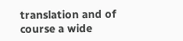translation and of course a wide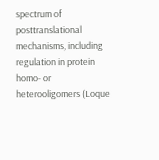spectrum of posttranslational mechanisms, including regulation in protein homo- or heterooligomers (Loque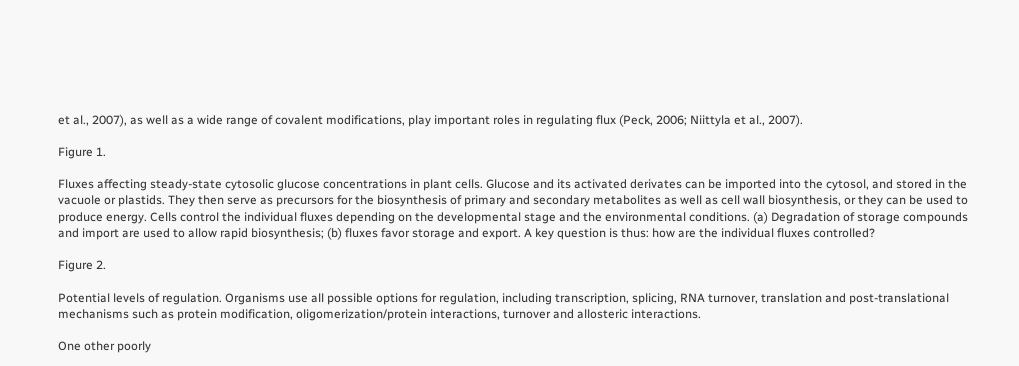et al., 2007), as well as a wide range of covalent modifications, play important roles in regulating flux (Peck, 2006; Niittyla et al., 2007).

Figure 1.

Fluxes affecting steady-state cytosolic glucose concentrations in plant cells. Glucose and its activated derivates can be imported into the cytosol, and stored in the vacuole or plastids. They then serve as precursors for the biosynthesis of primary and secondary metabolites as well as cell wall biosynthesis, or they can be used to produce energy. Cells control the individual fluxes depending on the developmental stage and the environmental conditions. (a) Degradation of storage compounds and import are used to allow rapid biosynthesis; (b) fluxes favor storage and export. A key question is thus: how are the individual fluxes controlled?

Figure 2.

Potential levels of regulation. Organisms use all possible options for regulation, including transcription, splicing, RNA turnover, translation and post-translational mechanisms such as protein modification, oligomerization/protein interactions, turnover and allosteric interactions.

One other poorly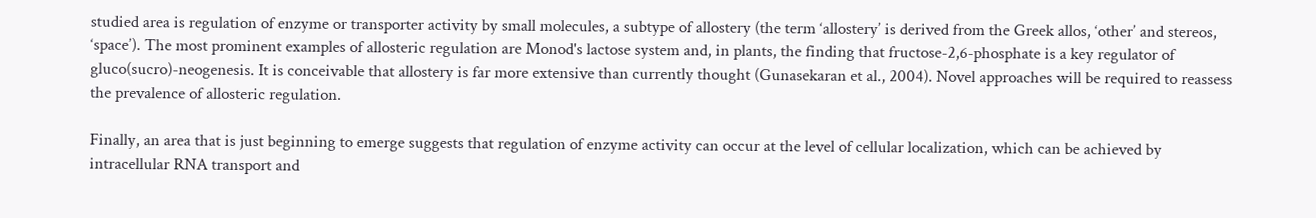studied area is regulation of enzyme or transporter activity by small molecules, a subtype of allostery (the term ‘allostery’ is derived from the Greek allos, ‘other’ and stereos, ‘space’). The most prominent examples of allosteric regulation are Monod's lactose system and, in plants, the finding that fructose-2,6-phosphate is a key regulator of gluco(sucro)-neogenesis. It is conceivable that allostery is far more extensive than currently thought (Gunasekaran et al., 2004). Novel approaches will be required to reassess the prevalence of allosteric regulation.

Finally, an area that is just beginning to emerge suggests that regulation of enzyme activity can occur at the level of cellular localization, which can be achieved by intracellular RNA transport and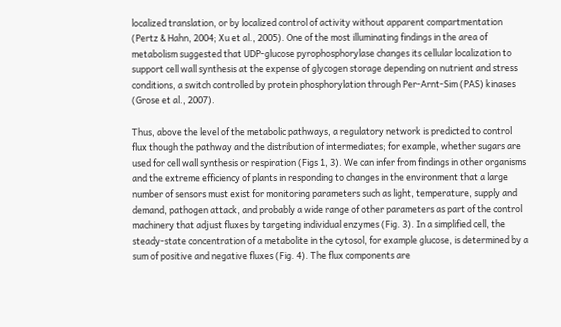localized translation, or by localized control of activity without apparent compartmentation (Pertz & Hahn, 2004; Xu et al., 2005). One of the most illuminating findings in the area of metabolism suggested that UDP-glucose pyrophosphorylase changes its cellular localization to support cell wall synthesis at the expense of glycogen storage depending on nutrient and stress conditions, a switch controlled by protein phosphorylation through Per-Arnt-Sim (PAS) kinases (Grose et al., 2007).

Thus, above the level of the metabolic pathways, a regulatory network is predicted to control flux though the pathway and the distribution of intermediates; for example, whether sugars are used for cell wall synthesis or respiration (Figs 1, 3). We can infer from findings in other organisms and the extreme efficiency of plants in responding to changes in the environment that a large number of sensors must exist for monitoring parameters such as light, temperature, supply and demand, pathogen attack, and probably a wide range of other parameters as part of the control machinery that adjust fluxes by targeting individual enzymes (Fig. 3). In a simplified cell, the steady-state concentration of a metabolite in the cytosol, for example glucose, is determined by a sum of positive and negative fluxes (Fig. 4). The flux components are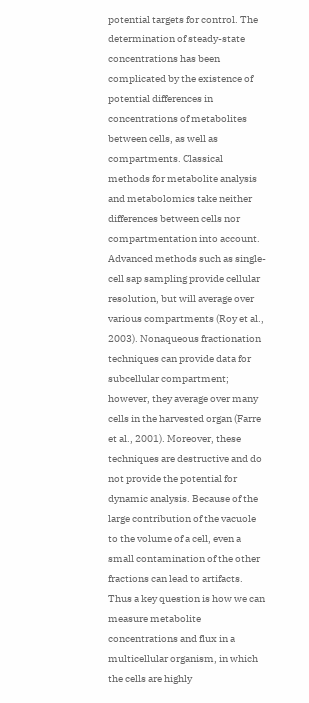potential targets for control. The determination of steady-state concentrations has been complicated by the existence of potential differences in concentrations of metabolites between cells, as well as compartments. Classical methods for metabolite analysis and metabolomics take neither differences between cells nor compartmentation into account. Advanced methods such as single-cell sap sampling provide cellular resolution, but will average over various compartments (Roy et al., 2003). Nonaqueous fractionation techniques can provide data for subcellular compartment; however, they average over many cells in the harvested organ (Farre et al., 2001). Moreover, these techniques are destructive and do not provide the potential for dynamic analysis. Because of the large contribution of the vacuole to the volume of a cell, even a small contamination of the other fractions can lead to artifacts. Thus a key question is how we can measure metabolite concentrations and flux in a multicellular organism, in which the cells are highly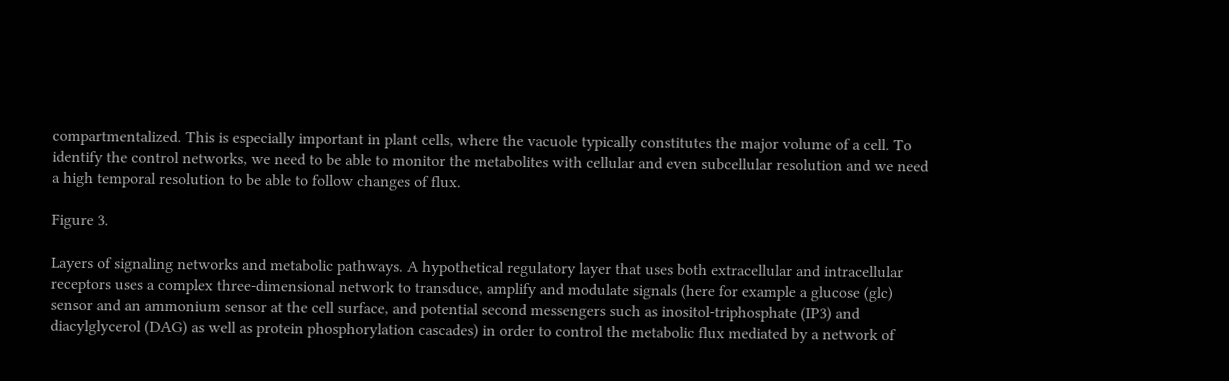compartmentalized. This is especially important in plant cells, where the vacuole typically constitutes the major volume of a cell. To identify the control networks, we need to be able to monitor the metabolites with cellular and even subcellular resolution and we need a high temporal resolution to be able to follow changes of flux.

Figure 3.

Layers of signaling networks and metabolic pathways. A hypothetical regulatory layer that uses both extracellular and intracellular receptors uses a complex three-dimensional network to transduce, amplify and modulate signals (here for example a glucose (glc) sensor and an ammonium sensor at the cell surface, and potential second messengers such as inositol-triphosphate (IP3) and diacylglycerol (DAG) as well as protein phosphorylation cascades) in order to control the metabolic flux mediated by a network of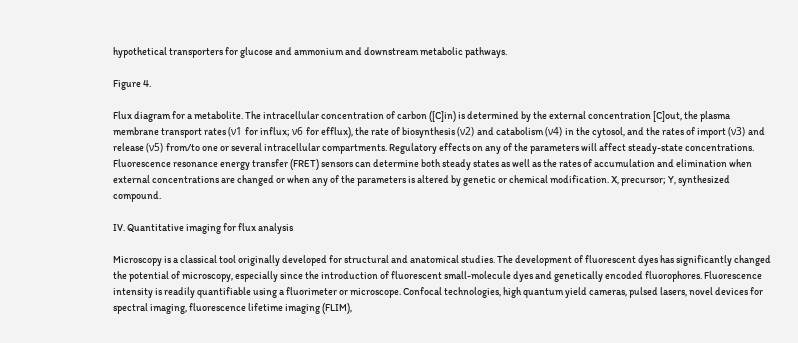hypothetical transporters for glucose and ammonium and downstream metabolic pathways.

Figure 4.

Flux diagram for a metabolite. The intracellular concentration of carbon ([C]in) is determined by the external concentration [C]out, the plasma membrane transport rates (ν1 for influx; ν6 for efflux), the rate of biosynthesis (ν2) and catabolism (ν4) in the cytosol, and the rates of import (ν3) and release (ν5) from/to one or several intracellular compartments. Regulatory effects on any of the parameters will affect steady-state concentrations. Fluorescence resonance energy transfer (FRET) sensors can determine both steady states as well as the rates of accumulation and elimination when external concentrations are changed or when any of the parameters is altered by genetic or chemical modification. X, precursor; Y, synthesized compound.

IV. Quantitative imaging for flux analysis

Microscopy is a classical tool originally developed for structural and anatomical studies. The development of fluorescent dyes has significantly changed the potential of microscopy, especially since the introduction of fluorescent small-molecule dyes and genetically encoded fluorophores. Fluorescence intensity is readily quantifiable using a fluorimeter or microscope. Confocal technologies, high quantum yield cameras, pulsed lasers, novel devices for spectral imaging, fluorescence lifetime imaging (FLIM),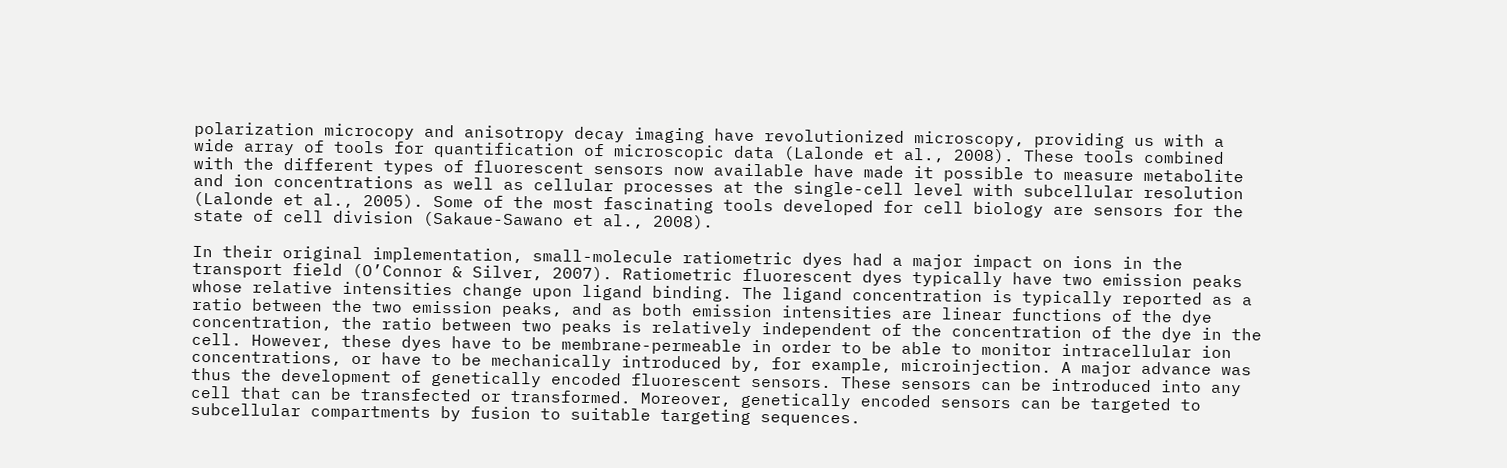polarization microcopy and anisotropy decay imaging have revolutionized microscopy, providing us with a wide array of tools for quantification of microscopic data (Lalonde et al., 2008). These tools combined with the different types of fluorescent sensors now available have made it possible to measure metabolite and ion concentrations as well as cellular processes at the single-cell level with subcellular resolution (Lalonde et al., 2005). Some of the most fascinating tools developed for cell biology are sensors for the state of cell division (Sakaue-Sawano et al., 2008).

In their original implementation, small-molecule ratiometric dyes had a major impact on ions in the transport field (O’Connor & Silver, 2007). Ratiometric fluorescent dyes typically have two emission peaks whose relative intensities change upon ligand binding. The ligand concentration is typically reported as a ratio between the two emission peaks, and as both emission intensities are linear functions of the dye concentration, the ratio between two peaks is relatively independent of the concentration of the dye in the cell. However, these dyes have to be membrane-permeable in order to be able to monitor intracellular ion concentrations, or have to be mechanically introduced by, for example, microinjection. A major advance was thus the development of genetically encoded fluorescent sensors. These sensors can be introduced into any cell that can be transfected or transformed. Moreover, genetically encoded sensors can be targeted to subcellular compartments by fusion to suitable targeting sequences.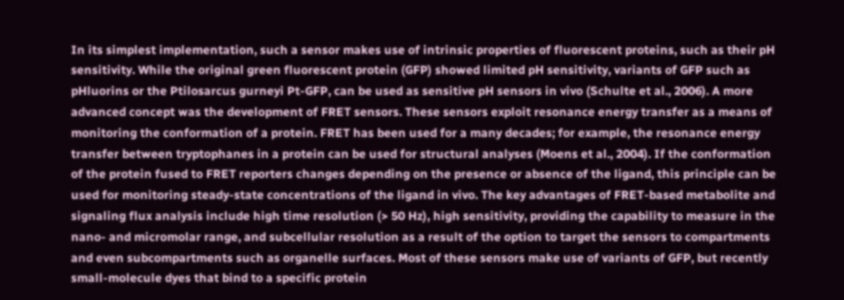In its simplest implementation, such a sensor makes use of intrinsic properties of fluorescent proteins, such as their pH sensitivity. While the original green fluorescent protein (GFP) showed limited pH sensitivity, variants of GFP such as pHluorins or the Ptilosarcus gurneyi Pt-GFP, can be used as sensitive pH sensors in vivo (Schulte et al., 2006). A more advanced concept was the development of FRET sensors. These sensors exploit resonance energy transfer as a means of monitoring the conformation of a protein. FRET has been used for a many decades; for example, the resonance energy transfer between tryptophanes in a protein can be used for structural analyses (Moens et al., 2004). If the conformation of the protein fused to FRET reporters changes depending on the presence or absence of the ligand, this principle can be used for monitoring steady-state concentrations of the ligand in vivo. The key advantages of FRET-based metabolite and signaling flux analysis include high time resolution (> 50 Hz), high sensitivity, providing the capability to measure in the nano- and micromolar range, and subcellular resolution as a result of the option to target the sensors to compartments and even subcompartments such as organelle surfaces. Most of these sensors make use of variants of GFP, but recently small-molecule dyes that bind to a specific protein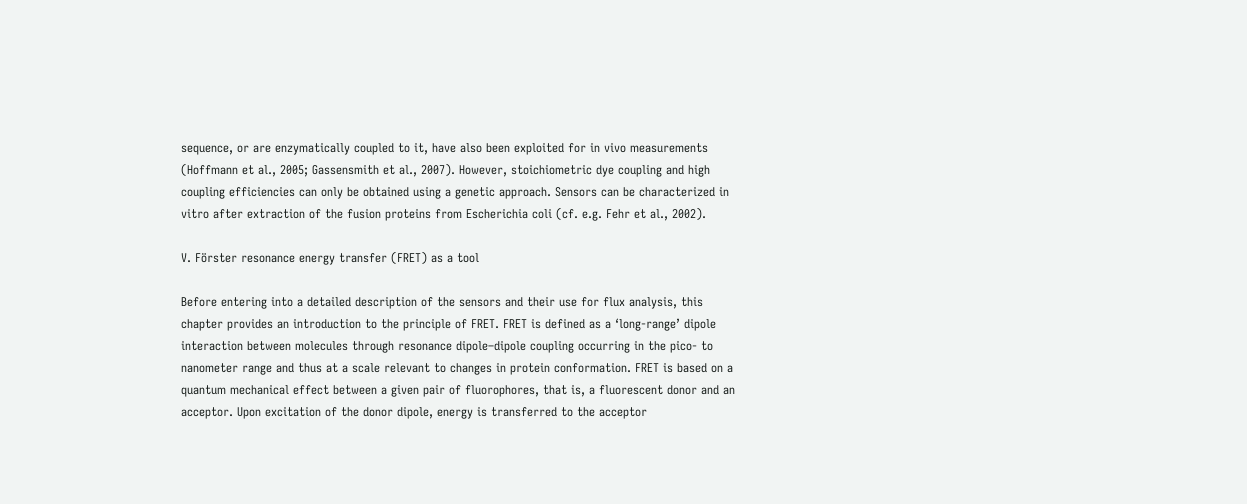sequence, or are enzymatically coupled to it, have also been exploited for in vivo measurements (Hoffmann et al., 2005; Gassensmith et al., 2007). However, stoichiometric dye coupling and high coupling efficiencies can only be obtained using a genetic approach. Sensors can be characterized in vitro after extraction of the fusion proteins from Escherichia coli (cf. e.g. Fehr et al., 2002).

V. Förster resonance energy transfer (FRET) as a tool

Before entering into a detailed description of the sensors and their use for flux analysis, this chapter provides an introduction to the principle of FRET. FRET is defined as a ‘long-range’ dipole interaction between molecules through resonance dipole–dipole coupling occurring in the pico- to nanometer range and thus at a scale relevant to changes in protein conformation. FRET is based on a quantum mechanical effect between a given pair of fluorophores, that is, a fluorescent donor and an acceptor. Upon excitation of the donor dipole, energy is transferred to the acceptor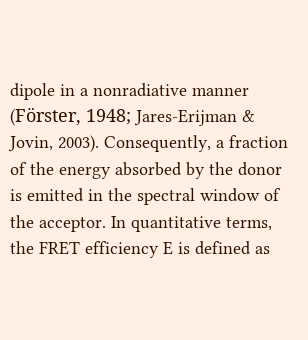dipole in a nonradiative manner (Förster, 1948; Jares-Erijman & Jovin, 2003). Consequently, a fraction of the energy absorbed by the donor is emitted in the spectral window of the acceptor. In quantitative terms, the FRET efficiency E is defined as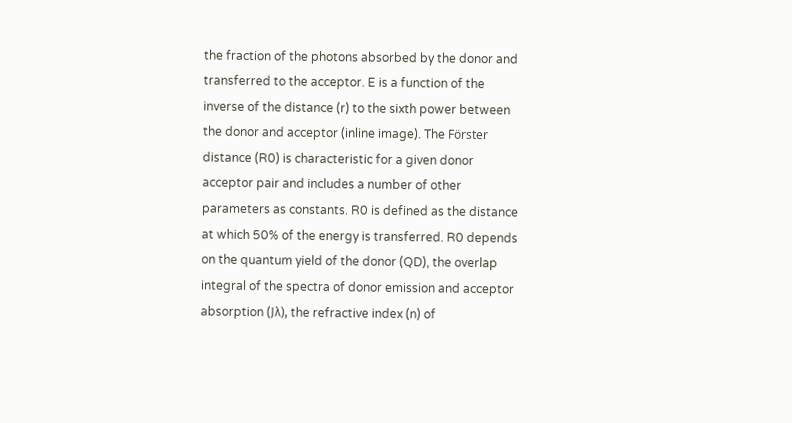the fraction of the photons absorbed by the donor and transferred to the acceptor. E is a function of the inverse of the distance (r) to the sixth power between the donor and acceptor (inline image). The Förster distance (R0) is characteristic for a given donor acceptor pair and includes a number of other parameters as constants. R0 is defined as the distance at which 50% of the energy is transferred. R0 depends on the quantum yield of the donor (QD), the overlap integral of the spectra of donor emission and acceptor absorption (Jλ), the refractive index (n) of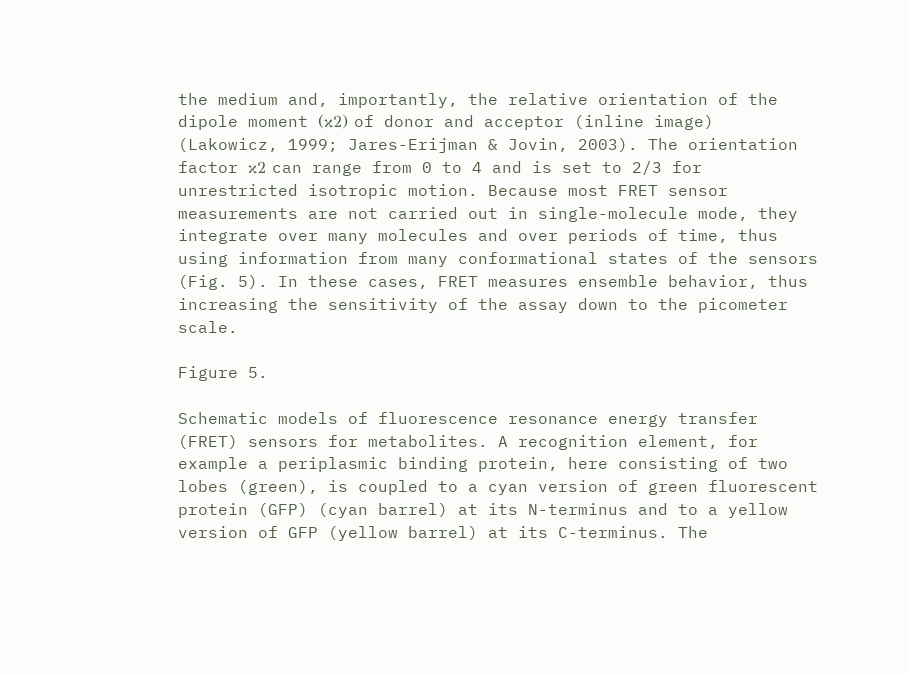the medium and, importantly, the relative orientation of the dipole moment (κ2) of donor and acceptor (inline image) (Lakowicz, 1999; Jares-Erijman & Jovin, 2003). The orientation factor κ2 can range from 0 to 4 and is set to 2/3 for unrestricted isotropic motion. Because most FRET sensor measurements are not carried out in single-molecule mode, they integrate over many molecules and over periods of time, thus using information from many conformational states of the sensors (Fig. 5). In these cases, FRET measures ensemble behavior, thus increasing the sensitivity of the assay down to the picometer scale.

Figure 5.

Schematic models of fluorescence resonance energy transfer (FRET) sensors for metabolites. A recognition element, for example a periplasmic binding protein, here consisting of two lobes (green), is coupled to a cyan version of green fluorescent protein (GFP) (cyan barrel) at its N-terminus and to a yellow version of GFP (yellow barrel) at its C-terminus. The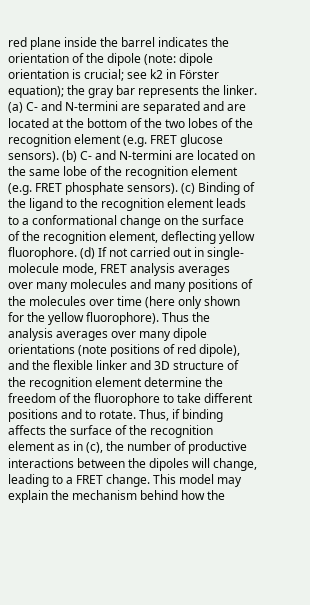red plane inside the barrel indicates the orientation of the dipole (note: dipole orientation is crucial; see k2 in Förster equation); the gray bar represents the linker. (a) C- and N-termini are separated and are located at the bottom of the two lobes of the recognition element (e.g. FRET glucose sensors). (b) C- and N-termini are located on the same lobe of the recognition element (e.g. FRET phosphate sensors). (c) Binding of the ligand to the recognition element leads to a conformational change on the surface of the recognition element, deflecting yellow fluorophore. (d) If not carried out in single-molecule mode, FRET analysis averages over many molecules and many positions of the molecules over time (here only shown for the yellow fluorophore). Thus the analysis averages over many dipole orientations (note positions of red dipole), and the flexible linker and 3D structure of the recognition element determine the freedom of the fluorophore to take different positions and to rotate. Thus, if binding affects the surface of the recognition element as in (c), the number of productive interactions between the dipoles will change, leading to a FRET change. This model may explain the mechanism behind how the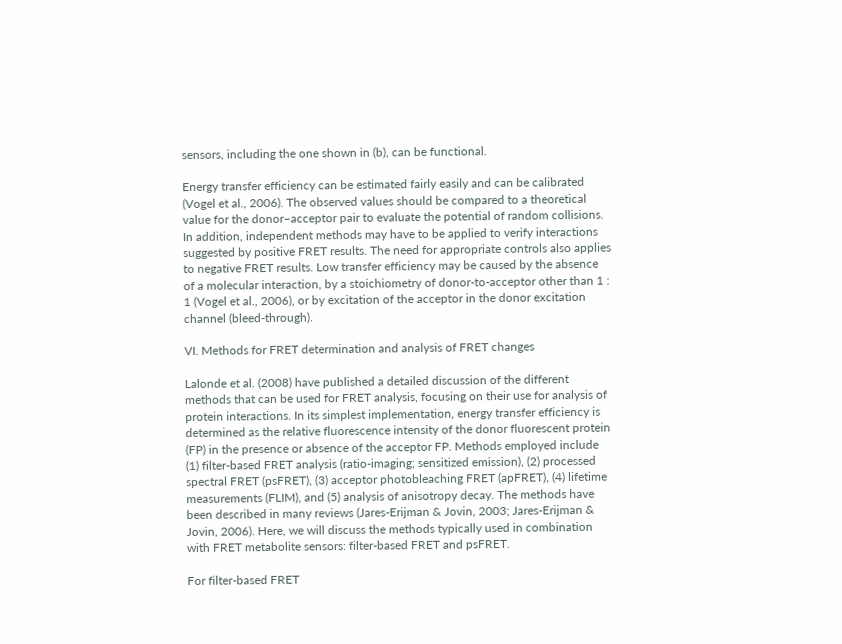sensors, including the one shown in (b), can be functional.

Energy transfer efficiency can be estimated fairly easily and can be calibrated (Vogel et al., 2006). The observed values should be compared to a theoretical value for the donor–acceptor pair to evaluate the potential of random collisions. In addition, independent methods may have to be applied to verify interactions suggested by positive FRET results. The need for appropriate controls also applies to negative FRET results. Low transfer efficiency may be caused by the absence of a molecular interaction, by a stoichiometry of donor-to-acceptor other than 1 : 1 (Vogel et al., 2006), or by excitation of the acceptor in the donor excitation channel (bleed-through).

VI. Methods for FRET determination and analysis of FRET changes

Lalonde et al. (2008) have published a detailed discussion of the different methods that can be used for FRET analysis, focusing on their use for analysis of protein interactions. In its simplest implementation, energy transfer efficiency is determined as the relative fluorescence intensity of the donor fluorescent protein (FP) in the presence or absence of the acceptor FP. Methods employed include (1) filter-based FRET analysis (ratio-imaging; sensitized emission), (2) processed spectral FRET (psFRET), (3) acceptor photobleaching FRET (apFRET), (4) lifetime measurements (FLIM), and (5) analysis of anisotropy decay. The methods have been described in many reviews (Jares-Erijman & Jovin, 2003; Jares-Erijman & Jovin, 2006). Here, we will discuss the methods typically used in combination with FRET metabolite sensors: filter-based FRET and psFRET.

For filter-based FRET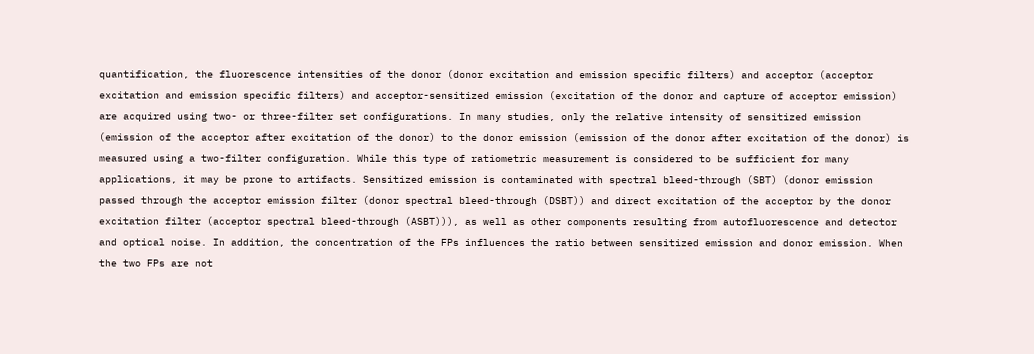quantification, the fluorescence intensities of the donor (donor excitation and emission specific filters) and acceptor (acceptor excitation and emission specific filters) and acceptor-sensitized emission (excitation of the donor and capture of acceptor emission) are acquired using two- or three-filter set configurations. In many studies, only the relative intensity of sensitized emission (emission of the acceptor after excitation of the donor) to the donor emission (emission of the donor after excitation of the donor) is measured using a two-filter configuration. While this type of ratiometric measurement is considered to be sufficient for many applications, it may be prone to artifacts. Sensitized emission is contaminated with spectral bleed-through (SBT) (donor emission passed through the acceptor emission filter (donor spectral bleed-through (DSBT)) and direct excitation of the acceptor by the donor excitation filter (acceptor spectral bleed-through (ASBT))), as well as other components resulting from autofluorescence and detector and optical noise. In addition, the concentration of the FPs influences the ratio between sensitized emission and donor emission. When the two FPs are not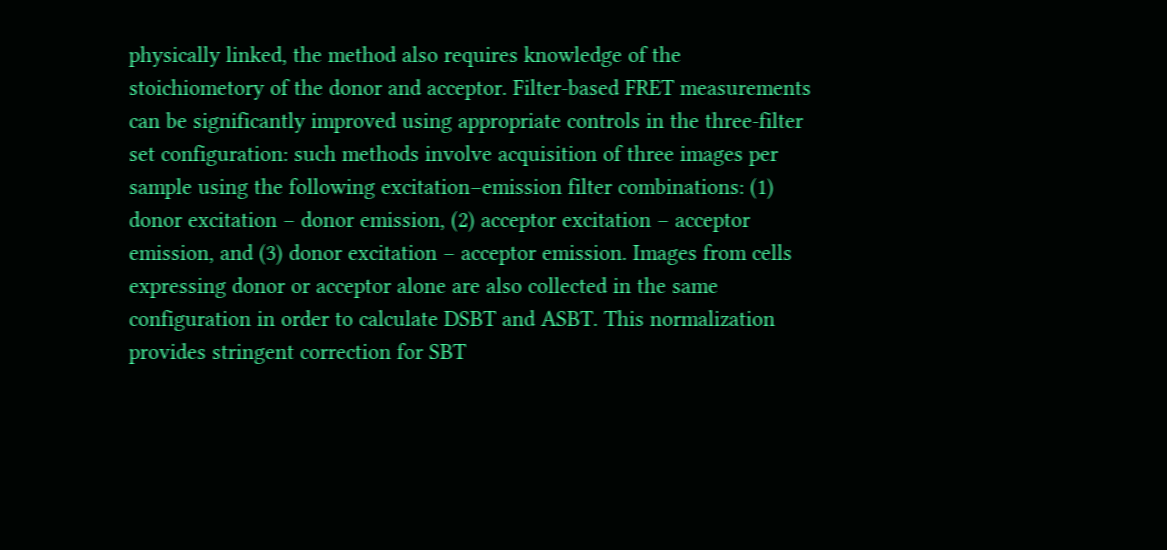physically linked, the method also requires knowledge of the stoichiometory of the donor and acceptor. Filter-based FRET measurements can be significantly improved using appropriate controls in the three-filter set configuration: such methods involve acquisition of three images per sample using the following excitation–emission filter combinations: (1) donor excitation – donor emission, (2) acceptor excitation – acceptor emission, and (3) donor excitation – acceptor emission. Images from cells expressing donor or acceptor alone are also collected in the same configuration in order to calculate DSBT and ASBT. This normalization provides stringent correction for SBT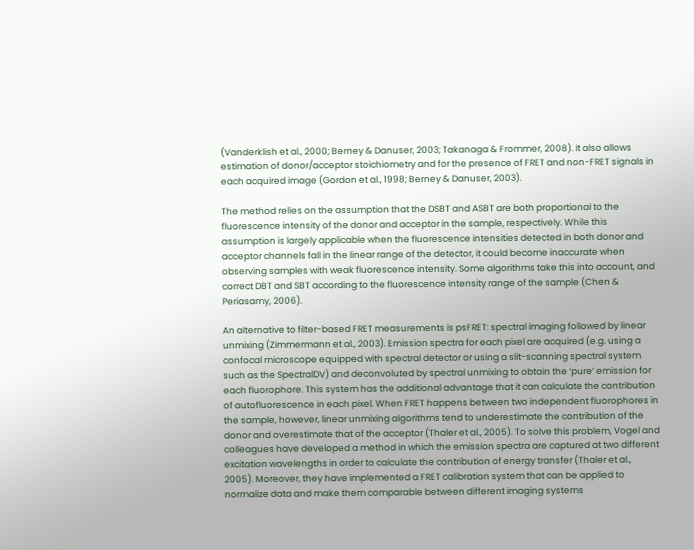(Vanderklish et al., 2000; Berney & Danuser, 2003; Takanaga & Frommer, 2008). It also allows estimation of donor/acceptor stoichiometry and for the presence of FRET and non-FRET signals in each acquired image (Gordon et al., 1998; Berney & Danuser, 2003).

The method relies on the assumption that the DSBT and ASBT are both proportional to the fluorescence intensity of the donor and acceptor in the sample, respectively. While this assumption is largely applicable when the fluorescence intensities detected in both donor and acceptor channels fall in the linear range of the detector, it could become inaccurate when observing samples with weak fluorescence intensity. Some algorithms take this into account, and correct DBT and SBT according to the fluorescence intensity range of the sample (Chen & Periasamy, 2006).

An alternative to filter-based FRET measurements is psFRET: spectral imaging followed by linear unmixing (Zimmermann et al., 2003). Emission spectra for each pixel are acquired (e.g. using a confocal microscope equipped with spectral detector or using a slit-scanning spectral system such as the SpectralDV) and deconvoluted by spectral unmixing to obtain the ‘pure’ emission for each fluorophore. This system has the additional advantage that it can calculate the contribution of autofluorescence in each pixel. When FRET happens between two independent fluorophores in the sample, however, linear unmixing algorithms tend to underestimate the contribution of the donor and overestimate that of the acceptor (Thaler et al., 2005). To solve this problem, Vogel and colleagues have developed a method in which the emission spectra are captured at two different excitation wavelengths in order to calculate the contribution of energy transfer (Thaler et al., 2005). Moreover, they have implemented a FRET calibration system that can be applied to normalize data and make them comparable between different imaging systems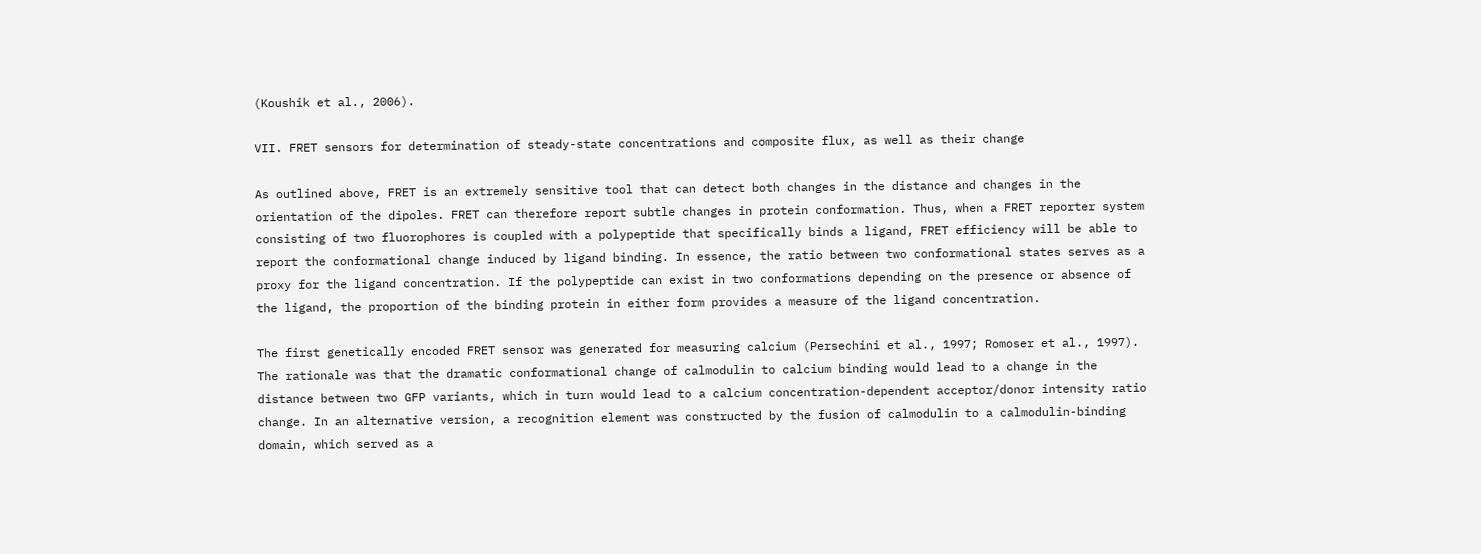(Koushik et al., 2006).

VII. FRET sensors for determination of steady-state concentrations and composite flux, as well as their change

As outlined above, FRET is an extremely sensitive tool that can detect both changes in the distance and changes in the orientation of the dipoles. FRET can therefore report subtle changes in protein conformation. Thus, when a FRET reporter system consisting of two fluorophores is coupled with a polypeptide that specifically binds a ligand, FRET efficiency will be able to report the conformational change induced by ligand binding. In essence, the ratio between two conformational states serves as a proxy for the ligand concentration. If the polypeptide can exist in two conformations depending on the presence or absence of the ligand, the proportion of the binding protein in either form provides a measure of the ligand concentration.

The first genetically encoded FRET sensor was generated for measuring calcium (Persechini et al., 1997; Romoser et al., 1997). The rationale was that the dramatic conformational change of calmodulin to calcium binding would lead to a change in the distance between two GFP variants, which in turn would lead to a calcium concentration-dependent acceptor/donor intensity ratio change. In an alternative version, a recognition element was constructed by the fusion of calmodulin to a calmodulin-binding domain, which served as a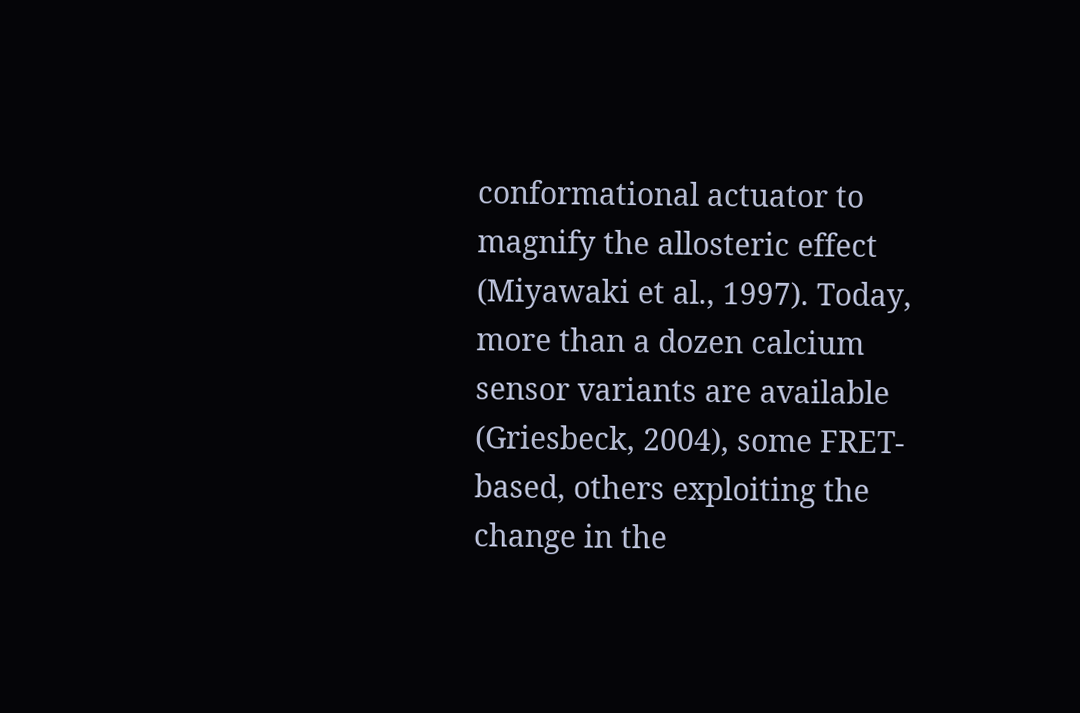conformational actuator to magnify the allosteric effect (Miyawaki et al., 1997). Today, more than a dozen calcium sensor variants are available (Griesbeck, 2004), some FRET-based, others exploiting the change in the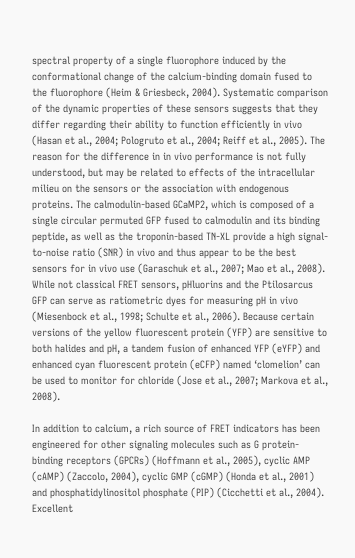spectral property of a single fluorophore induced by the conformational change of the calcium-binding domain fused to the fluorophore (Heim & Griesbeck, 2004). Systematic comparison of the dynamic properties of these sensors suggests that they differ regarding their ability to function efficiently in vivo (Hasan et al., 2004; Pologruto et al., 2004; Reiff et al., 2005). The reason for the difference in in vivo performance is not fully understood, but may be related to effects of the intracellular milieu on the sensors or the association with endogenous proteins. The calmodulin-based GCaMP2, which is composed of a single circular permuted GFP fused to calmodulin and its binding peptide, as well as the troponin-based TN-XL provide a high signal-to-noise ratio (SNR) in vivo and thus appear to be the best sensors for in vivo use (Garaschuk et al., 2007; Mao et al., 2008). While not classical FRET sensors, pHluorins and the Ptilosarcus GFP can serve as ratiometric dyes for measuring pH in vivo (Miesenbock et al., 1998; Schulte et al., 2006). Because certain versions of the yellow fluorescent protein (YFP) are sensitive to both halides and pH, a tandem fusion of enhanced YFP (eYFP) and enhanced cyan fluorescent protein (eCFP) named ‘clomelion’ can be used to monitor for chloride (Jose et al., 2007; Markova et al., 2008).

In addition to calcium, a rich source of FRET indicators has been engineered for other signaling molecules such as G protein-binding receptors (GPCRs) (Hoffmann et al., 2005), cyclic AMP (cAMP) (Zaccolo, 2004), cyclic GMP (cGMP) (Honda et al., 2001) and phosphatidylinositol phosphate (PIP) (Cicchetti et al., 2004). Excellent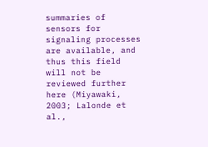summaries of sensors for signaling processes are available, and thus this field will not be reviewed further here (Miyawaki, 2003; Lalonde et al.,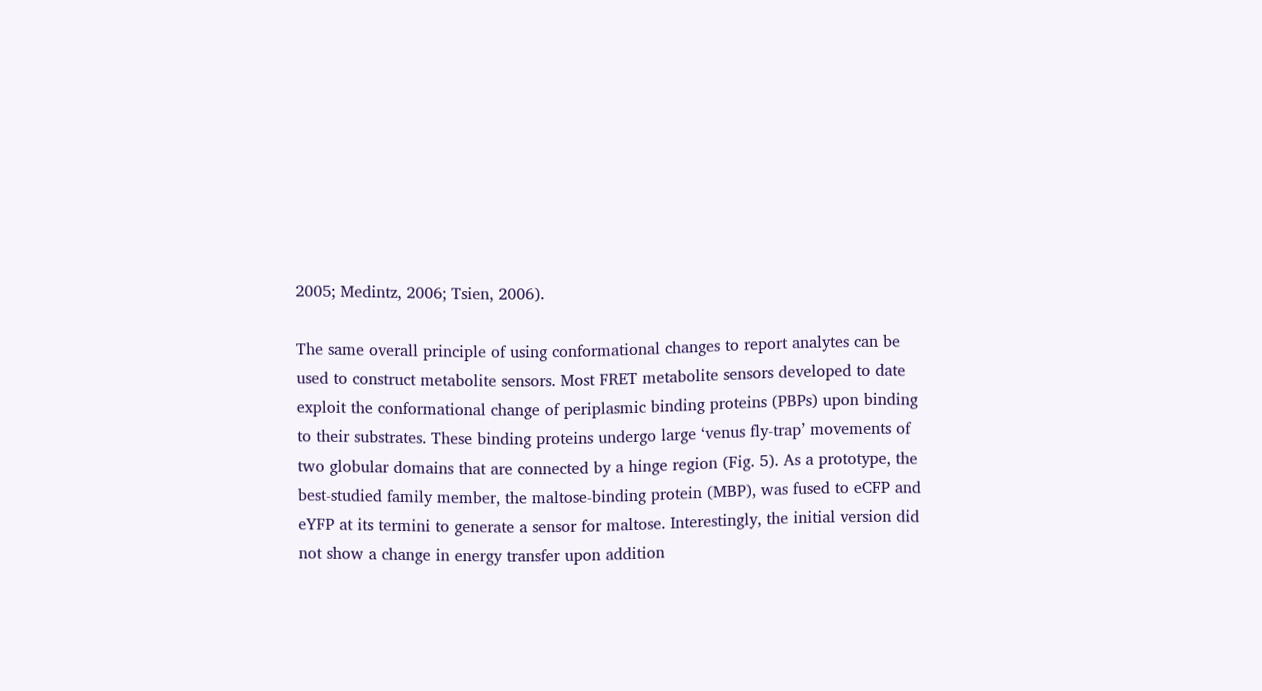2005; Medintz, 2006; Tsien, 2006).

The same overall principle of using conformational changes to report analytes can be used to construct metabolite sensors. Most FRET metabolite sensors developed to date exploit the conformational change of periplasmic binding proteins (PBPs) upon binding to their substrates. These binding proteins undergo large ‘venus fly-trap’ movements of two globular domains that are connected by a hinge region (Fig. 5). As a prototype, the best-studied family member, the maltose-binding protein (MBP), was fused to eCFP and eYFP at its termini to generate a sensor for maltose. Interestingly, the initial version did not show a change in energy transfer upon addition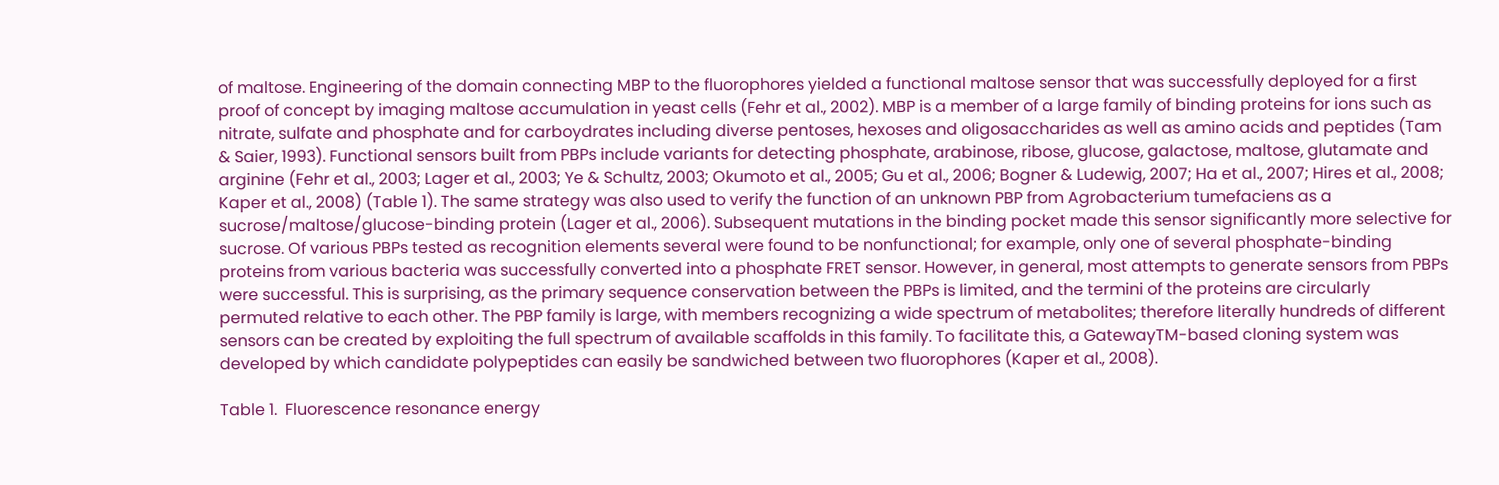of maltose. Engineering of the domain connecting MBP to the fluorophores yielded a functional maltose sensor that was successfully deployed for a first proof of concept by imaging maltose accumulation in yeast cells (Fehr et al., 2002). MBP is a member of a large family of binding proteins for ions such as nitrate, sulfate and phosphate and for carboydrates including diverse pentoses, hexoses and oligosaccharides as well as amino acids and peptides (Tam & Saier, 1993). Functional sensors built from PBPs include variants for detecting phosphate, arabinose, ribose, glucose, galactose, maltose, glutamate and arginine (Fehr et al., 2003; Lager et al., 2003; Ye & Schultz, 2003; Okumoto et al., 2005; Gu et al., 2006; Bogner & Ludewig, 2007; Ha et al., 2007; Hires et al., 2008; Kaper et al., 2008) (Table 1). The same strategy was also used to verify the function of an unknown PBP from Agrobacterium tumefaciens as a sucrose/maltose/glucose-binding protein (Lager et al., 2006). Subsequent mutations in the binding pocket made this sensor significantly more selective for sucrose. Of various PBPs tested as recognition elements several were found to be nonfunctional; for example, only one of several phosphate-binding proteins from various bacteria was successfully converted into a phosphate FRET sensor. However, in general, most attempts to generate sensors from PBPs were successful. This is surprising, as the primary sequence conservation between the PBPs is limited, and the termini of the proteins are circularly permuted relative to each other. The PBP family is large, with members recognizing a wide spectrum of metabolites; therefore literally hundreds of different sensors can be created by exploiting the full spectrum of available scaffolds in this family. To facilitate this, a GatewayTM-based cloning system was developed by which candidate polypeptides can easily be sandwiched between two fluorophores (Kaper et al., 2008).

Table 1.  Fluorescence resonance energy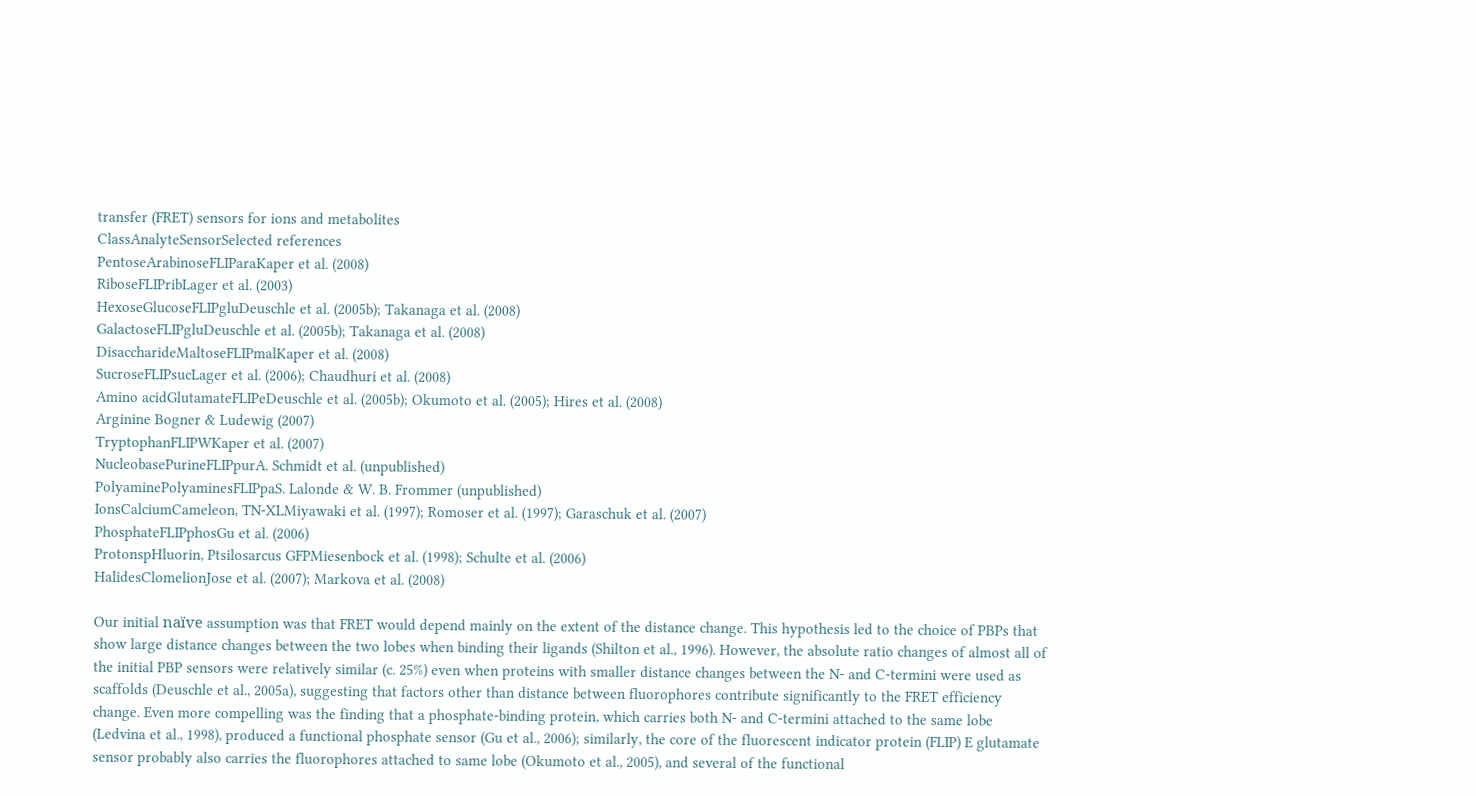transfer (FRET) sensors for ions and metabolites
ClassAnalyteSensorSelected references
PentoseArabinoseFLIParaKaper et al. (2008)
RiboseFLIPribLager et al. (2003)
HexoseGlucoseFLIPgluDeuschle et al. (2005b); Takanaga et al. (2008)
GalactoseFLIPgluDeuschle et al. (2005b); Takanaga et al. (2008)
DisaccharideMaltoseFLIPmalKaper et al. (2008)
SucroseFLIPsucLager et al. (2006); Chaudhuri et al. (2008)
Amino acidGlutamateFLIPeDeuschle et al. (2005b); Okumoto et al. (2005); Hires et al. (2008)
Arginine Bogner & Ludewig (2007)
TryptophanFLIPWKaper et al. (2007)
NucleobasePurineFLIPpurA. Schmidt et al. (unpublished)
PolyaminePolyaminesFLIPpaS. Lalonde & W. B. Frommer (unpublished)
IonsCalciumCameleon, TN-XLMiyawaki et al. (1997); Romoser et al. (1997); Garaschuk et al. (2007)
PhosphateFLIPphosGu et al. (2006)
ProtonspHluorin, Ptsilosarcus GFPMiesenbock et al. (1998); Schulte et al. (2006)
HalidesClomelionJose et al. (2007); Markova et al. (2008)

Our initial naïve assumption was that FRET would depend mainly on the extent of the distance change. This hypothesis led to the choice of PBPs that show large distance changes between the two lobes when binding their ligands (Shilton et al., 1996). However, the absolute ratio changes of almost all of the initial PBP sensors were relatively similar (c. 25%) even when proteins with smaller distance changes between the N- and C-termini were used as scaffolds (Deuschle et al., 2005a), suggesting that factors other than distance between fluorophores contribute significantly to the FRET efficiency change. Even more compelling was the finding that a phosphate-binding protein, which carries both N- and C-termini attached to the same lobe (Ledvina et al., 1998), produced a functional phosphate sensor (Gu et al., 2006); similarly, the core of the fluorescent indicator protein (FLIP) E glutamate sensor probably also carries the fluorophores attached to same lobe (Okumoto et al., 2005), and several of the functional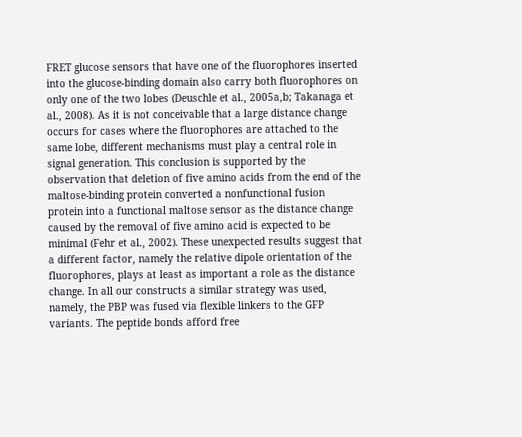FRET glucose sensors that have one of the fluorophores inserted into the glucose-binding domain also carry both fluorophores on only one of the two lobes (Deuschle et al., 2005a,b; Takanaga et al., 2008). As it is not conceivable that a large distance change occurs for cases where the fluorophores are attached to the same lobe, different mechanisms must play a central role in signal generation. This conclusion is supported by the observation that deletion of five amino acids from the end of the maltose-binding protein converted a nonfunctional fusion protein into a functional maltose sensor as the distance change caused by the removal of five amino acid is expected to be minimal (Fehr et al., 2002). These unexpected results suggest that a different factor, namely the relative dipole orientation of the fluorophores, plays at least as important a role as the distance change. In all our constructs a similar strategy was used, namely, the PBP was fused via flexible linkers to the GFP variants. The peptide bonds afford free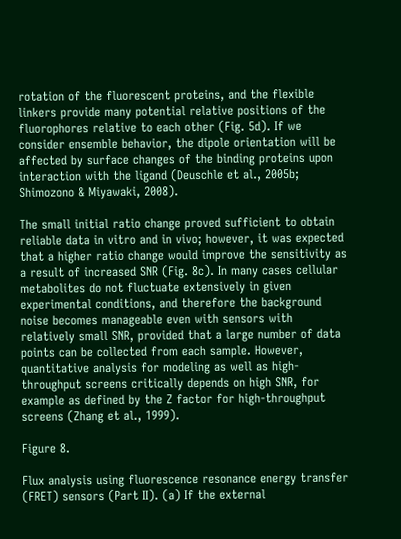rotation of the fluorescent proteins, and the flexible linkers provide many potential relative positions of the fluorophores relative to each other (Fig. 5d). If we consider ensemble behavior, the dipole orientation will be affected by surface changes of the binding proteins upon interaction with the ligand (Deuschle et al., 2005b; Shimozono & Miyawaki, 2008).

The small initial ratio change proved sufficient to obtain reliable data in vitro and in vivo; however, it was expected that a higher ratio change would improve the sensitivity as a result of increased SNR (Fig. 8c). In many cases cellular metabolites do not fluctuate extensively in given experimental conditions, and therefore the background noise becomes manageable even with sensors with relatively small SNR, provided that a large number of data points can be collected from each sample. However, quantitative analysis for modeling as well as high-throughput screens critically depends on high SNR, for example as defined by the Z factor for high-throughput screens (Zhang et al., 1999).

Figure 8.

Flux analysis using fluorescence resonance energy transfer (FRET) sensors (Part II). (a) If the external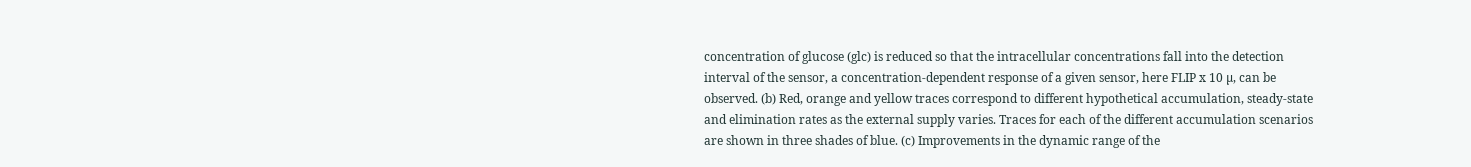concentration of glucose (glc) is reduced so that the intracellular concentrations fall into the detection interval of the sensor, a concentration-dependent response of a given sensor, here FLIP x 10 µ, can be observed. (b) Red, orange and yellow traces correspond to different hypothetical accumulation, steady-state and elimination rates as the external supply varies. Traces for each of the different accumulation scenarios are shown in three shades of blue. (c) Improvements in the dynamic range of the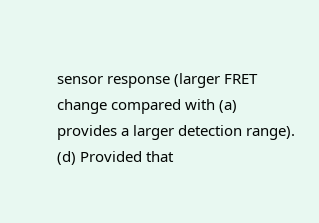sensor response (larger FRET change compared with (a) provides a larger detection range). (d) Provided that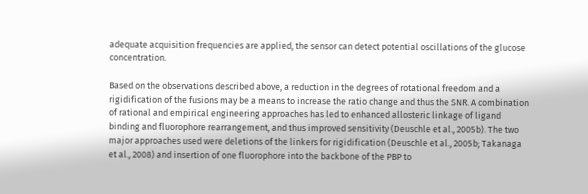adequate acquisition frequencies are applied, the sensor can detect potential oscillations of the glucose concentration.

Based on the observations described above, a reduction in the degrees of rotational freedom and a rigidification of the fusions may be a means to increase the ratio change and thus the SNR. A combination of rational and empirical engineering approaches has led to enhanced allosteric linkage of ligand binding and fluorophore rearrangement, and thus improved sensitivity (Deuschle et al., 2005b). The two major approaches used were deletions of the linkers for rigidification (Deuschle et al., 2005b; Takanaga et al., 2008) and insertion of one fluorophore into the backbone of the PBP to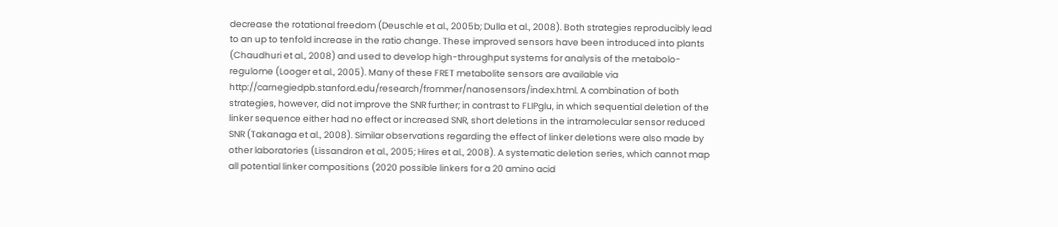decrease the rotational freedom (Deuschle et al., 2005b; Dulla et al., 2008). Both strategies reproducibly lead to an up to tenfold increase in the ratio change. These improved sensors have been introduced into plants (Chaudhuri et al., 2008) and used to develop high-throughput systems for analysis of the metabolo-regulome (Looger et al., 2005). Many of these FRET metabolite sensors are available via http://carnegiedpb.stanford.edu/research/frommer/nanosensors/index.html. A combination of both strategies, however, did not improve the SNR further; in contrast to FLIPglu, in which sequential deletion of the linker sequence either had no effect or increased SNR, short deletions in the intramolecular sensor reduced SNR (Takanaga et al., 2008). Similar observations regarding the effect of linker deletions were also made by other laboratories (Lissandron et al., 2005; Hires et al., 2008). A systematic deletion series, which cannot map all potential linker compositions (2020 possible linkers for a 20 amino acid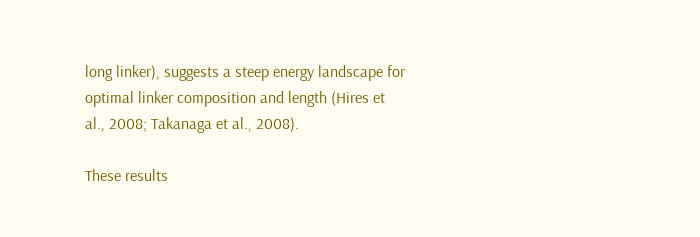long linker), suggests a steep energy landscape for optimal linker composition and length (Hires et al., 2008; Takanaga et al., 2008).

These results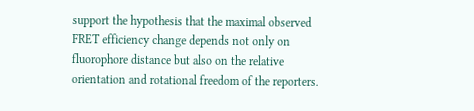support the hypothesis that the maximal observed FRET efficiency change depends not only on fluorophore distance but also on the relative orientation and rotational freedom of the reporters.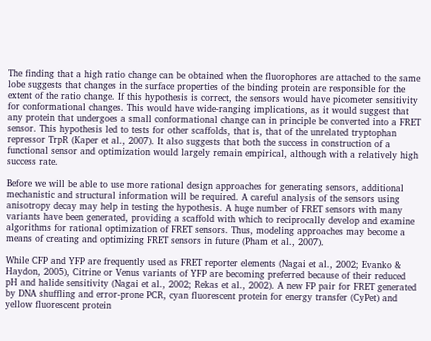The finding that a high ratio change can be obtained when the fluorophores are attached to the same lobe suggests that changes in the surface properties of the binding protein are responsible for the extent of the ratio change. If this hypothesis is correct, the sensors would have picometer sensitivity for conformational changes. This would have wide-ranging implications, as it would suggest that any protein that undergoes a small conformational change can in principle be converted into a FRET sensor. This hypothesis led to tests for other scaffolds, that is, that of the unrelated tryptophan repressor TrpR (Kaper et al., 2007). It also suggests that both the success in construction of a functional sensor and optimization would largely remain empirical, although with a relatively high success rate.

Before we will be able to use more rational design approaches for generating sensors, additional mechanistic and structural information will be required. A careful analysis of the sensors using anisotropy decay may help in testing the hypothesis. A huge number of FRET sensors with many variants have been generated, providing a scaffold with which to reciprocally develop and examine algorithms for rational optimization of FRET sensors. Thus, modeling approaches may become a means of creating and optimizing FRET sensors in future (Pham et al., 2007).

While CFP and YFP are frequently used as FRET reporter elements (Nagai et al., 2002; Evanko & Haydon, 2005), Citrine or Venus variants of YFP are becoming preferred because of their reduced pH and halide sensitivity (Nagai et al., 2002; Rekas et al., 2002). A new FP pair for FRET generated by DNA shuffling and error-prone PCR, cyan fluorescent protein for energy transfer (CyPet) and yellow fluorescent protein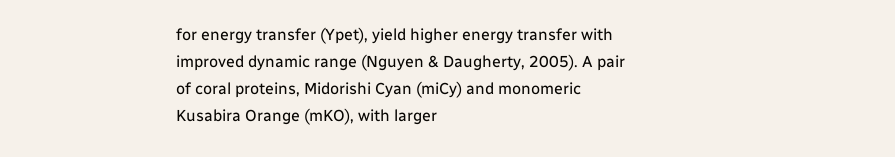for energy transfer (Ypet), yield higher energy transfer with improved dynamic range (Nguyen & Daugherty, 2005). A pair of coral proteins, Midorishi Cyan (miCy) and monomeric Kusabira Orange (mKO), with larger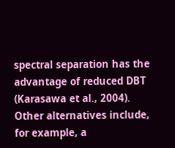spectral separation has the advantage of reduced DBT (Karasawa et al., 2004). Other alternatives include, for example, a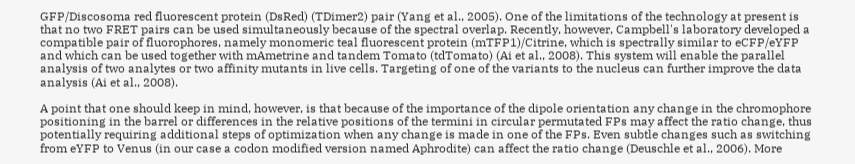GFP/Discosoma red fluorescent protein (DsRed) (TDimer2) pair (Yang et al., 2005). One of the limitations of the technology at present is that no two FRET pairs can be used simultaneously because of the spectral overlap. Recently, however, Campbell's laboratory developed a compatible pair of fluorophores, namely monomeric teal fluorescent protein (mTFP1)/Citrine, which is spectrally similar to eCFP/eYFP and which can be used together with mAmetrine and tandem Tomato (tdTomato) (Ai et al., 2008). This system will enable the parallel analysis of two analytes or two affinity mutants in live cells. Targeting of one of the variants to the nucleus can further improve the data analysis (Ai et al., 2008).

A point that one should keep in mind, however, is that because of the importance of the dipole orientation any change in the chromophore positioning in the barrel or differences in the relative positions of the termini in circular permutated FPs may affect the ratio change, thus potentially requiring additional steps of optimization when any change is made in one of the FPs. Even subtle changes such as switching from eYFP to Venus (in our case a codon modified version named Aphrodite) can affect the ratio change (Deuschle et al., 2006). More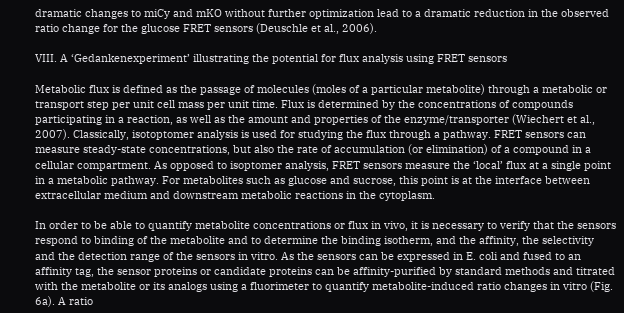dramatic changes to miCy and mKO without further optimization lead to a dramatic reduction in the observed ratio change for the glucose FRET sensors (Deuschle et al., 2006).

VIII. A ‘Gedankenexperiment’ illustrating the potential for flux analysis using FRET sensors

Metabolic flux is defined as the passage of molecules (moles of a particular metabolite) through a metabolic or transport step per unit cell mass per unit time. Flux is determined by the concentrations of compounds participating in a reaction, as well as the amount and properties of the enzyme/transporter (Wiechert et al., 2007). Classically, isotoptomer analysis is used for studying the flux through a pathway. FRET sensors can measure steady-state concentrations, but also the rate of accumulation (or elimination) of a compound in a cellular compartment. As opposed to isoptomer analysis, FRET sensors measure the ‘local’ flux at a single point in a metabolic pathway. For metabolites such as glucose and sucrose, this point is at the interface between extracellular medium and downstream metabolic reactions in the cytoplasm.

In order to be able to quantify metabolite concentrations or flux in vivo, it is necessary to verify that the sensors respond to binding of the metabolite and to determine the binding isotherm, and the affinity, the selectivity and the detection range of the sensors in vitro. As the sensors can be expressed in E. coli and fused to an affinity tag, the sensor proteins or candidate proteins can be affinity-purified by standard methods and titrated with the metabolite or its analogs using a fluorimeter to quantify metabolite-induced ratio changes in vitro (Fig. 6a). A ratio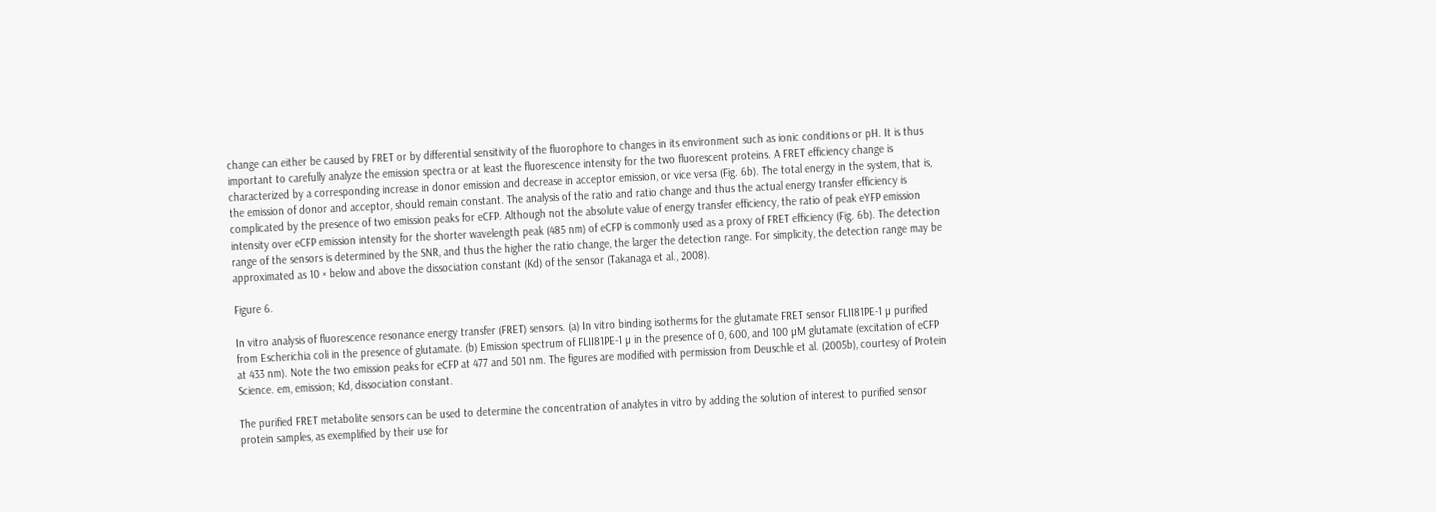change can either be caused by FRET or by differential sensitivity of the fluorophore to changes in its environment such as ionic conditions or pH. It is thus important to carefully analyze the emission spectra or at least the fluorescence intensity for the two fluorescent proteins. A FRET efficiency change is characterized by a corresponding increase in donor emission and decrease in acceptor emission, or vice versa (Fig. 6b). The total energy in the system, that is, the emission of donor and acceptor, should remain constant. The analysis of the ratio and ratio change and thus the actual energy transfer efficiency is complicated by the presence of two emission peaks for eCFP. Although not the absolute value of energy transfer efficiency, the ratio of peak eYFP emission intensity over eCFP emission intensity for the shorter wavelength peak (485 nm) of eCFP is commonly used as a proxy of FRET efficiency (Fig. 6b). The detection range of the sensors is determined by the SNR, and thus the higher the ratio change, the larger the detection range. For simplicity, the detection range may be approximated as 10 × below and above the dissociation constant (Kd) of the sensor (Takanaga et al., 2008).

Figure 6.

In vitro analysis of fluorescence resonance energy transfer (FRET) sensors. (a) In vitro binding isotherms for the glutamate FRET sensor FLII81PE-1 µ purified from Escherichia coli in the presence of glutamate. (b) Emission spectrum of FLII81PE-1 µ in the presence of 0, 600, and 100 µM glutamate (excitation of eCFP at 433 nm). Note the two emission peaks for eCFP at 477 and 501 nm. The figures are modified with permission from Deuschle et al. (2005b), courtesy of Protein Science. em, emission; Kd, dissociation constant.

The purified FRET metabolite sensors can be used to determine the concentration of analytes in vitro by adding the solution of interest to purified sensor protein samples, as exemplified by their use for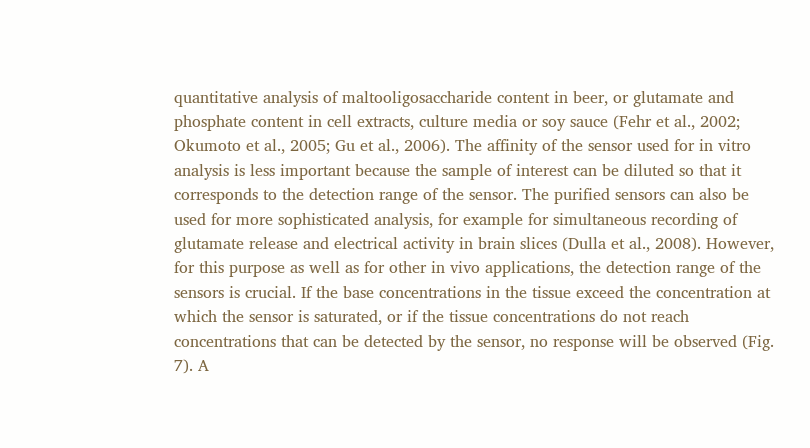quantitative analysis of maltooligosaccharide content in beer, or glutamate and phosphate content in cell extracts, culture media or soy sauce (Fehr et al., 2002; Okumoto et al., 2005; Gu et al., 2006). The affinity of the sensor used for in vitro analysis is less important because the sample of interest can be diluted so that it corresponds to the detection range of the sensor. The purified sensors can also be used for more sophisticated analysis, for example for simultaneous recording of glutamate release and electrical activity in brain slices (Dulla et al., 2008). However, for this purpose as well as for other in vivo applications, the detection range of the sensors is crucial. If the base concentrations in the tissue exceed the concentration at which the sensor is saturated, or if the tissue concentrations do not reach concentrations that can be detected by the sensor, no response will be observed (Fig. 7). A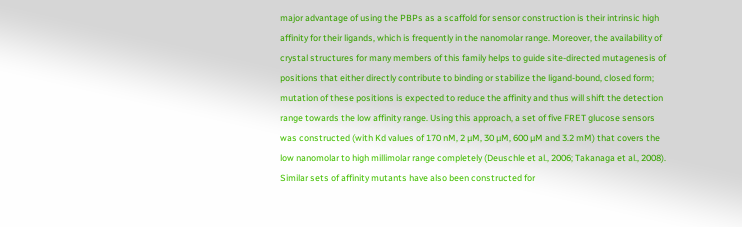major advantage of using the PBPs as a scaffold for sensor construction is their intrinsic high affinity for their ligands, which is frequently in the nanomolar range. Moreover, the availability of crystal structures for many members of this family helps to guide site-directed mutagenesis of positions that either directly contribute to binding or stabilize the ligand-bound, closed form; mutation of these positions is expected to reduce the affinity and thus will shift the detection range towards the low affinity range. Using this approach, a set of five FRET glucose sensors was constructed (with Kd values of 170 nM, 2 µM, 30 µM, 600 µM and 3.2 mM) that covers the low nanomolar to high millimolar range completely (Deuschle et al., 2006; Takanaga et al., 2008). Similar sets of affinity mutants have also been constructed for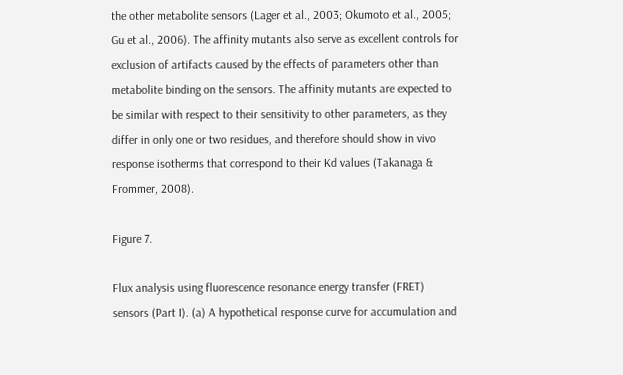the other metabolite sensors (Lager et al., 2003; Okumoto et al., 2005; Gu et al., 2006). The affinity mutants also serve as excellent controls for exclusion of artifacts caused by the effects of parameters other than metabolite binding on the sensors. The affinity mutants are expected to be similar with respect to their sensitivity to other parameters, as they differ in only one or two residues, and therefore should show in vivo response isotherms that correspond to their Kd values (Takanaga & Frommer, 2008).

Figure 7.

Flux analysis using fluorescence resonance energy transfer (FRET) sensors (Part I). (a) A hypothetical response curve for accumulation and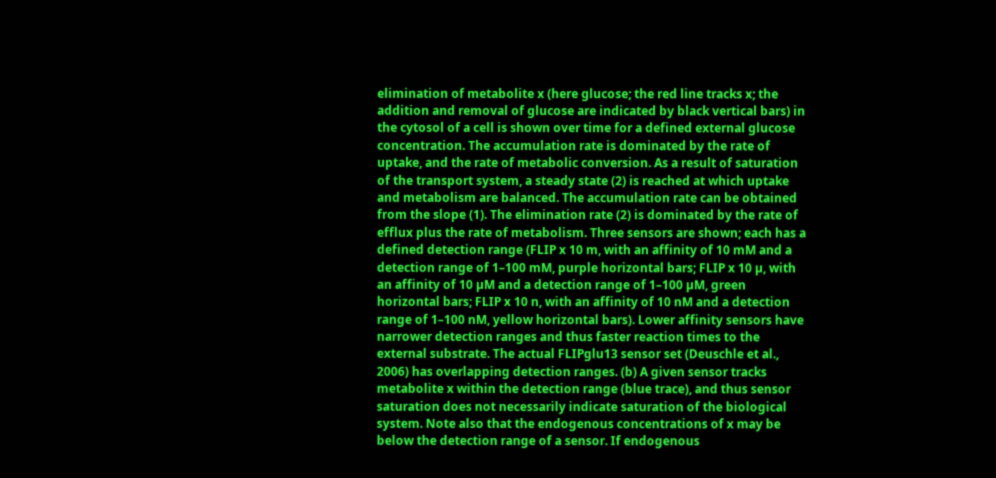elimination of metabolite x (here glucose; the red line tracks x; the addition and removal of glucose are indicated by black vertical bars) in the cytosol of a cell is shown over time for a defined external glucose concentration. The accumulation rate is dominated by the rate of uptake, and the rate of metabolic conversion. As a result of saturation of the transport system, a steady state (2) is reached at which uptake and metabolism are balanced. The accumulation rate can be obtained from the slope (1). The elimination rate (2) is dominated by the rate of efflux plus the rate of metabolism. Three sensors are shown; each has a defined detection range (FLIP x 10 m, with an affinity of 10 mM and a detection range of 1–100 mM, purple horizontal bars; FLIP x 10 µ, with an affinity of 10 µM and a detection range of 1–100 µM, green horizontal bars; FLIP x 10 n, with an affinity of 10 nM and a detection range of 1–100 nM, yellow horizontal bars). Lower affinity sensors have narrower detection ranges and thus faster reaction times to the external substrate. The actual FLIPglu13 sensor set (Deuschle et al., 2006) has overlapping detection ranges. (b) A given sensor tracks metabolite x within the detection range (blue trace), and thus sensor saturation does not necessarily indicate saturation of the biological system. Note also that the endogenous concentrations of x may be below the detection range of a sensor. If endogenous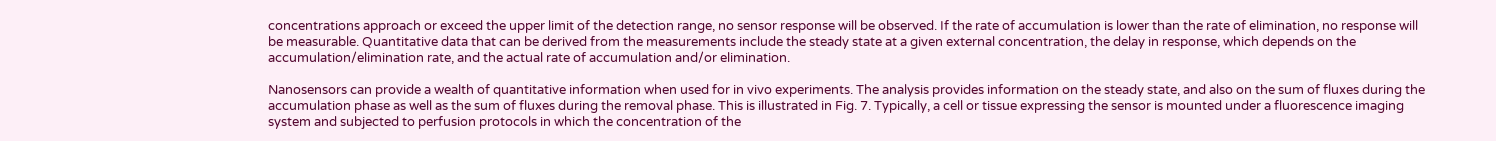concentrations approach or exceed the upper limit of the detection range, no sensor response will be observed. If the rate of accumulation is lower than the rate of elimination, no response will be measurable. Quantitative data that can be derived from the measurements include the steady state at a given external concentration, the delay in response, which depends on the accumulation/elimination rate, and the actual rate of accumulation and/or elimination.

Nanosensors can provide a wealth of quantitative information when used for in vivo experiments. The analysis provides information on the steady state, and also on the sum of fluxes during the accumulation phase as well as the sum of fluxes during the removal phase. This is illustrated in Fig. 7. Typically, a cell or tissue expressing the sensor is mounted under a fluorescence imaging system and subjected to perfusion protocols in which the concentration of the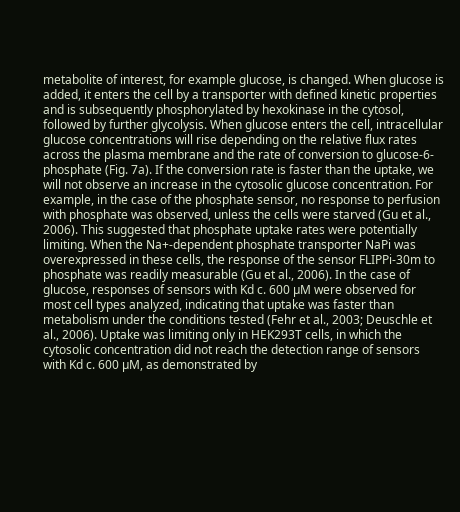metabolite of interest, for example glucose, is changed. When glucose is added, it enters the cell by a transporter with defined kinetic properties and is subsequently phosphorylated by hexokinase in the cytosol, followed by further glycolysis. When glucose enters the cell, intracellular glucose concentrations will rise depending on the relative flux rates across the plasma membrane and the rate of conversion to glucose-6-phosphate (Fig. 7a). If the conversion rate is faster than the uptake, we will not observe an increase in the cytosolic glucose concentration. For example, in the case of the phosphate sensor, no response to perfusion with phosphate was observed, unless the cells were starved (Gu et al., 2006). This suggested that phosphate uptake rates were potentially limiting. When the Na+-dependent phosphate transporter NaPi was overexpressed in these cells, the response of the sensor FLIPPi-30m to phosphate was readily measurable (Gu et al., 2006). In the case of glucose, responses of sensors with Kd c. 600 µM were observed for most cell types analyzed, indicating that uptake was faster than metabolism under the conditions tested (Fehr et al., 2003; Deuschle et al., 2006). Uptake was limiting only in HEK293T cells, in which the cytosolic concentration did not reach the detection range of sensors with Kd c. 600 µM, as demonstrated by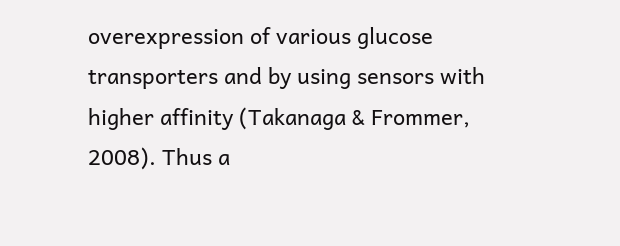overexpression of various glucose transporters and by using sensors with higher affinity (Takanaga & Frommer, 2008). Thus a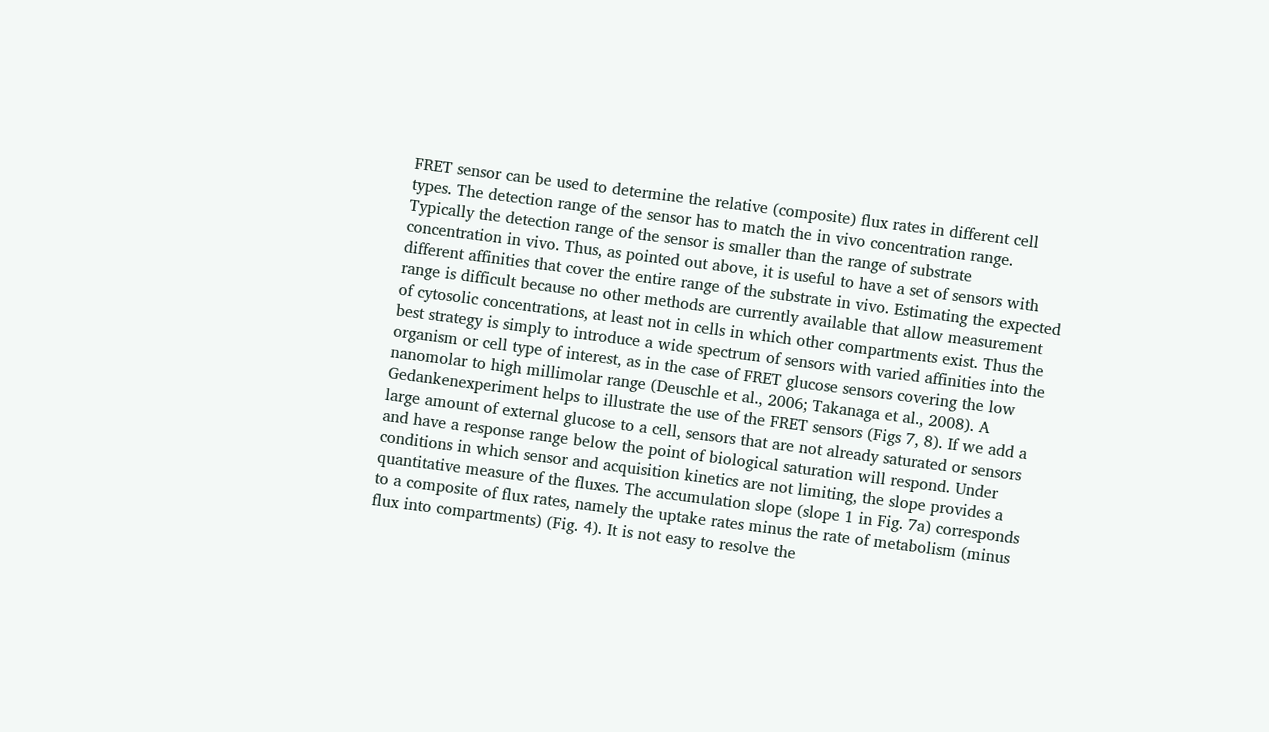FRET sensor can be used to determine the relative (composite) flux rates in different cell types. The detection range of the sensor has to match the in vivo concentration range. Typically the detection range of the sensor is smaller than the range of substrate concentration in vivo. Thus, as pointed out above, it is useful to have a set of sensors with different affinities that cover the entire range of the substrate in vivo. Estimating the expected range is difficult because no other methods are currently available that allow measurement of cytosolic concentrations, at least not in cells in which other compartments exist. Thus the best strategy is simply to introduce a wide spectrum of sensors with varied affinities into the organism or cell type of interest, as in the case of FRET glucose sensors covering the low nanomolar to high millimolar range (Deuschle et al., 2006; Takanaga et al., 2008). A Gedankenexperiment helps to illustrate the use of the FRET sensors (Figs 7, 8). If we add a large amount of external glucose to a cell, sensors that are not already saturated or sensors and have a response range below the point of biological saturation will respond. Under conditions in which sensor and acquisition kinetics are not limiting, the slope provides a quantitative measure of the fluxes. The accumulation slope (slope 1 in Fig. 7a) corresponds to a composite of flux rates, namely the uptake rates minus the rate of metabolism (minus flux into compartments) (Fig. 4). It is not easy to resolve the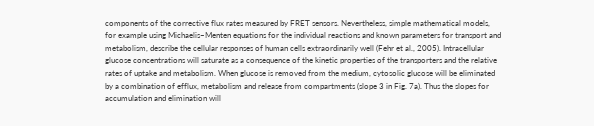components of the corrective flux rates measured by FRET sensors. Nevertheless, simple mathematical models, for example using Michaelis–Menten equations for the individual reactions and known parameters for transport and metabolism, describe the cellular responses of human cells extraordinarily well (Fehr et al., 2005). Intracellular glucose concentrations will saturate as a consequence of the kinetic properties of the transporters and the relative rates of uptake and metabolism. When glucose is removed from the medium, cytosolic glucose will be eliminated by a combination of efflux, metabolism and release from compartments (slope 3 in Fig. 7a). Thus the slopes for accumulation and elimination will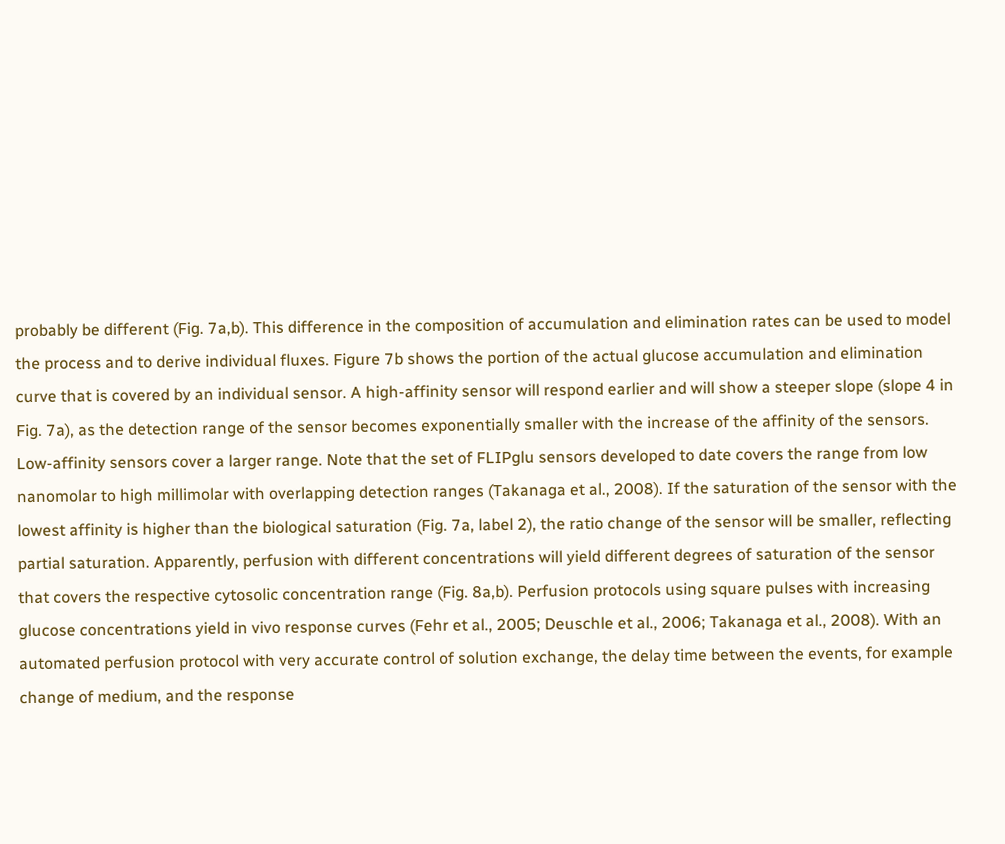probably be different (Fig. 7a,b). This difference in the composition of accumulation and elimination rates can be used to model the process and to derive individual fluxes. Figure 7b shows the portion of the actual glucose accumulation and elimination curve that is covered by an individual sensor. A high-affinity sensor will respond earlier and will show a steeper slope (slope 4 in Fig. 7a), as the detection range of the sensor becomes exponentially smaller with the increase of the affinity of the sensors. Low-affinity sensors cover a larger range. Note that the set of FLIPglu sensors developed to date covers the range from low nanomolar to high millimolar with overlapping detection ranges (Takanaga et al., 2008). If the saturation of the sensor with the lowest affinity is higher than the biological saturation (Fig. 7a, label 2), the ratio change of the sensor will be smaller, reflecting partial saturation. Apparently, perfusion with different concentrations will yield different degrees of saturation of the sensor that covers the respective cytosolic concentration range (Fig. 8a,b). Perfusion protocols using square pulses with increasing glucose concentrations yield in vivo response curves (Fehr et al., 2005; Deuschle et al., 2006; Takanaga et al., 2008). With an automated perfusion protocol with very accurate control of solution exchange, the delay time between the events, for example change of medium, and the response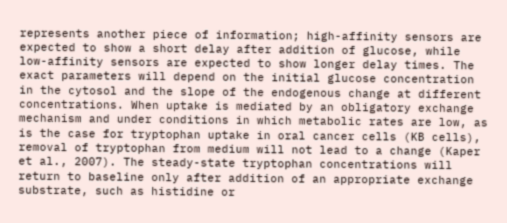represents another piece of information; high-affinity sensors are expected to show a short delay after addition of glucose, while low-affinity sensors are expected to show longer delay times. The exact parameters will depend on the initial glucose concentration in the cytosol and the slope of the endogenous change at different concentrations. When uptake is mediated by an obligatory exchange mechanism and under conditions in which metabolic rates are low, as is the case for tryptophan uptake in oral cancer cells (KB cells), removal of tryptophan from medium will not lead to a change (Kaper et al., 2007). The steady-state tryptophan concentrations will return to baseline only after addition of an appropriate exchange substrate, such as histidine or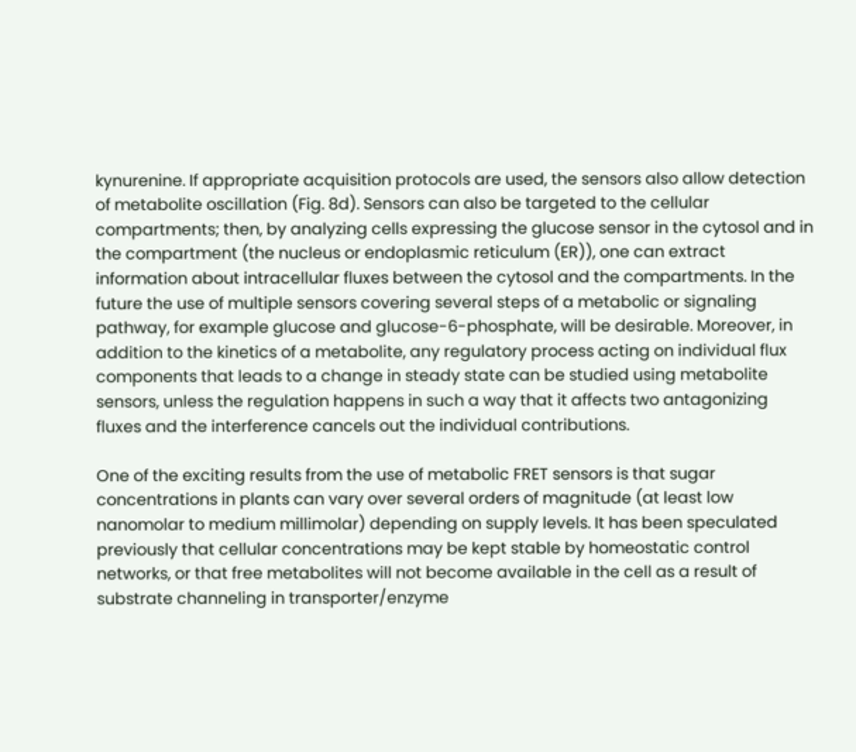kynurenine. If appropriate acquisition protocols are used, the sensors also allow detection of metabolite oscillation (Fig. 8d). Sensors can also be targeted to the cellular compartments; then, by analyzing cells expressing the glucose sensor in the cytosol and in the compartment (the nucleus or endoplasmic reticulum (ER)), one can extract information about intracellular fluxes between the cytosol and the compartments. In the future the use of multiple sensors covering several steps of a metabolic or signaling pathway, for example glucose and glucose-6-phosphate, will be desirable. Moreover, in addition to the kinetics of a metabolite, any regulatory process acting on individual flux components that leads to a change in steady state can be studied using metabolite sensors, unless the regulation happens in such a way that it affects two antagonizing fluxes and the interference cancels out the individual contributions.

One of the exciting results from the use of metabolic FRET sensors is that sugar concentrations in plants can vary over several orders of magnitude (at least low nanomolar to medium millimolar) depending on supply levels. It has been speculated previously that cellular concentrations may be kept stable by homeostatic control networks, or that free metabolites will not become available in the cell as a result of substrate channeling in transporter/enzyme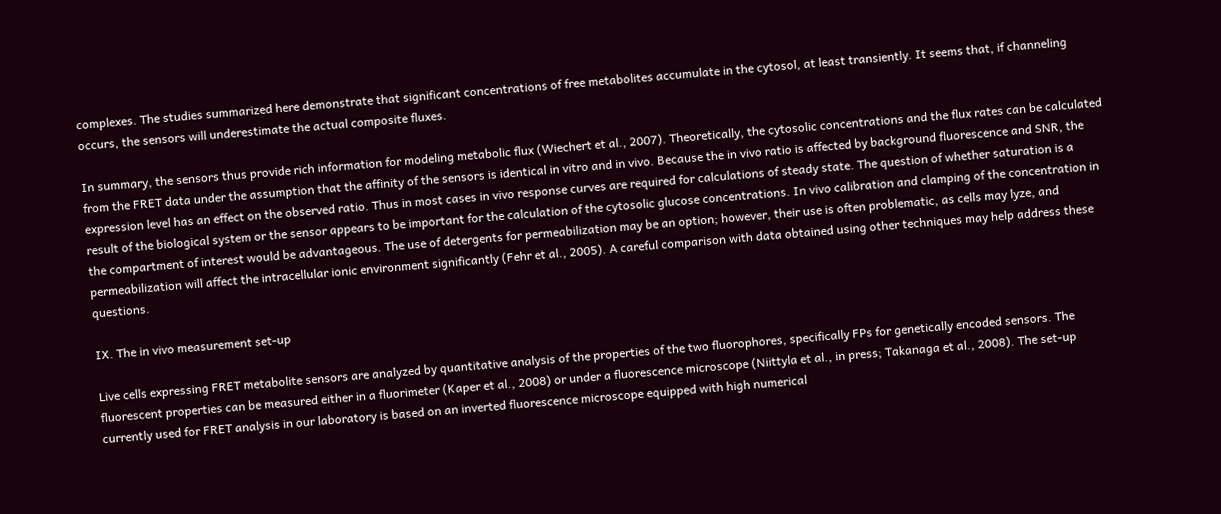complexes. The studies summarized here demonstrate that significant concentrations of free metabolites accumulate in the cytosol, at least transiently. It seems that, if channeling occurs, the sensors will underestimate the actual composite fluxes.

In summary, the sensors thus provide rich information for modeling metabolic flux (Wiechert et al., 2007). Theoretically, the cytosolic concentrations and the flux rates can be calculated from the FRET data under the assumption that the affinity of the sensors is identical in vitro and in vivo. Because the in vivo ratio is affected by background fluorescence and SNR, the expression level has an effect on the observed ratio. Thus in most cases in vivo response curves are required for calculations of steady state. The question of whether saturation is a result of the biological system or the sensor appears to be important for the calculation of the cytosolic glucose concentrations. In vivo calibration and clamping of the concentration in the compartment of interest would be advantageous. The use of detergents for permeabilization may be an option; however, their use is often problematic, as cells may lyze, and permeabilization will affect the intracellular ionic environment significantly (Fehr et al., 2005). A careful comparison with data obtained using other techniques may help address these questions.

IX. The in vivo measurement set-up

Live cells expressing FRET metabolite sensors are analyzed by quantitative analysis of the properties of the two fluorophores, specifically FPs for genetically encoded sensors. The fluorescent properties can be measured either in a fluorimeter (Kaper et al., 2008) or under a fluorescence microscope (Niittyla et al., in press; Takanaga et al., 2008). The set-up currently used for FRET analysis in our laboratory is based on an inverted fluorescence microscope equipped with high numerical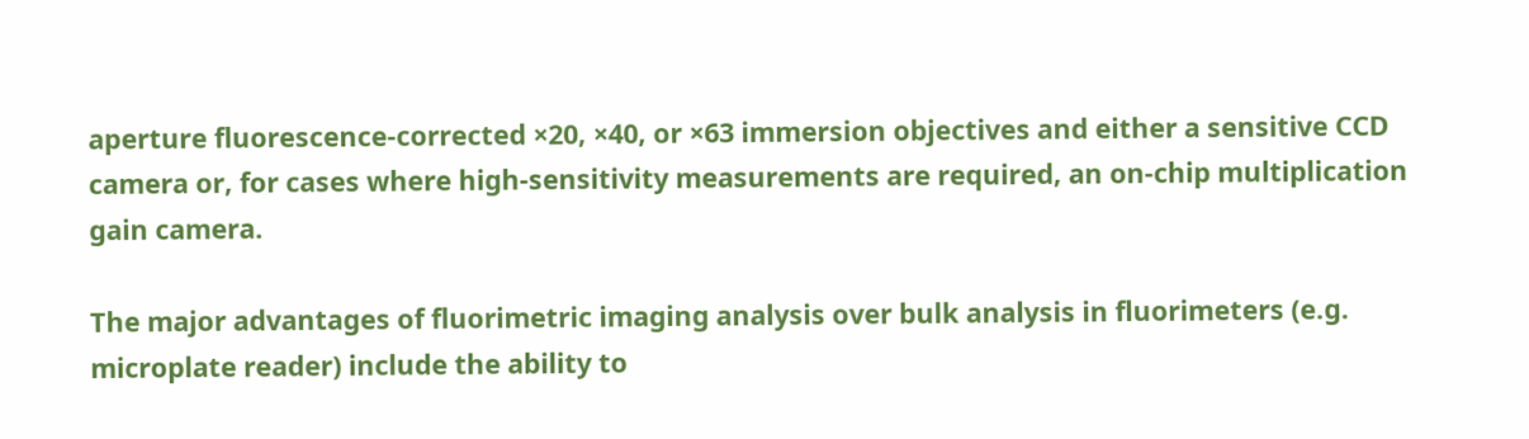aperture fluorescence-corrected ×20, ×40, or ×63 immersion objectives and either a sensitive CCD camera or, for cases where high-sensitivity measurements are required, an on-chip multiplication gain camera.

The major advantages of fluorimetric imaging analysis over bulk analysis in fluorimeters (e.g. microplate reader) include the ability to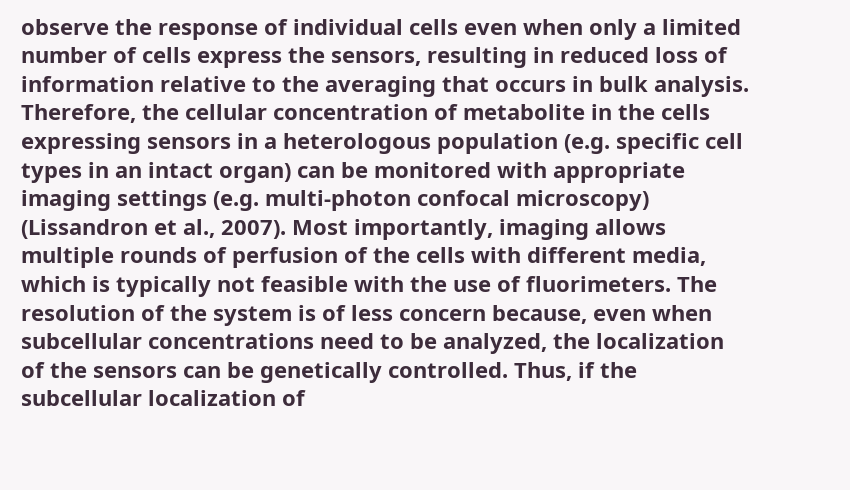observe the response of individual cells even when only a limited number of cells express the sensors, resulting in reduced loss of information relative to the averaging that occurs in bulk analysis. Therefore, the cellular concentration of metabolite in the cells expressing sensors in a heterologous population (e.g. specific cell types in an intact organ) can be monitored with appropriate imaging settings (e.g. multi-photon confocal microscopy) (Lissandron et al., 2007). Most importantly, imaging allows multiple rounds of perfusion of the cells with different media, which is typically not feasible with the use of fluorimeters. The resolution of the system is of less concern because, even when subcellular concentrations need to be analyzed, the localization of the sensors can be genetically controlled. Thus, if the subcellular localization of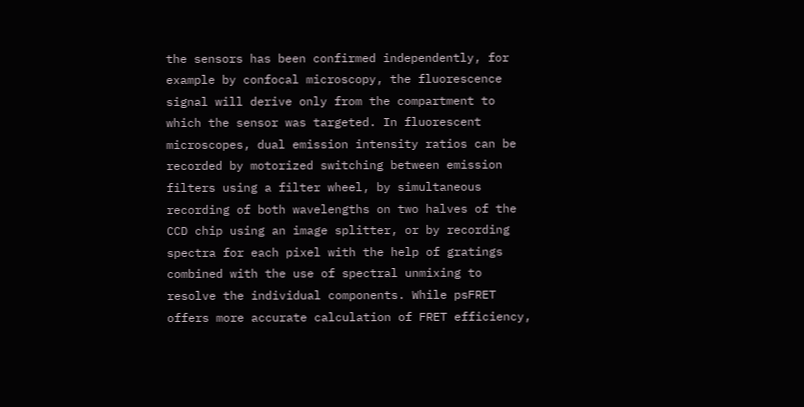the sensors has been confirmed independently, for example by confocal microscopy, the fluorescence signal will derive only from the compartment to which the sensor was targeted. In fluorescent microscopes, dual emission intensity ratios can be recorded by motorized switching between emission filters using a filter wheel, by simultaneous recording of both wavelengths on two halves of the CCD chip using an image splitter, or by recording spectra for each pixel with the help of gratings combined with the use of spectral unmixing to resolve the individual components. While psFRET offers more accurate calculation of FRET efficiency,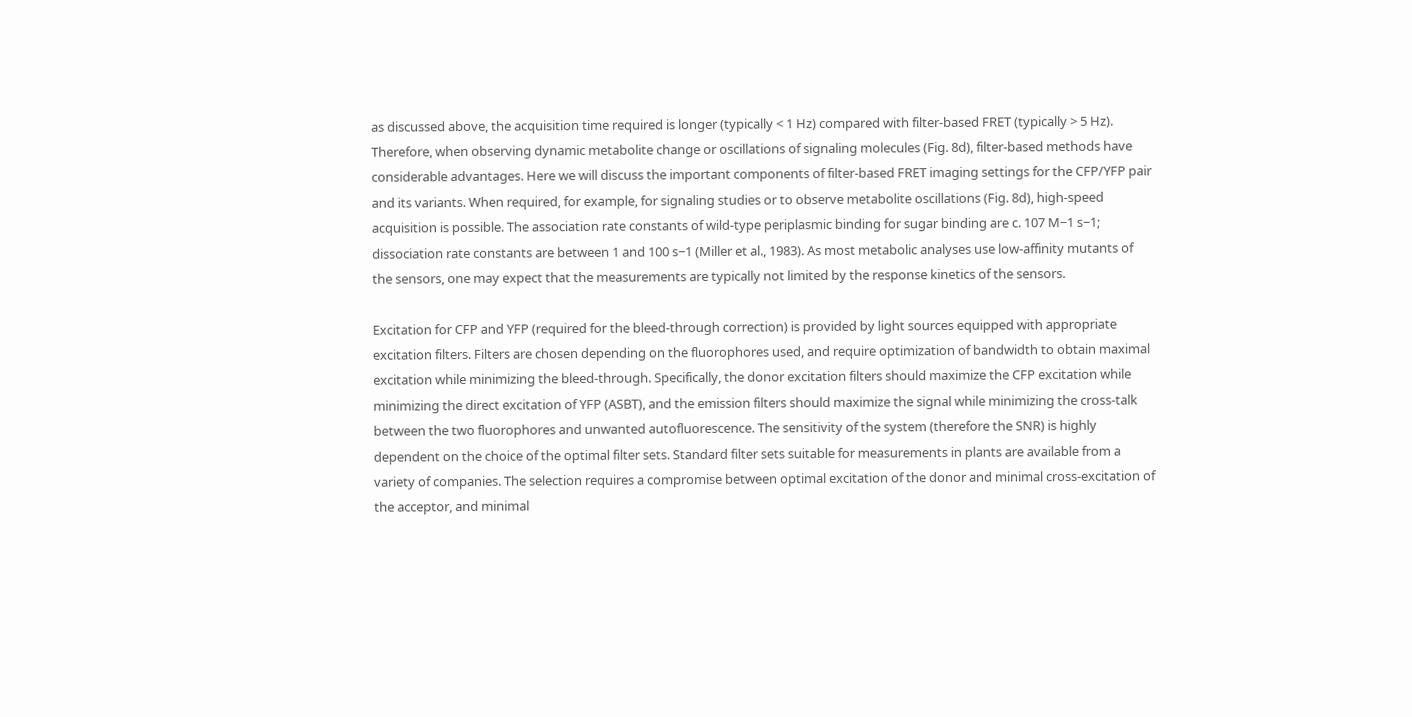as discussed above, the acquisition time required is longer (typically < 1 Hz) compared with filter-based FRET (typically > 5 Hz). Therefore, when observing dynamic metabolite change or oscillations of signaling molecules (Fig. 8d), filter-based methods have considerable advantages. Here we will discuss the important components of filter-based FRET imaging settings for the CFP/YFP pair and its variants. When required, for example, for signaling studies or to observe metabolite oscillations (Fig. 8d), high-speed acquisition is possible. The association rate constants of wild-type periplasmic binding for sugar binding are c. 107 M−1 s−1; dissociation rate constants are between 1 and 100 s−1 (Miller et al., 1983). As most metabolic analyses use low-affinity mutants of the sensors, one may expect that the measurements are typically not limited by the response kinetics of the sensors.

Excitation for CFP and YFP (required for the bleed-through correction) is provided by light sources equipped with appropriate excitation filters. Filters are chosen depending on the fluorophores used, and require optimization of bandwidth to obtain maximal excitation while minimizing the bleed-through. Specifically, the donor excitation filters should maximize the CFP excitation while minimizing the direct excitation of YFP (ASBT), and the emission filters should maximize the signal while minimizing the cross-talk between the two fluorophores and unwanted autofluorescence. The sensitivity of the system (therefore the SNR) is highly dependent on the choice of the optimal filter sets. Standard filter sets suitable for measurements in plants are available from a variety of companies. The selection requires a compromise between optimal excitation of the donor and minimal cross-excitation of the acceptor, and minimal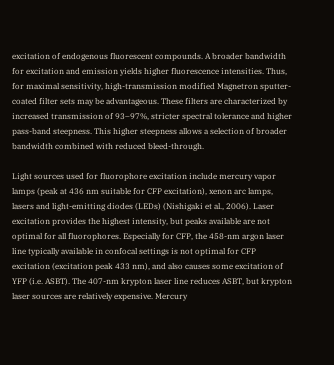excitation of endogenous fluorescent compounds. A broader bandwidth for excitation and emission yields higher fluorescence intensities. Thus, for maximal sensitivity, high-transmission modified Magnetron sputter-coated filter sets may be advantageous. These filters are characterized by increased transmission of 93–97%, stricter spectral tolerance and higher pass-band steepness. This higher steepness allows a selection of broader bandwidth combined with reduced bleed-through.

Light sources used for fluorophore excitation include mercury vapor lamps (peak at 436 nm suitable for CFP excitation), xenon arc lamps, lasers and light-emitting diodes (LEDs) (Nishigaki et al., 2006). Laser excitation provides the highest intensity, but peaks available are not optimal for all fluorophores. Especially for CFP, the 458-nm argon laser line typically available in confocal settings is not optimal for CFP excitation (excitation peak 433 nm), and also causes some excitation of YFP (i.e. ASBT). The 407-nm krypton laser line reduces ASBT, but krypton laser sources are relatively expensive. Mercury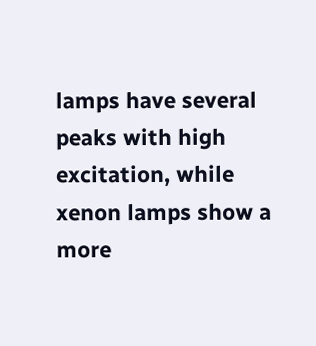lamps have several peaks with high excitation, while xenon lamps show a more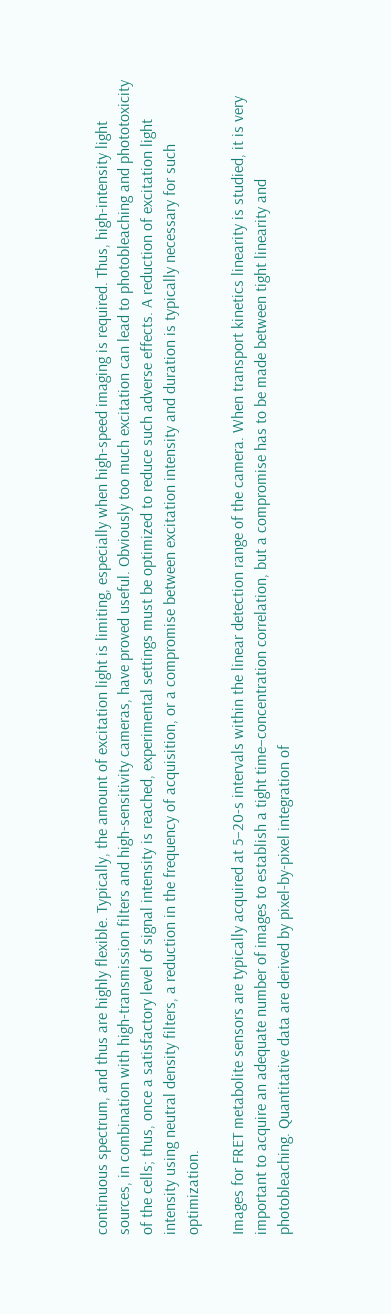continuous spectrum, and thus are highly flexible. Typically, the amount of excitation light is limiting, especially when high-speed imaging is required. Thus, high-intensity light sources, in combination with high-transmission filters and high-sensitivity cameras, have proved useful. Obviously too much excitation can lead to photobleaching and phototoxicity of the cells; thus, once a satisfactory level of signal intensity is reached, experimental settings must be optimized to reduce such adverse effects. A reduction of excitation light intensity using neutral density filters, a reduction in the frequency of acquisition, or a compromise between excitation intensity and duration is typically necessary for such optimization.

Images for FRET metabolite sensors are typically acquired at 5–20-s intervals within the linear detection range of the camera. When transport kinetics linearity is studied, it is very important to acquire an adequate number of images to establish a tight time–concentration correlation, but a compromise has to be made between tight linearity and photobleaching. Quantitative data are derived by pixel-by-pixel integration of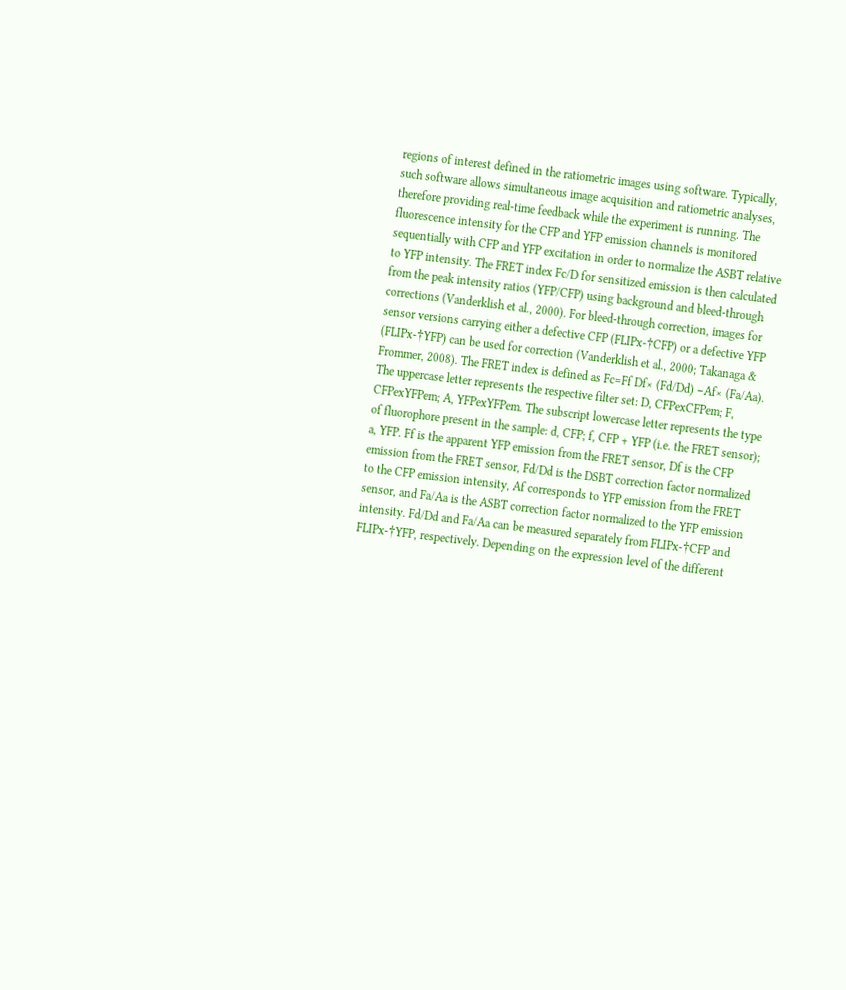regions of interest defined in the ratiometric images using software. Typically, such software allows simultaneous image acquisition and ratiometric analyses, therefore providing real-time feedback while the experiment is running. The fluorescence intensity for the CFP and YFP emission channels is monitored sequentially with CFP and YFP excitation in order to normalize the ASBT relative to YFP intensity. The FRET index Fc/D for sensitized emission is then calculated from the peak intensity ratios (YFP/CFP) using background and bleed-through corrections (Vanderklish et al., 2000). For bleed-through correction, images for sensor versions carrying either a defective CFP (FLIPx-†CFP) or a defective YFP (FLIPx-†YFP) can be used for correction (Vanderklish et al., 2000; Takanaga & Frommer, 2008). The FRET index is defined as Fc=Ff Df× (Fd/Dd) −Af× (Fa/Aa). The uppercase letter represents the respective filter set: D, CFPexCFPem; F, CFPexYFPem; A, YFPexYFPem. The subscript lowercase letter represents the type of fluorophore present in the sample: d, CFP; f, CFP + YFP (i.e. the FRET sensor); a, YFP. Ff is the apparent YFP emission from the FRET sensor, Df is the CFP emission from the FRET sensor, Fd/Dd is the DSBT correction factor normalized to the CFP emission intensity, Af corresponds to YFP emission from the FRET sensor, and Fa/Aa is the ASBT correction factor normalized to the YFP emission intensity. Fd/Dd and Fa/Aa can be measured separately from FLIPx-†CFP and FLIPx-†YFP, respectively. Depending on the expression level of the different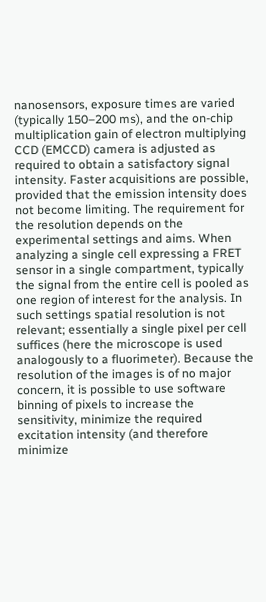nanosensors, exposure times are varied (typically 150–200 ms), and the on-chip multiplication gain of electron multiplying CCD (EMCCD) camera is adjusted as required to obtain a satisfactory signal intensity. Faster acquisitions are possible, provided that the emission intensity does not become limiting. The requirement for the resolution depends on the experimental settings and aims. When analyzing a single cell expressing a FRET sensor in a single compartment, typically the signal from the entire cell is pooled as one region of interest for the analysis. In such settings spatial resolution is not relevant; essentially a single pixel per cell suffices (here the microscope is used analogously to a fluorimeter). Because the resolution of the images is of no major concern, it is possible to use software binning of pixels to increase the sensitivity, minimize the required excitation intensity (and therefore minimize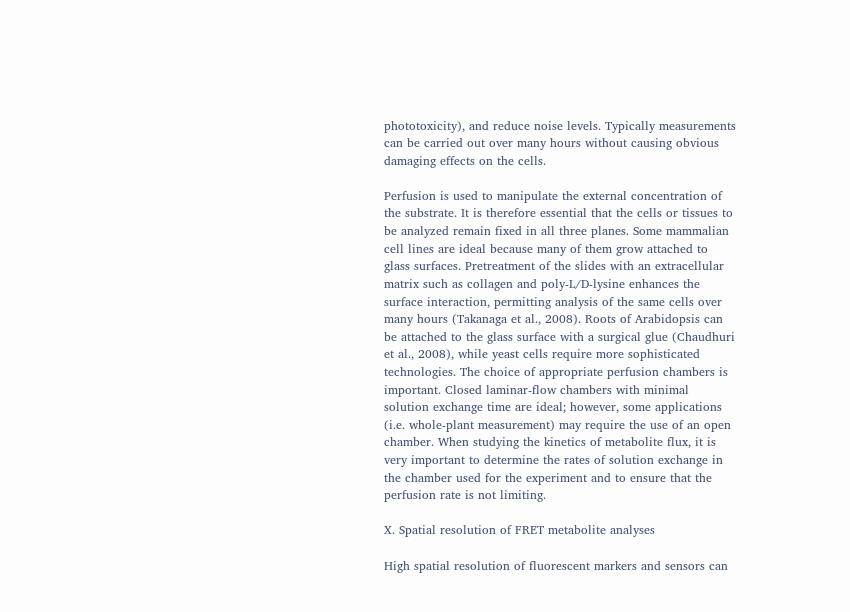phototoxicity), and reduce noise levels. Typically measurements can be carried out over many hours without causing obvious damaging effects on the cells.

Perfusion is used to manipulate the external concentration of the substrate. It is therefore essential that the cells or tissues to be analyzed remain fixed in all three planes. Some mammalian cell lines are ideal because many of them grow attached to glass surfaces. Pretreatment of the slides with an extracellular matrix such as collagen and poly-L/D-lysine enhances the surface interaction, permitting analysis of the same cells over many hours (Takanaga et al., 2008). Roots of Arabidopsis can be attached to the glass surface with a surgical glue (Chaudhuri et al., 2008), while yeast cells require more sophisticated technologies. The choice of appropriate perfusion chambers is important. Closed laminar-flow chambers with minimal solution exchange time are ideal; however, some applications (i.e. whole-plant measurement) may require the use of an open chamber. When studying the kinetics of metabolite flux, it is very important to determine the rates of solution exchange in the chamber used for the experiment and to ensure that the perfusion rate is not limiting.

X. Spatial resolution of FRET metabolite analyses

High spatial resolution of fluorescent markers and sensors can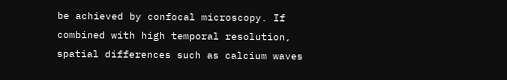be achieved by confocal microscopy. If combined with high temporal resolution, spatial differences such as calcium waves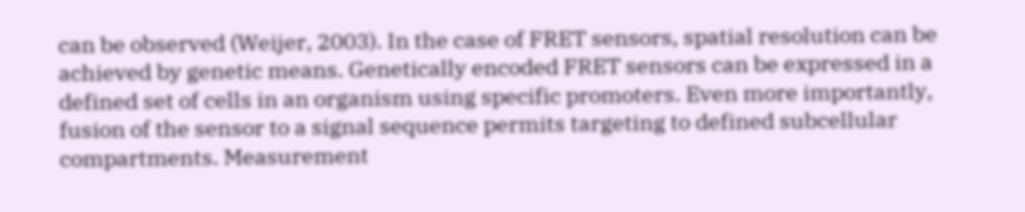can be observed (Weijer, 2003). In the case of FRET sensors, spatial resolution can be achieved by genetic means. Genetically encoded FRET sensors can be expressed in a defined set of cells in an organism using specific promoters. Even more importantly, fusion of the sensor to a signal sequence permits targeting to defined subcellular compartments. Measurement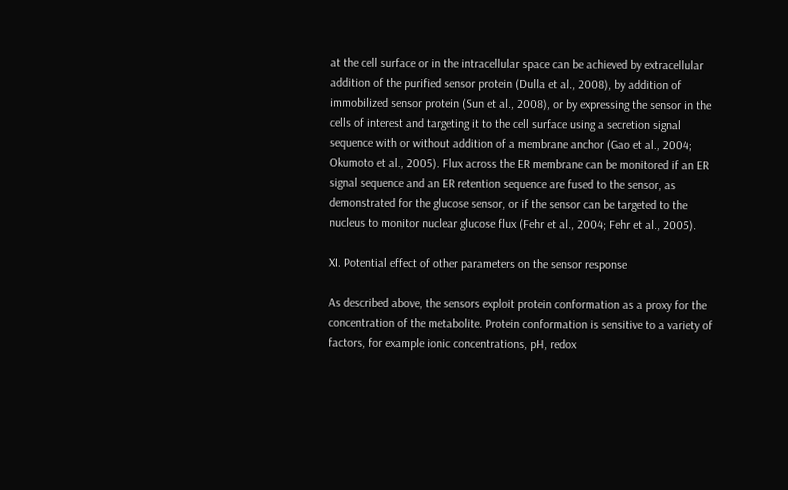at the cell surface or in the intracellular space can be achieved by extracellular addition of the purified sensor protein (Dulla et al., 2008), by addition of immobilized sensor protein (Sun et al., 2008), or by expressing the sensor in the cells of interest and targeting it to the cell surface using a secretion signal sequence with or without addition of a membrane anchor (Gao et al., 2004; Okumoto et al., 2005). Flux across the ER membrane can be monitored if an ER signal sequence and an ER retention sequence are fused to the sensor, as demonstrated for the glucose sensor, or if the sensor can be targeted to the nucleus to monitor nuclear glucose flux (Fehr et al., 2004; Fehr et al., 2005).

XI. Potential effect of other parameters on the sensor response

As described above, the sensors exploit protein conformation as a proxy for the concentration of the metabolite. Protein conformation is sensitive to a variety of factors, for example ionic concentrations, pH, redox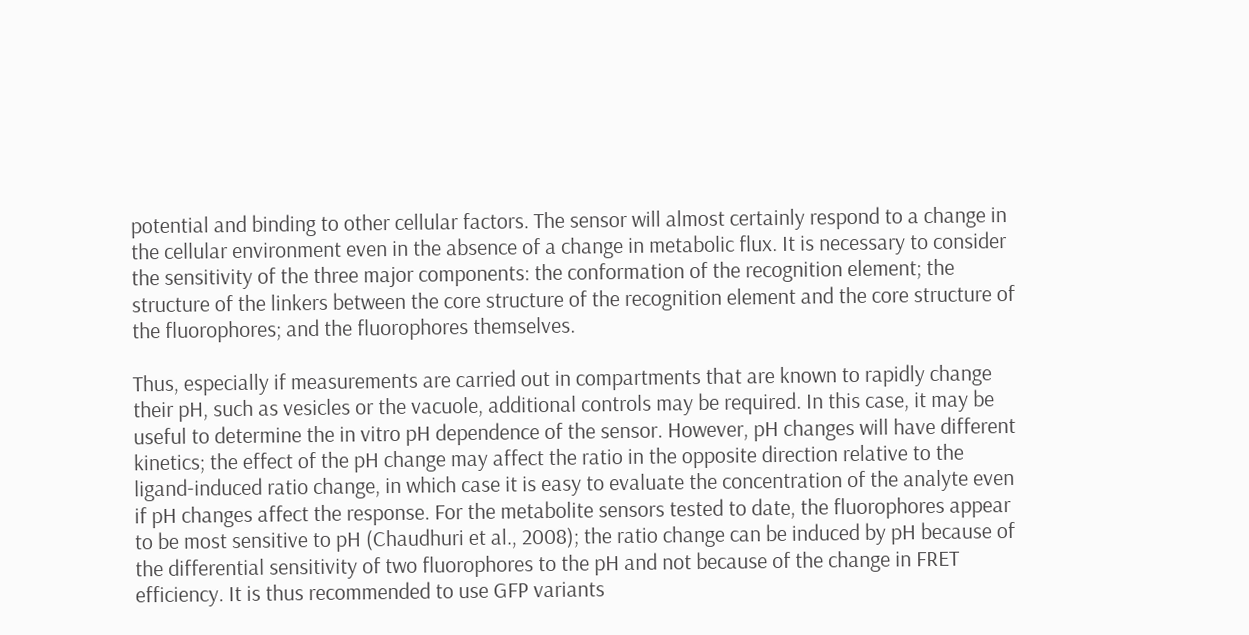potential and binding to other cellular factors. The sensor will almost certainly respond to a change in the cellular environment even in the absence of a change in metabolic flux. It is necessary to consider the sensitivity of the three major components: the conformation of the recognition element; the structure of the linkers between the core structure of the recognition element and the core structure of the fluorophores; and the fluorophores themselves.

Thus, especially if measurements are carried out in compartments that are known to rapidly change their pH, such as vesicles or the vacuole, additional controls may be required. In this case, it may be useful to determine the in vitro pH dependence of the sensor. However, pH changes will have different kinetics; the effect of the pH change may affect the ratio in the opposite direction relative to the ligand-induced ratio change, in which case it is easy to evaluate the concentration of the analyte even if pH changes affect the response. For the metabolite sensors tested to date, the fluorophores appear to be most sensitive to pH (Chaudhuri et al., 2008); the ratio change can be induced by pH because of the differential sensitivity of two fluorophores to the pH and not because of the change in FRET efficiency. It is thus recommended to use GFP variants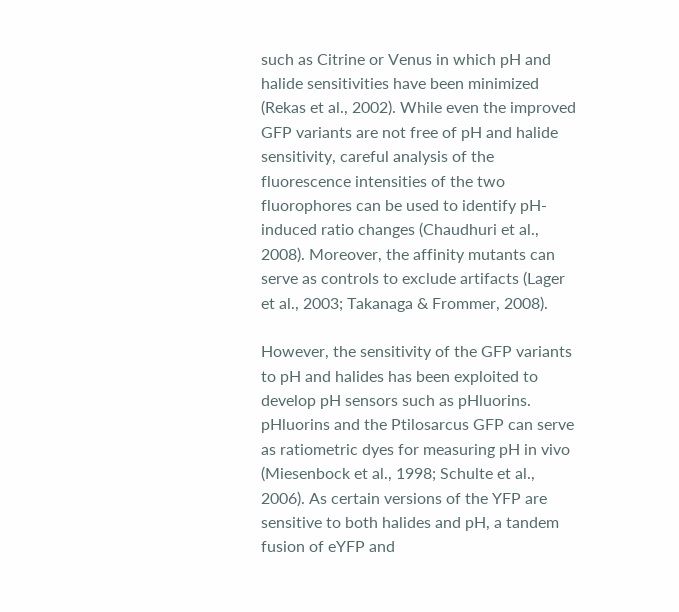such as Citrine or Venus in which pH and halide sensitivities have been minimized (Rekas et al., 2002). While even the improved GFP variants are not free of pH and halide sensitivity, careful analysis of the fluorescence intensities of the two fluorophores can be used to identify pH-induced ratio changes (Chaudhuri et al., 2008). Moreover, the affinity mutants can serve as controls to exclude artifacts (Lager et al., 2003; Takanaga & Frommer, 2008).

However, the sensitivity of the GFP variants to pH and halides has been exploited to develop pH sensors such as pHluorins. pHluorins and the Ptilosarcus GFP can serve as ratiometric dyes for measuring pH in vivo (Miesenbock et al., 1998; Schulte et al., 2006). As certain versions of the YFP are sensitive to both halides and pH, a tandem fusion of eYFP and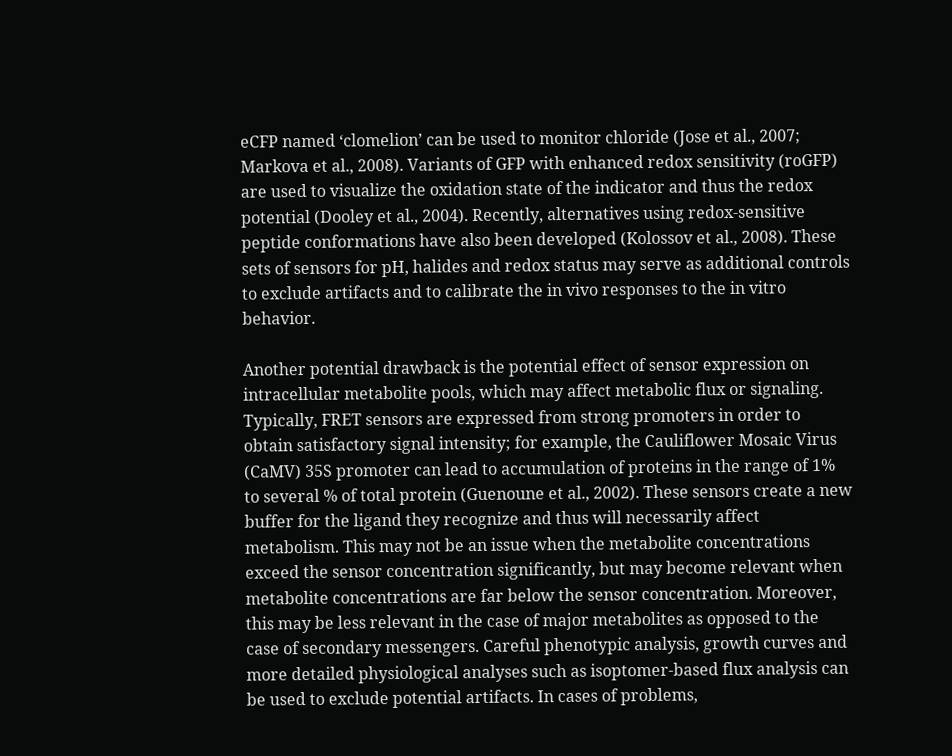eCFP named ‘clomelion’ can be used to monitor chloride (Jose et al., 2007; Markova et al., 2008). Variants of GFP with enhanced redox sensitivity (roGFP) are used to visualize the oxidation state of the indicator and thus the redox potential (Dooley et al., 2004). Recently, alternatives using redox-sensitive peptide conformations have also been developed (Kolossov et al., 2008). These sets of sensors for pH, halides and redox status may serve as additional controls to exclude artifacts and to calibrate the in vivo responses to the in vitro behavior.

Another potential drawback is the potential effect of sensor expression on intracellular metabolite pools, which may affect metabolic flux or signaling. Typically, FRET sensors are expressed from strong promoters in order to obtain satisfactory signal intensity; for example, the Cauliflower Mosaic Virus (CaMV) 35S promoter can lead to accumulation of proteins in the range of 1% to several % of total protein (Guenoune et al., 2002). These sensors create a new buffer for the ligand they recognize and thus will necessarily affect metabolism. This may not be an issue when the metabolite concentrations exceed the sensor concentration significantly, but may become relevant when metabolite concentrations are far below the sensor concentration. Moreover, this may be less relevant in the case of major metabolites as opposed to the case of secondary messengers. Careful phenotypic analysis, growth curves and more detailed physiological analyses such as isoptomer-based flux analysis can be used to exclude potential artifacts. In cases of problems,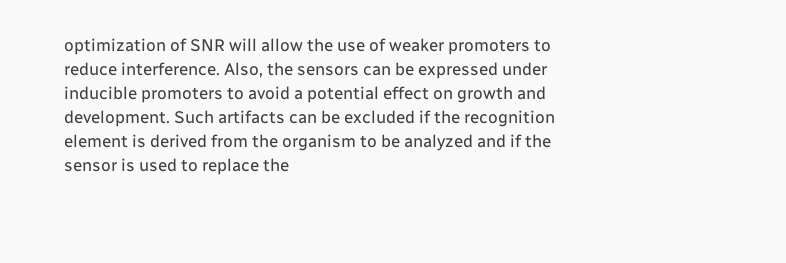optimization of SNR will allow the use of weaker promoters to reduce interference. Also, the sensors can be expressed under inducible promoters to avoid a potential effect on growth and development. Such artifacts can be excluded if the recognition element is derived from the organism to be analyzed and if the sensor is used to replace the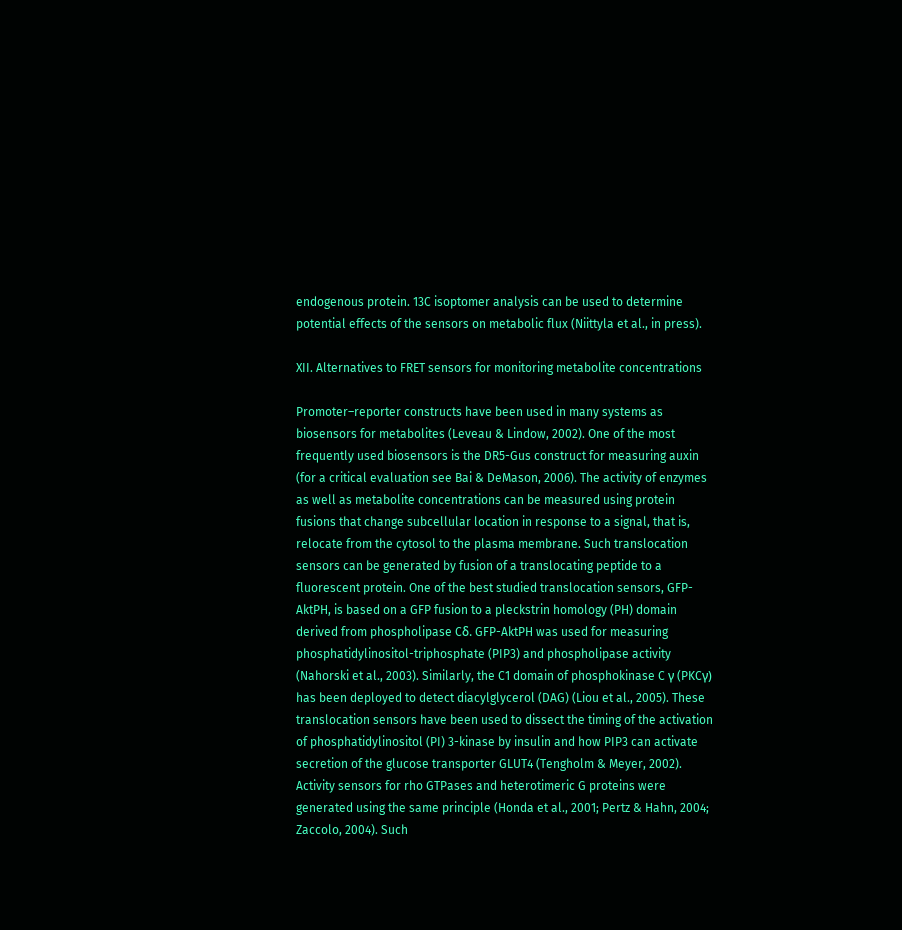endogenous protein. 13C isoptomer analysis can be used to determine potential effects of the sensors on metabolic flux (Niittyla et al., in press).

XII. Alternatives to FRET sensors for monitoring metabolite concentrations

Promoter–reporter constructs have been used in many systems as biosensors for metabolites (Leveau & Lindow, 2002). One of the most frequently used biosensors is the DR5-Gus construct for measuring auxin (for a critical evaluation see Bai & DeMason, 2006). The activity of enzymes as well as metabolite concentrations can be measured using protein fusions that change subcellular location in response to a signal, that is, relocate from the cytosol to the plasma membrane. Such translocation sensors can be generated by fusion of a translocating peptide to a fluorescent protein. One of the best studied translocation sensors, GFP-AktPH, is based on a GFP fusion to a pleckstrin homology (PH) domain derived from phospholipase Cδ. GFP-AktPH was used for measuring phosphatidylinositol-triphosphate (PIP3) and phospholipase activity (Nahorski et al., 2003). Similarly, the C1 domain of phosphokinase C γ (PKCγ) has been deployed to detect diacylglycerol (DAG) (Liou et al., 2005). These translocation sensors have been used to dissect the timing of the activation of phosphatidylinositol (PI) 3-kinase by insulin and how PIP3 can activate secretion of the glucose transporter GLUT4 (Tengholm & Meyer, 2002). Activity sensors for rho GTPases and heterotimeric G proteins were generated using the same principle (Honda et al., 2001; Pertz & Hahn, 2004; Zaccolo, 2004). Such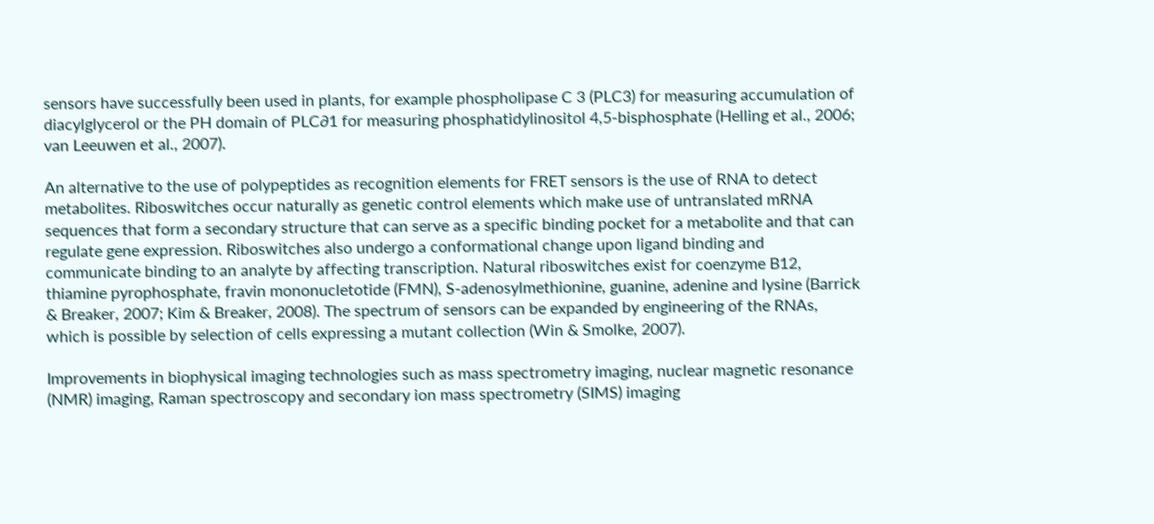sensors have successfully been used in plants, for example phospholipase C 3 (PLC3) for measuring accumulation of diacylglycerol or the PH domain of PLC∂1 for measuring phosphatidylinositol 4,5-bisphosphate (Helling et al., 2006; van Leeuwen et al., 2007).

An alternative to the use of polypeptides as recognition elements for FRET sensors is the use of RNA to detect metabolites. Riboswitches occur naturally as genetic control elements which make use of untranslated mRNA sequences that form a secondary structure that can serve as a specific binding pocket for a metabolite and that can regulate gene expression. Riboswitches also undergo a conformational change upon ligand binding and communicate binding to an analyte by affecting transcription. Natural riboswitches exist for coenzyme B12, thiamine pyrophosphate, fravin mononucletotide (FMN), S-adenosylmethionine, guanine, adenine and lysine (Barrick & Breaker, 2007; Kim & Breaker, 2008). The spectrum of sensors can be expanded by engineering of the RNAs, which is possible by selection of cells expressing a mutant collection (Win & Smolke, 2007).

Improvements in biophysical imaging technologies such as mass spectrometry imaging, nuclear magnetic resonance (NMR) imaging, Raman spectroscopy and secondary ion mass spectrometry (SIMS) imaging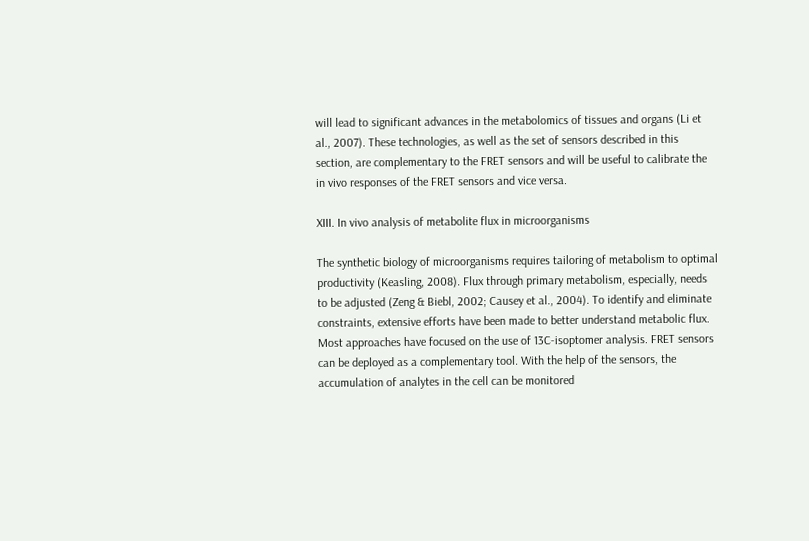will lead to significant advances in the metabolomics of tissues and organs (Li et al., 2007). These technologies, as well as the set of sensors described in this section, are complementary to the FRET sensors and will be useful to calibrate the in vivo responses of the FRET sensors and vice versa.

XIII. In vivo analysis of metabolite flux in microorganisms

The synthetic biology of microorganisms requires tailoring of metabolism to optimal productivity (Keasling, 2008). Flux through primary metabolism, especially, needs to be adjusted (Zeng & Biebl, 2002; Causey et al., 2004). To identify and eliminate constraints, extensive efforts have been made to better understand metabolic flux. Most approaches have focused on the use of 13C-isoptomer analysis. FRET sensors can be deployed as a complementary tool. With the help of the sensors, the accumulation of analytes in the cell can be monitored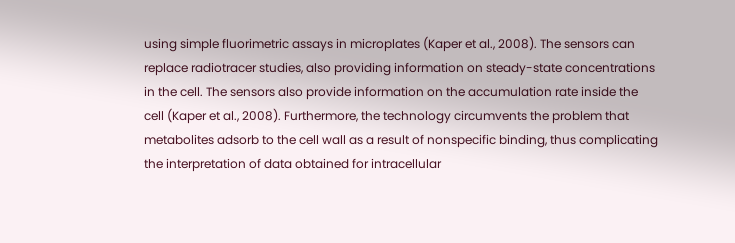using simple fluorimetric assays in microplates (Kaper et al., 2008). The sensors can replace radiotracer studies, also providing information on steady-state concentrations in the cell. The sensors also provide information on the accumulation rate inside the cell (Kaper et al., 2008). Furthermore, the technology circumvents the problem that metabolites adsorb to the cell wall as a result of nonspecific binding, thus complicating the interpretation of data obtained for intracellular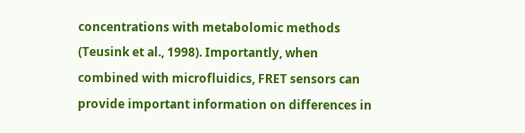concentrations with metabolomic methods (Teusink et al., 1998). Importantly, when combined with microfluidics, FRET sensors can provide important information on differences in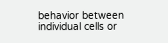behavior between individual cells or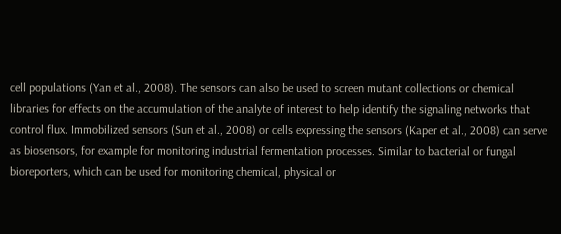cell populations (Yan et al., 2008). The sensors can also be used to screen mutant collections or chemical libraries for effects on the accumulation of the analyte of interest to help identify the signaling networks that control flux. Immobilized sensors (Sun et al., 2008) or cells expressing the sensors (Kaper et al., 2008) can serve as biosensors, for example for monitoring industrial fermentation processes. Similar to bacterial or fungal bioreporters, which can be used for monitoring chemical, physical or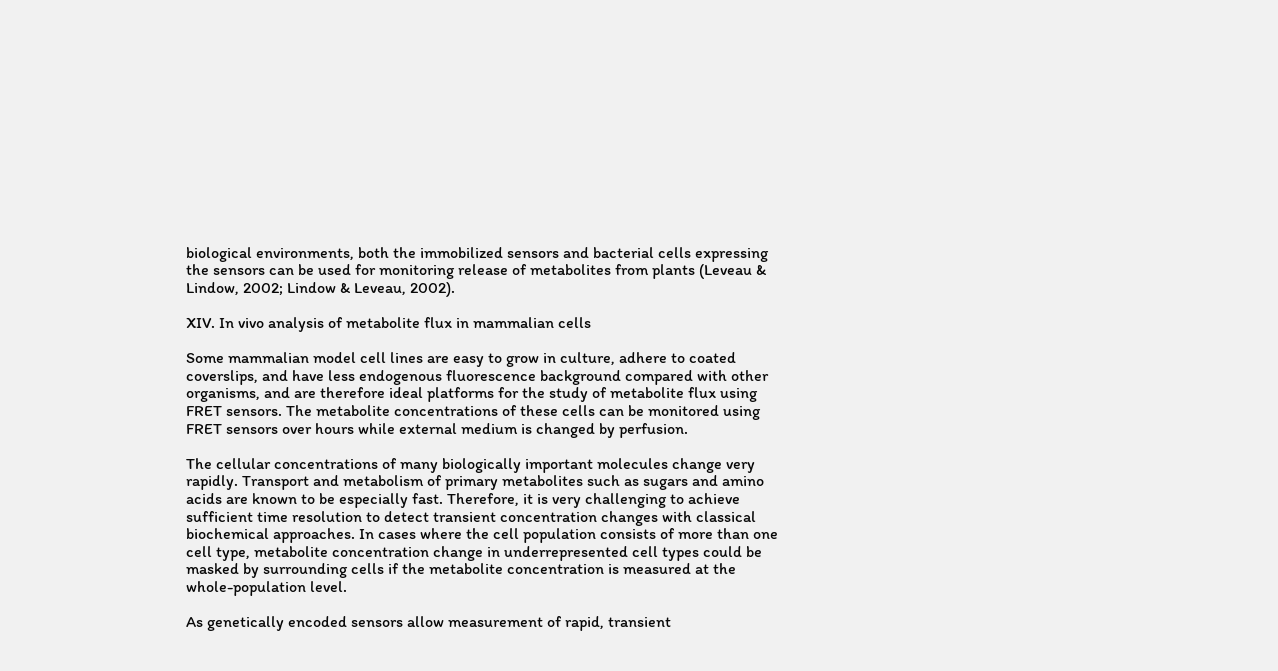biological environments, both the immobilized sensors and bacterial cells expressing the sensors can be used for monitoring release of metabolites from plants (Leveau & Lindow, 2002; Lindow & Leveau, 2002).

XIV. In vivo analysis of metabolite flux in mammalian cells

Some mammalian model cell lines are easy to grow in culture, adhere to coated coverslips, and have less endogenous fluorescence background compared with other organisms, and are therefore ideal platforms for the study of metabolite flux using FRET sensors. The metabolite concentrations of these cells can be monitored using FRET sensors over hours while external medium is changed by perfusion.

The cellular concentrations of many biologically important molecules change very rapidly. Transport and metabolism of primary metabolites such as sugars and amino acids are known to be especially fast. Therefore, it is very challenging to achieve sufficient time resolution to detect transient concentration changes with classical biochemical approaches. In cases where the cell population consists of more than one cell type, metabolite concentration change in underrepresented cell types could be masked by surrounding cells if the metabolite concentration is measured at the whole-population level.

As genetically encoded sensors allow measurement of rapid, transient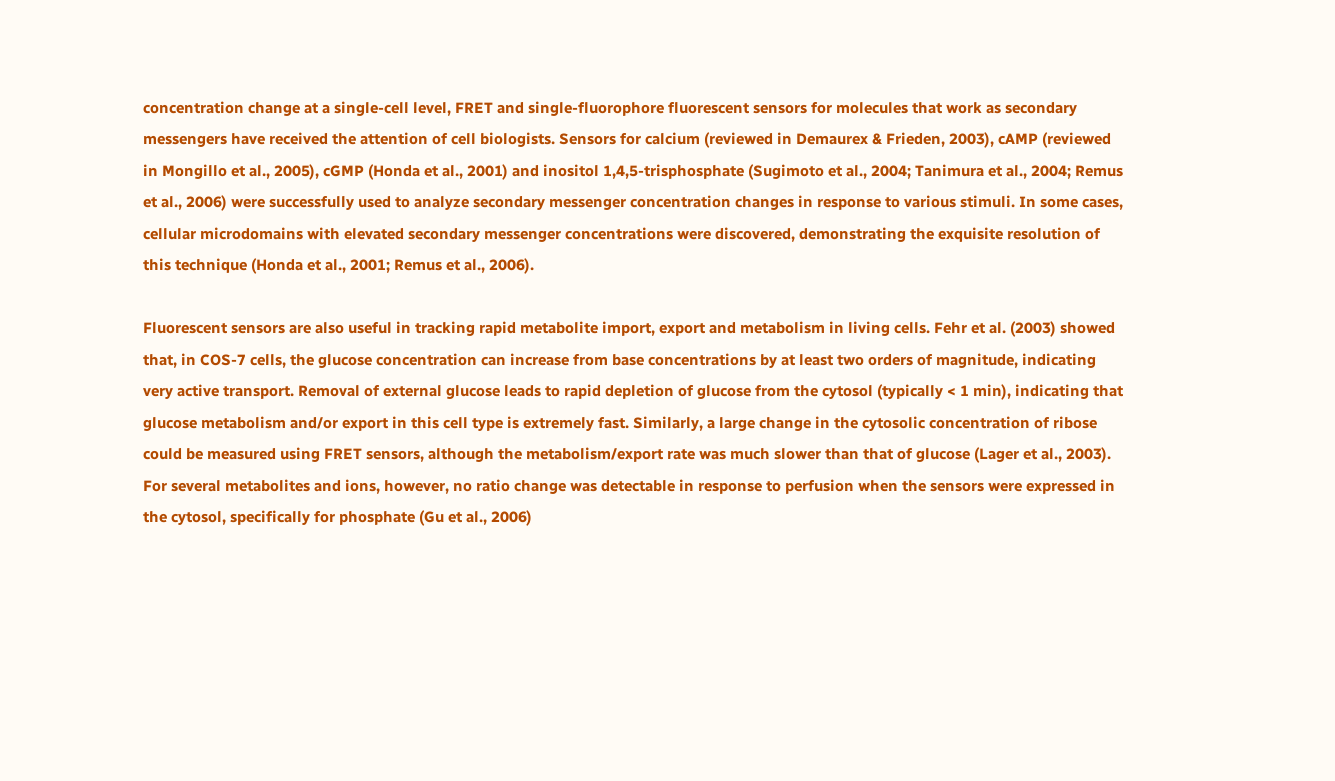concentration change at a single-cell level, FRET and single-fluorophore fluorescent sensors for molecules that work as secondary messengers have received the attention of cell biologists. Sensors for calcium (reviewed in Demaurex & Frieden, 2003), cAMP (reviewed in Mongillo et al., 2005), cGMP (Honda et al., 2001) and inositol 1,4,5-trisphosphate (Sugimoto et al., 2004; Tanimura et al., 2004; Remus et al., 2006) were successfully used to analyze secondary messenger concentration changes in response to various stimuli. In some cases, cellular microdomains with elevated secondary messenger concentrations were discovered, demonstrating the exquisite resolution of this technique (Honda et al., 2001; Remus et al., 2006).

Fluorescent sensors are also useful in tracking rapid metabolite import, export and metabolism in living cells. Fehr et al. (2003) showed that, in COS-7 cells, the glucose concentration can increase from base concentrations by at least two orders of magnitude, indicating very active transport. Removal of external glucose leads to rapid depletion of glucose from the cytosol (typically < 1 min), indicating that glucose metabolism and/or export in this cell type is extremely fast. Similarly, a large change in the cytosolic concentration of ribose could be measured using FRET sensors, although the metabolism/export rate was much slower than that of glucose (Lager et al., 2003). For several metabolites and ions, however, no ratio change was detectable in response to perfusion when the sensors were expressed in the cytosol, specifically for phosphate (Gu et al., 2006)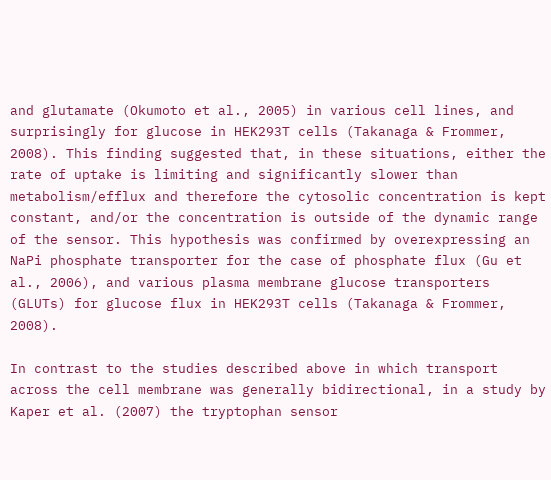and glutamate (Okumoto et al., 2005) in various cell lines, and surprisingly for glucose in HEK293T cells (Takanaga & Frommer, 2008). This finding suggested that, in these situations, either the rate of uptake is limiting and significantly slower than metabolism/efflux and therefore the cytosolic concentration is kept constant, and/or the concentration is outside of the dynamic range of the sensor. This hypothesis was confirmed by overexpressing an NaPi phosphate transporter for the case of phosphate flux (Gu et al., 2006), and various plasma membrane glucose transporters (GLUTs) for glucose flux in HEK293T cells (Takanaga & Frommer, 2008).

In contrast to the studies described above in which transport across the cell membrane was generally bidirectional, in a study by Kaper et al. (2007) the tryptophan sensor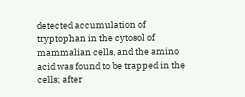detected accumulation of tryptophan in the cytosol of mammalian cells, and the amino acid was found to be trapped in the cells; after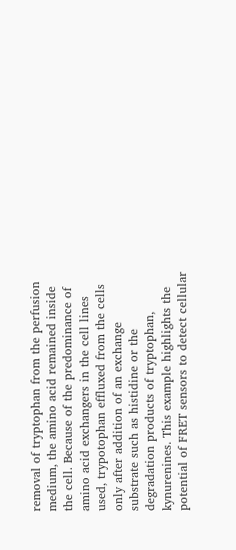removal of tryptophan from the perfusion medium, the amino acid remained inside the cell. Because of the predominance of amino acid exchangers in the cell lines used, trypotophan effluxed from the cells only after addition of an exchange substrate such as histidine or the degradation products of tryptophan, kynurenines. This example highlights the potential of FRET sensors to detect cellular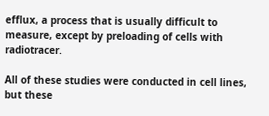efflux, a process that is usually difficult to measure, except by preloading of cells with radiotracer.

All of these studies were conducted in cell lines, but these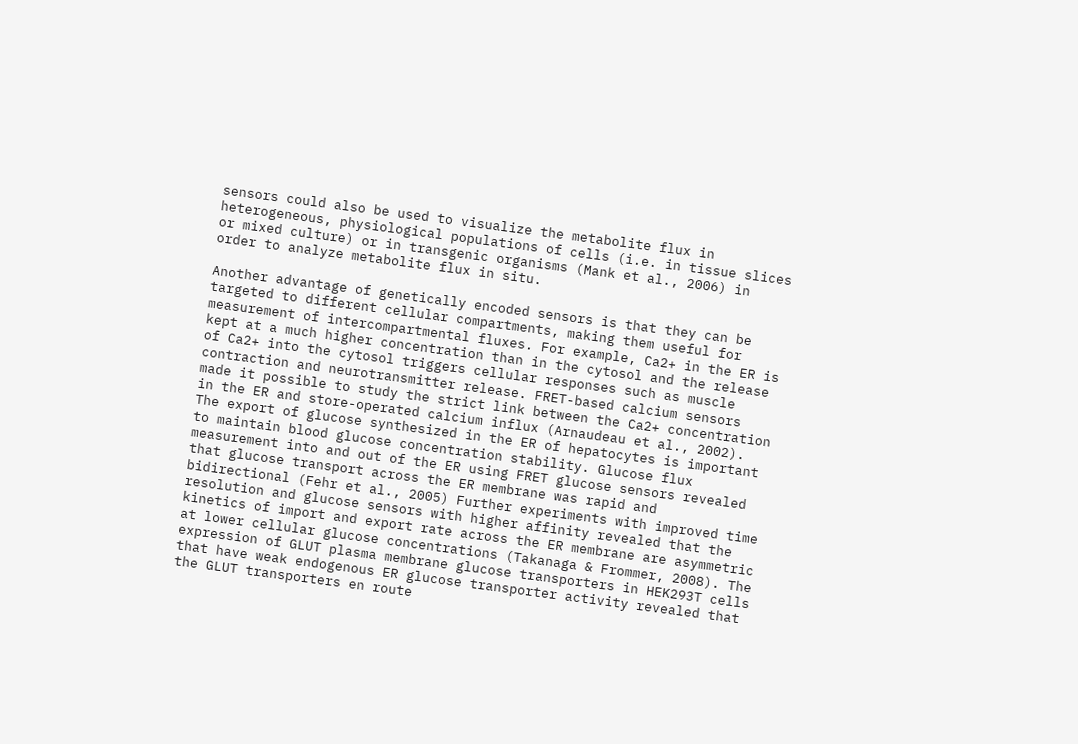sensors could also be used to visualize the metabolite flux in heterogeneous, physiological populations of cells (i.e. in tissue slices or mixed culture) or in transgenic organisms (Mank et al., 2006) in order to analyze metabolite flux in situ.

Another advantage of genetically encoded sensors is that they can be targeted to different cellular compartments, making them useful for measurement of intercompartmental fluxes. For example, Ca2+ in the ER is kept at a much higher concentration than in the cytosol and the release of Ca2+ into the cytosol triggers cellular responses such as muscle contraction and neurotransmitter release. FRET-based calcium sensors made it possible to study the strict link between the Ca2+ concentration in the ER and store-operated calcium influx (Arnaudeau et al., 2002). The export of glucose synthesized in the ER of hepatocytes is important to maintain blood glucose concentration stability. Glucose flux measurement into and out of the ER using FRET glucose sensors revealed that glucose transport across the ER membrane was rapid and bidirectional (Fehr et al., 2005) Further experiments with improved time resolution and glucose sensors with higher affinity revealed that the kinetics of import and export rate across the ER membrane are asymmetric at lower cellular glucose concentrations (Takanaga & Frommer, 2008). The expression of GLUT plasma membrane glucose transporters in HEK293T cells that have weak endogenous ER glucose transporter activity revealed that the GLUT transporters en route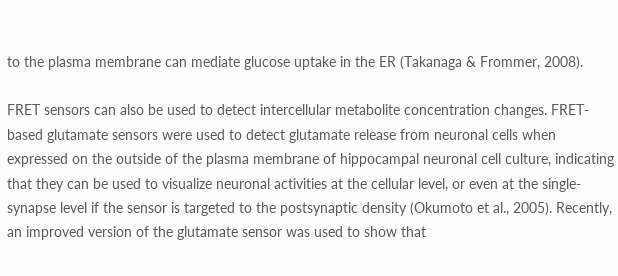to the plasma membrane can mediate glucose uptake in the ER (Takanaga & Frommer, 2008).

FRET sensors can also be used to detect intercellular metabolite concentration changes. FRET-based glutamate sensors were used to detect glutamate release from neuronal cells when expressed on the outside of the plasma membrane of hippocampal neuronal cell culture, indicating that they can be used to visualize neuronal activities at the cellular level, or even at the single-synapse level if the sensor is targeted to the postsynaptic density (Okumoto et al., 2005). Recently, an improved version of the glutamate sensor was used to show that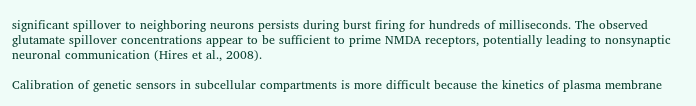significant spillover to neighboring neurons persists during burst firing for hundreds of milliseconds. The observed glutamate spillover concentrations appear to be sufficient to prime NMDA receptors, potentially leading to nonsynaptic neuronal communication (Hires et al., 2008).

Calibration of genetic sensors in subcellular compartments is more difficult because the kinetics of plasma membrane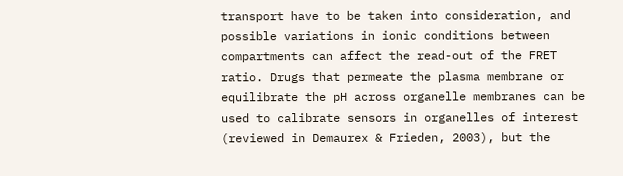transport have to be taken into consideration, and possible variations in ionic conditions between compartments can affect the read-out of the FRET ratio. Drugs that permeate the plasma membrane or equilibrate the pH across organelle membranes can be used to calibrate sensors in organelles of interest (reviewed in Demaurex & Frieden, 2003), but the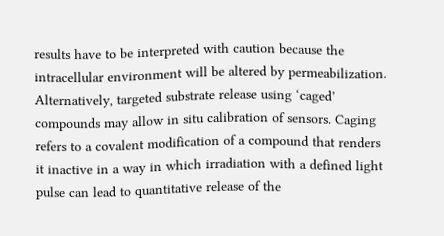results have to be interpreted with caution because the intracellular environment will be altered by permeabilization. Alternatively, targeted substrate release using ‘caged’ compounds may allow in situ calibration of sensors. Caging refers to a covalent modification of a compound that renders it inactive in a way in which irradiation with a defined light pulse can lead to quantitative release of the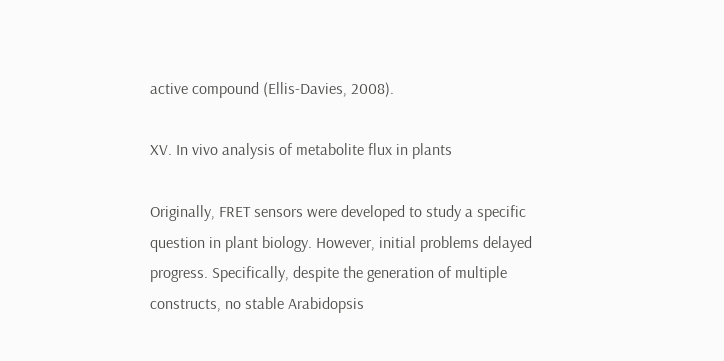active compound (Ellis-Davies, 2008).

XV. In vivo analysis of metabolite flux in plants

Originally, FRET sensors were developed to study a specific question in plant biology. However, initial problems delayed progress. Specifically, despite the generation of multiple constructs, no stable Arabidopsis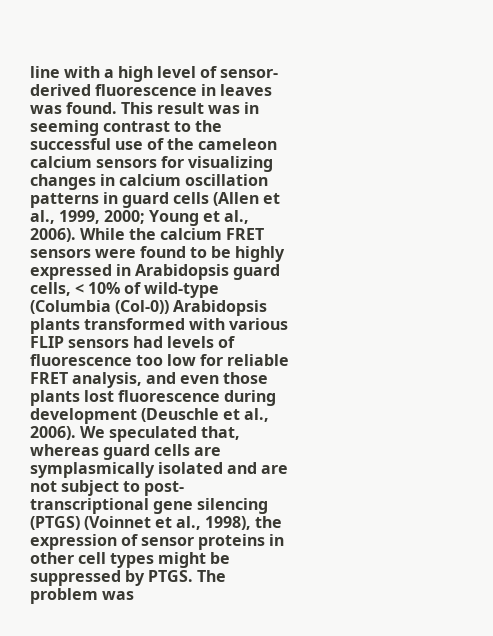line with a high level of sensor-derived fluorescence in leaves was found. This result was in seeming contrast to the successful use of the cameleon calcium sensors for visualizing changes in calcium oscillation patterns in guard cells (Allen et al., 1999, 2000; Young et al., 2006). While the calcium FRET sensors were found to be highly expressed in Arabidopsis guard cells, < 10% of wild-type (Columbia (Col-0)) Arabidopsis plants transformed with various FLIP sensors had levels of fluorescence too low for reliable FRET analysis, and even those plants lost fluorescence during development (Deuschle et al., 2006). We speculated that, whereas guard cells are symplasmically isolated and are not subject to post-transcriptional gene silencing (PTGS) (Voinnet et al., 1998), the expression of sensor proteins in other cell types might be suppressed by PTGS. The problem was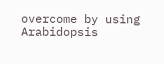overcome by using Arabidopsis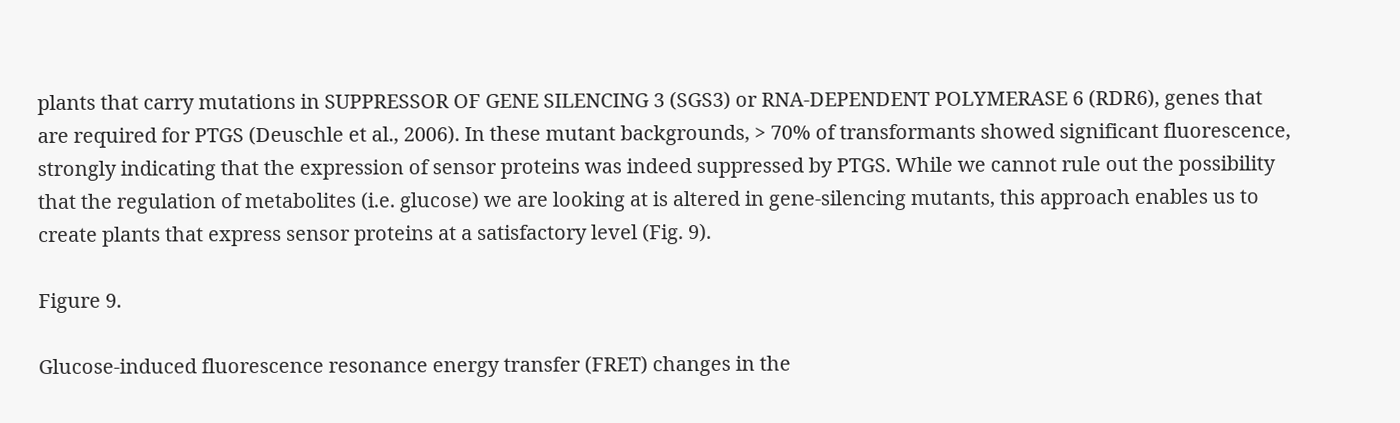plants that carry mutations in SUPPRESSOR OF GENE SILENCING 3 (SGS3) or RNA-DEPENDENT POLYMERASE 6 (RDR6), genes that are required for PTGS (Deuschle et al., 2006). In these mutant backgrounds, > 70% of transformants showed significant fluorescence, strongly indicating that the expression of sensor proteins was indeed suppressed by PTGS. While we cannot rule out the possibility that the regulation of metabolites (i.e. glucose) we are looking at is altered in gene-silencing mutants, this approach enables us to create plants that express sensor proteins at a satisfactory level (Fig. 9).

Figure 9.

Glucose-induced fluorescence resonance energy transfer (FRET) changes in the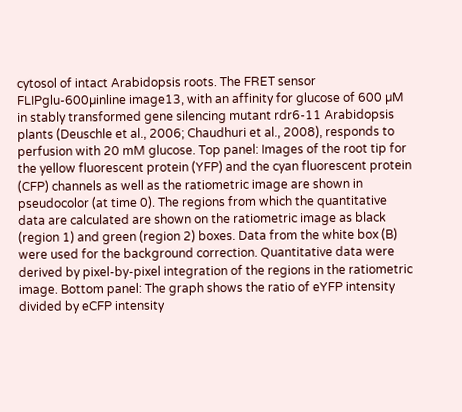cytosol of intact Arabidopsis roots. The FRET sensor FLIPglu-600µinline image13, with an affinity for glucose of 600 µM in stably transformed gene silencing mutant rdr6-11 Arabidopsis plants (Deuschle et al., 2006; Chaudhuri et al., 2008), responds to perfusion with 20 mM glucose. Top panel: Images of the root tip for the yellow fluorescent protein (YFP) and the cyan fluorescent protein (CFP) channels as well as the ratiometric image are shown in pseudocolor (at time 0). The regions from which the quantitative data are calculated are shown on the ratiometric image as black (region 1) and green (region 2) boxes. Data from the white box (B) were used for the background correction. Quantitative data were derived by pixel-by-pixel integration of the regions in the ratiometric image. Bottom panel: The graph shows the ratio of eYFP intensity divided by eCFP intensity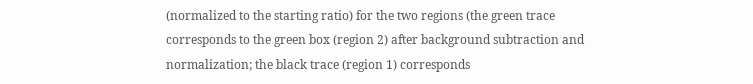(normalized to the starting ratio) for the two regions (the green trace corresponds to the green box (region 2) after background subtraction and normalization; the black trace (region 1) corresponds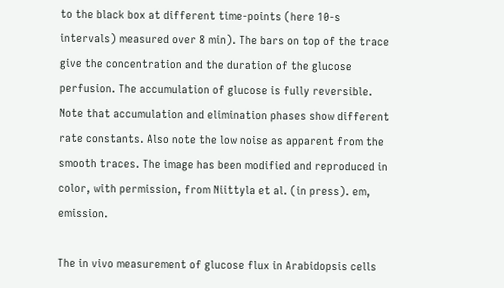to the black box at different time-points (here 10-s intervals) measured over 8 min). The bars on top of the trace give the concentration and the duration of the glucose perfusion. The accumulation of glucose is fully reversible. Note that accumulation and elimination phases show different rate constants. Also note the low noise as apparent from the smooth traces. The image has been modified and reproduced in color, with permission, from Niittyla et al. (in press). em, emission.

The in vivo measurement of glucose flux in Arabidopsis cells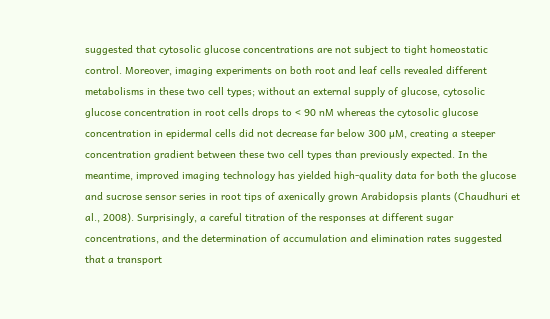suggested that cytosolic glucose concentrations are not subject to tight homeostatic control. Moreover, imaging experiments on both root and leaf cells revealed different metabolisms in these two cell types; without an external supply of glucose, cytosolic glucose concentration in root cells drops to < 90 nM whereas the cytosolic glucose concentration in epidermal cells did not decrease far below 300 µM, creating a steeper concentration gradient between these two cell types than previously expected. In the meantime, improved imaging technology has yielded high-quality data for both the glucose and sucrose sensor series in root tips of axenically grown Arabidopsis plants (Chaudhuri et al., 2008). Surprisingly, a careful titration of the responses at different sugar concentrations, and the determination of accumulation and elimination rates suggested that a transport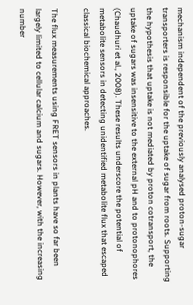mechanism independent of the previously analysed proton-sugar transporters is responsible for the uptake of sugar from roots. Supporting the hypothesis that uptake is not mediated by proton cotransport, the uptake of sugars was insensitive to the external pH and to protonophores (Chaudhuri et al., 2008). These results underscore the potential of metabolite sensors in detecting unidentified metabolite flux that escaped classical biochemical approaches.

The flux measurements using FRET sensors in plants have so far been largely limited to cellular calcium and sugars. However, with the increasing number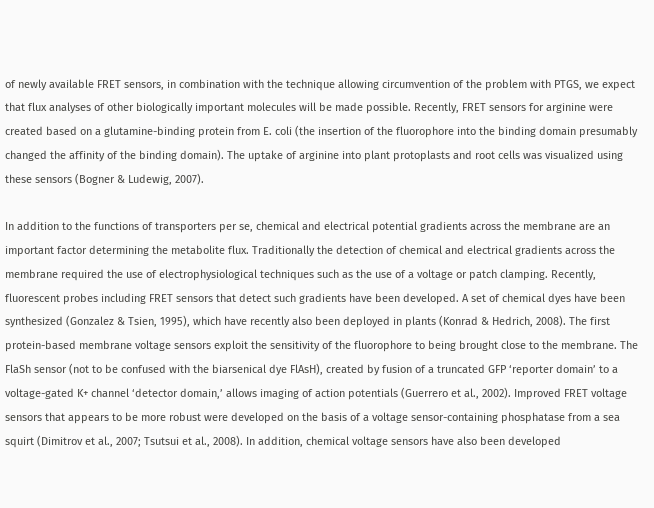of newly available FRET sensors, in combination with the technique allowing circumvention of the problem with PTGS, we expect that flux analyses of other biologically important molecules will be made possible. Recently, FRET sensors for arginine were created based on a glutamine-binding protein from E. coli (the insertion of the fluorophore into the binding domain presumably changed the affinity of the binding domain). The uptake of arginine into plant protoplasts and root cells was visualized using these sensors (Bogner & Ludewig, 2007).

In addition to the functions of transporters per se, chemical and electrical potential gradients across the membrane are an important factor determining the metabolite flux. Traditionally the detection of chemical and electrical gradients across the membrane required the use of electrophysiological techniques such as the use of a voltage or patch clamping. Recently, fluorescent probes including FRET sensors that detect such gradients have been developed. A set of chemical dyes have been synthesized (Gonzalez & Tsien, 1995), which have recently also been deployed in plants (Konrad & Hedrich, 2008). The first protein-based membrane voltage sensors exploit the sensitivity of the fluorophore to being brought close to the membrane. The FlaSh sensor (not to be confused with the biarsenical dye FlAsH), created by fusion of a truncated GFP ‘reporter domain’ to a voltage-gated K+ channel ‘detector domain,’ allows imaging of action potentials (Guerrero et al., 2002). Improved FRET voltage sensors that appears to be more robust were developed on the basis of a voltage sensor-containing phosphatase from a sea squirt (Dimitrov et al., 2007; Tsutsui et al., 2008). In addition, chemical voltage sensors have also been developed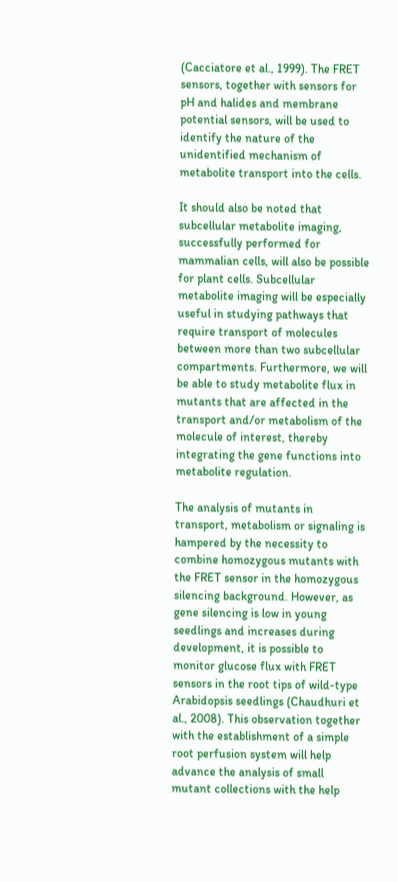(Cacciatore et al., 1999). The FRET sensors, together with sensors for pH and halides and membrane potential sensors, will be used to identify the nature of the unidentified mechanism of metabolite transport into the cells.

It should also be noted that subcellular metabolite imaging, successfully performed for mammalian cells, will also be possible for plant cells. Subcellular metabolite imaging will be especially useful in studying pathways that require transport of molecules between more than two subcellular compartments. Furthermore, we will be able to study metabolite flux in mutants that are affected in the transport and/or metabolism of the molecule of interest, thereby integrating the gene functions into metabolite regulation.

The analysis of mutants in transport, metabolism or signaling is hampered by the necessity to combine homozygous mutants with the FRET sensor in the homozygous silencing background. However, as gene silencing is low in young seedlings and increases during development, it is possible to monitor glucose flux with FRET sensors in the root tips of wild-type Arabidopsis seedlings (Chaudhuri et al., 2008). This observation together with the establishment of a simple root perfusion system will help advance the analysis of small mutant collections with the help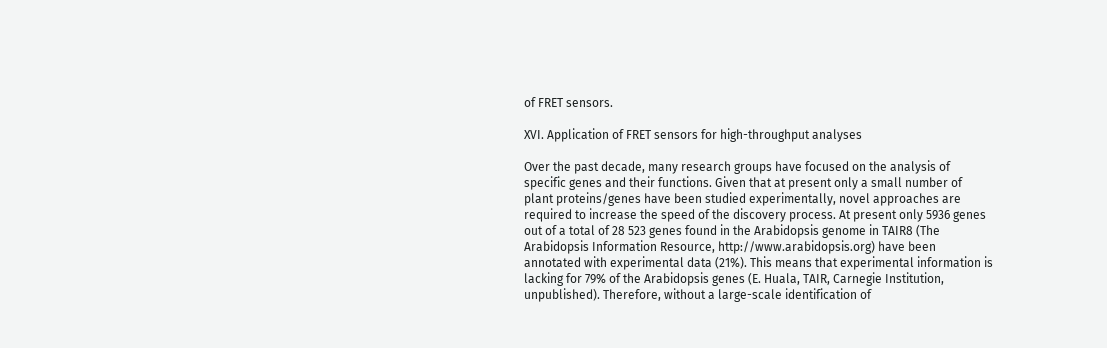of FRET sensors.

XVI. Application of FRET sensors for high-throughput analyses

Over the past decade, many research groups have focused on the analysis of specific genes and their functions. Given that at present only a small number of plant proteins/genes have been studied experimentally, novel approaches are required to increase the speed of the discovery process. At present only 5936 genes out of a total of 28 523 genes found in the Arabidopsis genome in TAIR8 (The Arabidopsis Information Resource, http://www.arabidopsis.org) have been annotated with experimental data (21%). This means that experimental information is lacking for 79% of the Arabidopsis genes (E. Huala, TAIR, Carnegie Institution, unpublished). Therefore, without a large-scale identification of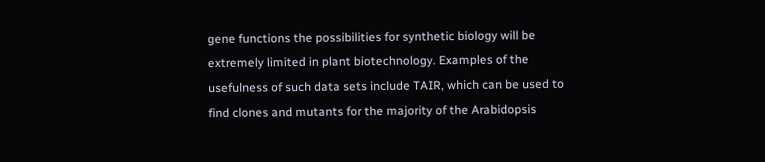gene functions the possibilities for synthetic biology will be extremely limited in plant biotechnology. Examples of the usefulness of such data sets include TAIR, which can be used to find clones and mutants for the majority of the Arabidopsis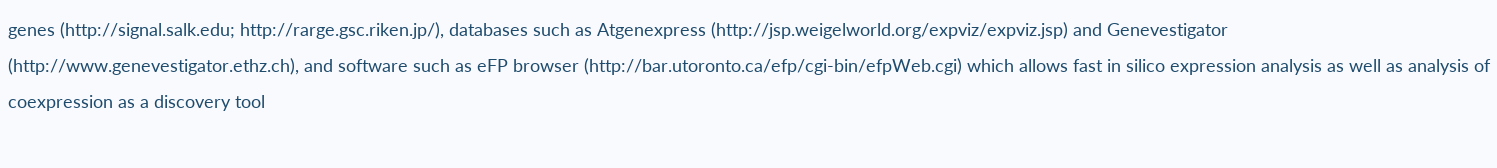genes (http://signal.salk.edu; http://rarge.gsc.riken.jp/), databases such as Atgenexpress (http://jsp.weigelworld.org/expviz/expviz.jsp) and Genevestigator (http://www.genevestigator.ethz.ch), and software such as eFP browser (http://bar.utoronto.ca/efp/cgi-bin/efpWeb.cgi) which allows fast in silico expression analysis as well as analysis of coexpression as a discovery tool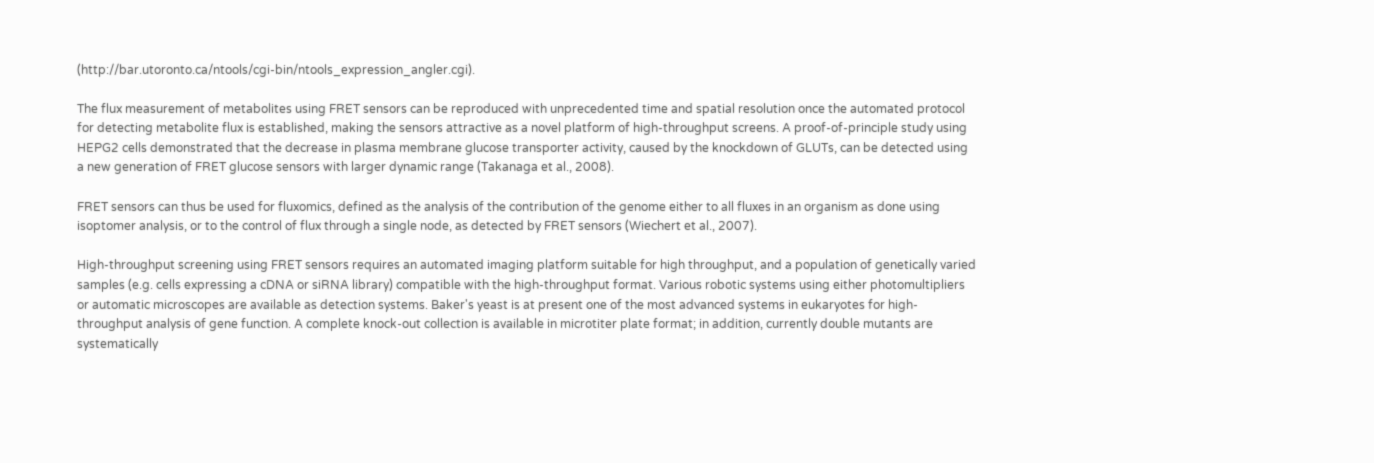(http://bar.utoronto.ca/ntools/cgi-bin/ntools_expression_angler.cgi).

The flux measurement of metabolites using FRET sensors can be reproduced with unprecedented time and spatial resolution once the automated protocol for detecting metabolite flux is established, making the sensors attractive as a novel platform of high-throughput screens. A proof-of-principle study using HEPG2 cells demonstrated that the decrease in plasma membrane glucose transporter activity, caused by the knockdown of GLUTs, can be detected using a new generation of FRET glucose sensors with larger dynamic range (Takanaga et al., 2008).

FRET sensors can thus be used for fluxomics, defined as the analysis of the contribution of the genome either to all fluxes in an organism as done using isoptomer analysis, or to the control of flux through a single node, as detected by FRET sensors (Wiechert et al., 2007).

High-throughput screening using FRET sensors requires an automated imaging platform suitable for high throughput, and a population of genetically varied samples (e.g. cells expressing a cDNA or siRNA library) compatible with the high-throughput format. Various robotic systems using either photomultipliers or automatic microscopes are available as detection systems. Baker's yeast is at present one of the most advanced systems in eukaryotes for high-throughput analysis of gene function. A complete knock-out collection is available in microtiter plate format; in addition, currently double mutants are systematically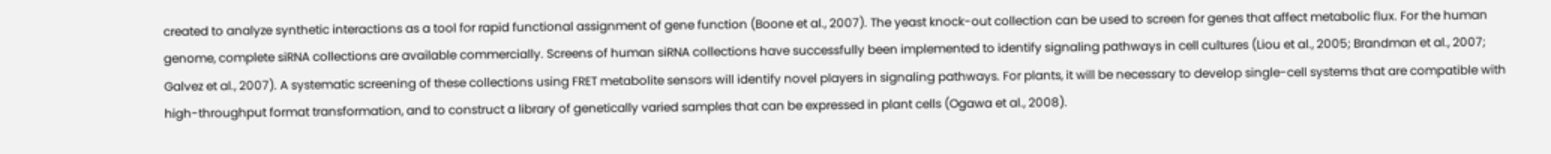created to analyze synthetic interactions as a tool for rapid functional assignment of gene function (Boone et al., 2007). The yeast knock-out collection can be used to screen for genes that affect metabolic flux. For the human genome, complete siRNA collections are available commercially. Screens of human siRNA collections have successfully been implemented to identify signaling pathways in cell cultures (Liou et al., 2005; Brandman et al., 2007; Galvez et al., 2007). A systematic screening of these collections using FRET metabolite sensors will identify novel players in signaling pathways. For plants, it will be necessary to develop single-cell systems that are compatible with high-throughput format transformation, and to construct a library of genetically varied samples that can be expressed in plant cells (Ogawa et al., 2008).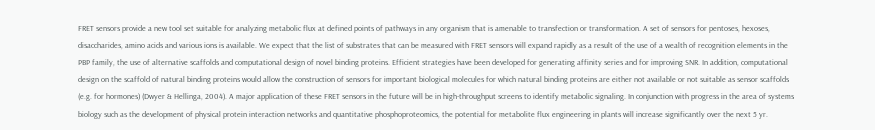FRET sensors provide a new tool set suitable for analyzing metabolic flux at defined points of pathways in any organism that is amenable to transfection or transformation. A set of sensors for pentoses, hexoses, disaccharides, amino acids and various ions is available. We expect that the list of substrates that can be measured with FRET sensors will expand rapidly as a result of the use of a wealth of recognition elements in the PBP family, the use of alternative scaffolds and computational design of novel binding proteins. Efficient strategies have been developed for generating affinity series and for improving SNR. In addition, computational design on the scaffold of natural binding proteins would allow the construction of sensors for important biological molecules for which natural binding proteins are either not available or not suitable as sensor scaffolds (e.g. for hormones) (Dwyer & Hellinga, 2004). A major application of these FRET sensors in the future will be in high-throughput screens to identify metabolic signaling. In conjunction with progress in the area of systems biology such as the development of physical protein interaction networks and quantitative phosphoproteomics, the potential for metabolite flux engineering in plants will increase significantly over the next 5 yr.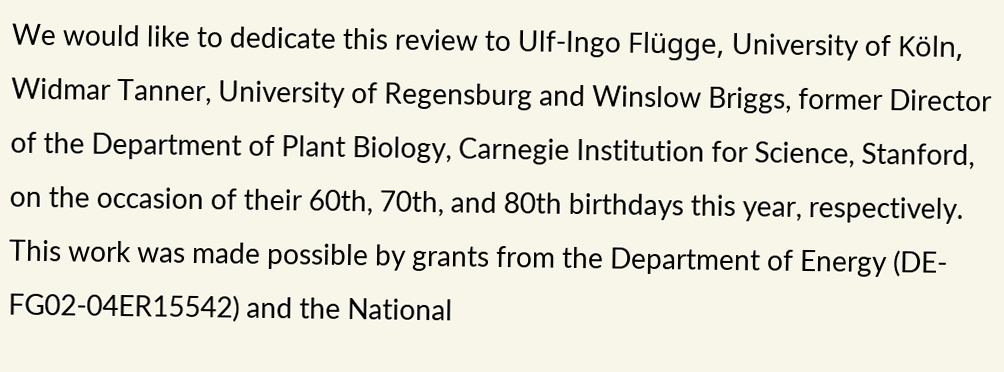We would like to dedicate this review to Ulf-Ingo Flügge, University of Köln, Widmar Tanner, University of Regensburg and Winslow Briggs, former Director of the Department of Plant Biology, Carnegie Institution for Science, Stanford, on the occasion of their 60th, 70th, and 80th birthdays this year, respectively. This work was made possible by grants from the Department of Energy (DE-FG02-04ER15542) and the National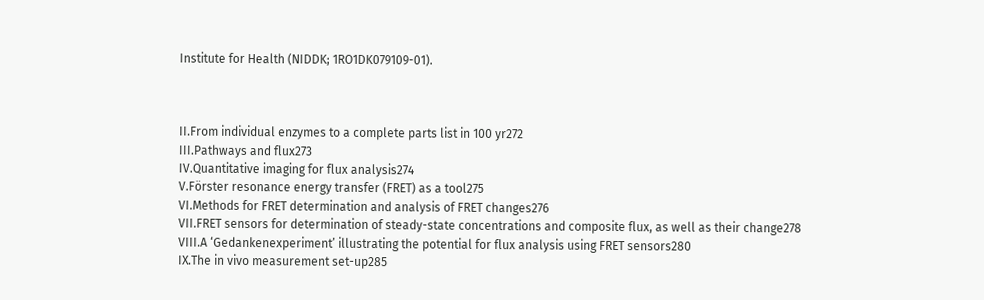Institute for Health (NIDDK; 1RO1DK079109-01).



II.From individual enzymes to a complete parts list in 100 yr272
III.Pathways and flux273
IV.Quantitative imaging for flux analysis274
V.Förster resonance energy transfer (FRET) as a tool275
VI.Methods for FRET determination and analysis of FRET changes276
VII.FRET sensors for determination of steady-state concentrations and composite flux, as well as their change278
VIII.A ‘Gedankenexperiment’ illustrating the potential for flux analysis using FRET sensors280
IX.The in vivo measurement set-up285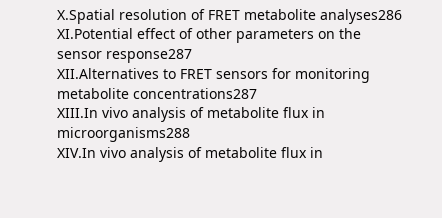X.Spatial resolution of FRET metabolite analyses286
XI.Potential effect of other parameters on the sensor response287
XII.Alternatives to FRET sensors for monitoring metabolite concentrations287
XIII.In vivo analysis of metabolite flux in microorganisms288
XIV.In vivo analysis of metabolite flux in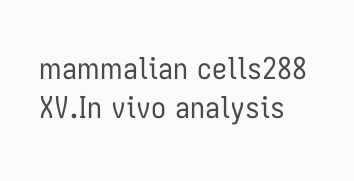mammalian cells288
XV.In vivo analysis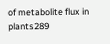of metabolite flux in plants289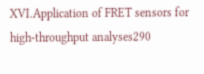XVI.Application of FRET sensors for high-throughput analyses290